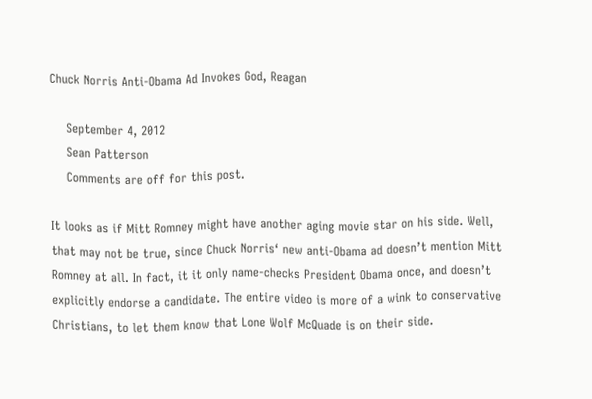Chuck Norris Anti-Obama Ad Invokes God, Reagan

    September 4, 2012
    Sean Patterson
    Comments are off for this post.

It looks as if Mitt Romney might have another aging movie star on his side. Well, that may not be true, since Chuck Norris‘ new anti-Obama ad doesn’t mention Mitt Romney at all. In fact, it it only name-checks President Obama once, and doesn’t explicitly endorse a candidate. The entire video is more of a wink to conservative Christians, to let them know that Lone Wolf McQuade is on their side.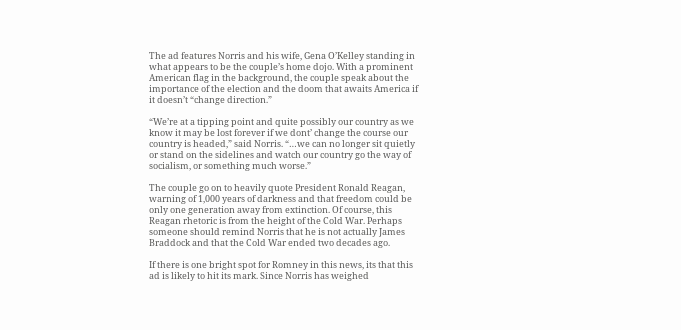The ad features Norris and his wife, Gena O’Kelley standing in what appears to be the couple’s home dojo. With a prominent American flag in the background, the couple speak about the importance of the election and the doom that awaits America if it doesn’t “change direction.”

“We’re at a tipping point and quite possibly our country as we know it may be lost forever if we dont’ change the course our country is headed,” said Norris. “…we can no longer sit quietly or stand on the sidelines and watch our country go the way of socialism, or something much worse.”

The couple go on to heavily quote President Ronald Reagan, warning of 1,000 years of darkness and that freedom could be only one generation away from extinction. Of course, this Reagan rhetoric is from the height of the Cold War. Perhaps someone should remind Norris that he is not actually James Braddock and that the Cold War ended two decades ago.

If there is one bright spot for Romney in this news, its that this ad is likely to hit its mark. Since Norris has weighed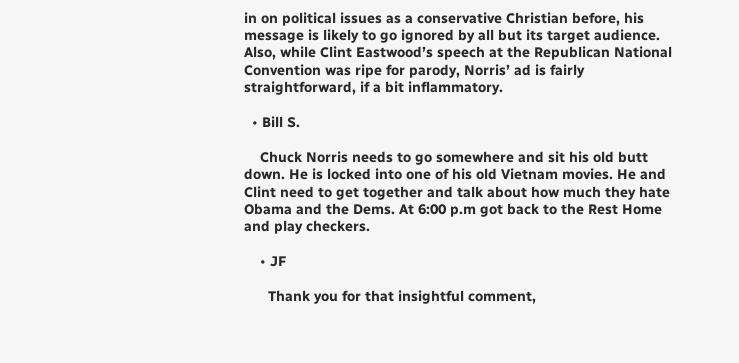in on political issues as a conservative Christian before, his message is likely to go ignored by all but its target audience. Also, while Clint Eastwood’s speech at the Republican National Convention was ripe for parody, Norris’ ad is fairly straightforward, if a bit inflammatory.

  • Bill S.

    Chuck Norris needs to go somewhere and sit his old butt down. He is locked into one of his old Vietnam movies. He and Clint need to get together and talk about how much they hate Obama and the Dems. At 6:00 p.m got back to the Rest Home and play checkers.

    • JF

      Thank you for that insightful comment,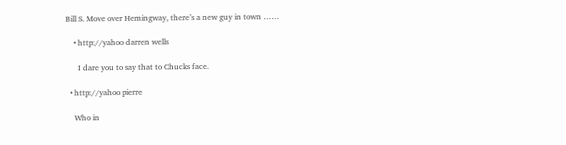Bill S. Move over Hemingway, there’s a new guy in town ……

    • http://yahoo darren wells

      I dare you to say that to Chucks face.

  • http://yahoo pierre

    Who in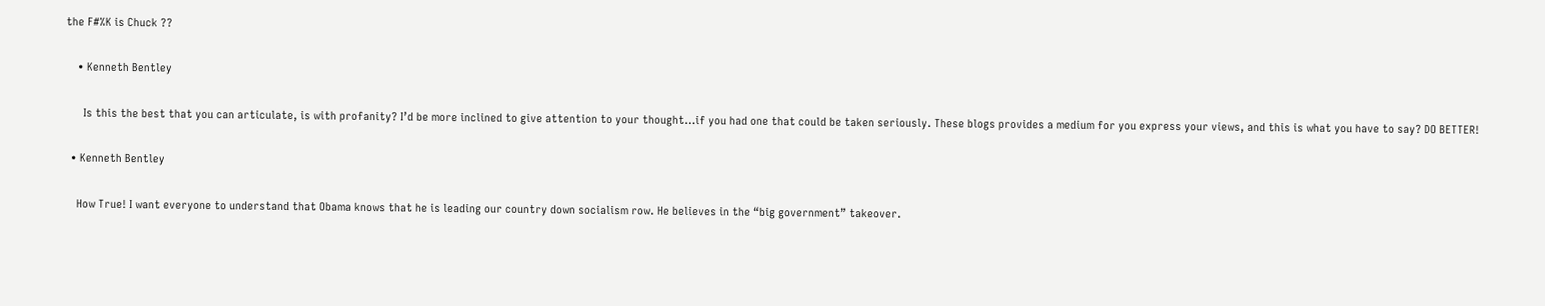the F#%K is Chuck ??

    • Kenneth Bentley

      Is this the best that you can articulate, is with profanity? I’d be more inclined to give attention to your thought…if you had one that could be taken seriously. These blogs provides a medium for you express your views, and this is what you have to say? DO BETTER!

  • Kenneth Bentley

    How True! I want everyone to understand that Obama knows that he is leading our country down socialism row. He believes in the “big government” takeover.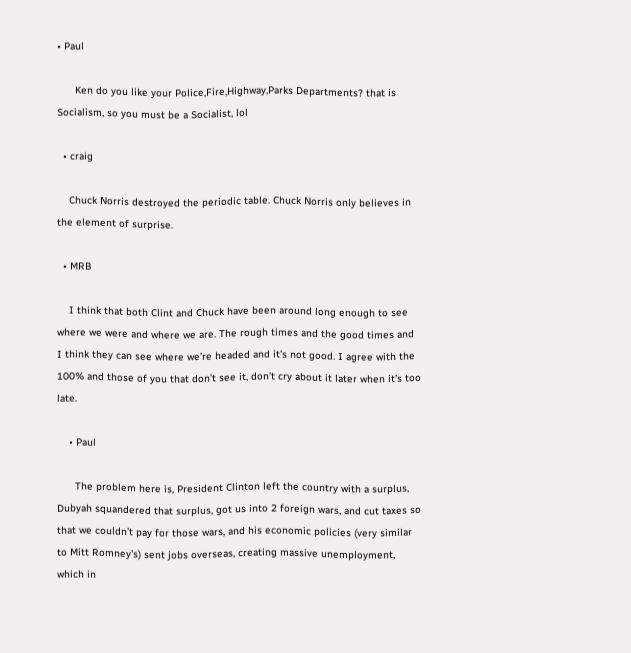• Paul

      Ken do you like your Police,Fire,Highway,Parks Departments? that is Socialism, so you must be a Socialist, lol

  • craig

    Chuck Norris destroyed the periodic table. Chuck Norris only believes in the element of surprise.

  • MRB

    I think that both Clint and Chuck have been around long enough to see where we were and where we are. The rough times and the good times and I think they can see where we’re headed and it’s not good. I agree with the 100% and those of you that don’t see it, don’t cry about it later when it’s too late.

    • Paul

      The problem here is, President Clinton left the country with a surplus, Dubyah squandered that surplus, got us into 2 foreign wars, and cut taxes so that we couldn’t pay for those wars, and his economic policies (very similar to Mitt Romney’s) sent jobs overseas, creating massive unemployment, which in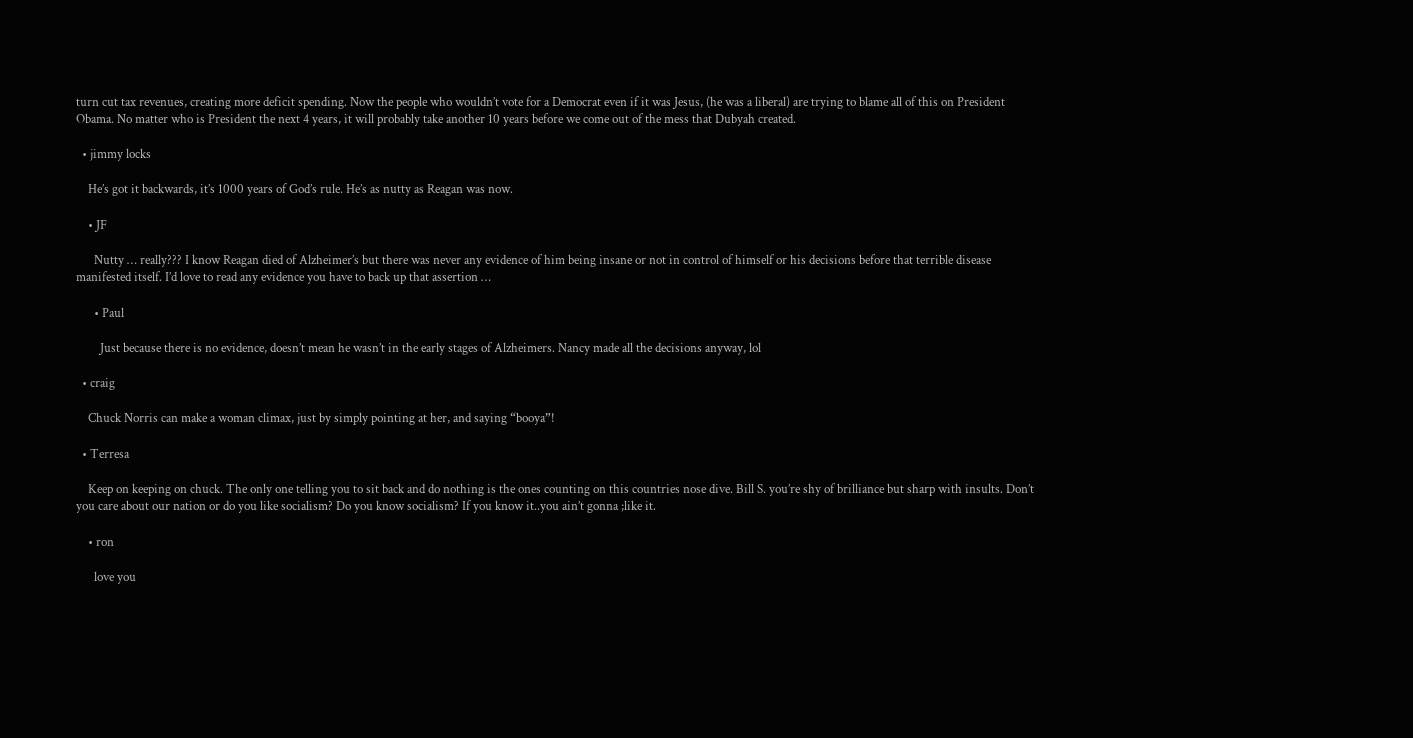turn cut tax revenues, creating more deficit spending. Now the people who wouldn’t vote for a Democrat even if it was Jesus, (he was a liberal) are trying to blame all of this on President Obama. No matter who is President the next 4 years, it will probably take another 10 years before we come out of the mess that Dubyah created.

  • jimmy locks

    He’s got it backwards, it’s 1000 years of God’s rule. He’s as nutty as Reagan was now.

    • JF

      Nutty … really??? I know Reagan died of Alzheimer’s but there was never any evidence of him being insane or not in control of himself or his decisions before that terrible disease manifested itself. I’d love to read any evidence you have to back up that assertion …

      • Paul

        Just because there is no evidence, doesn’t mean he wasn’t in the early stages of Alzheimers. Nancy made all the decisions anyway, lol

  • craig

    Chuck Norris can make a woman climax, just by simply pointing at her, and saying “booya”!

  • Terresa

    Keep on keeping on chuck. The only one telling you to sit back and do nothing is the ones counting on this countries nose dive. Bill S. you’re shy of brilliance but sharp with insults. Don’t you care about our nation or do you like socialism? Do you know socialism? If you know it..you ain’t gonna ;like it.

    • ron

      love you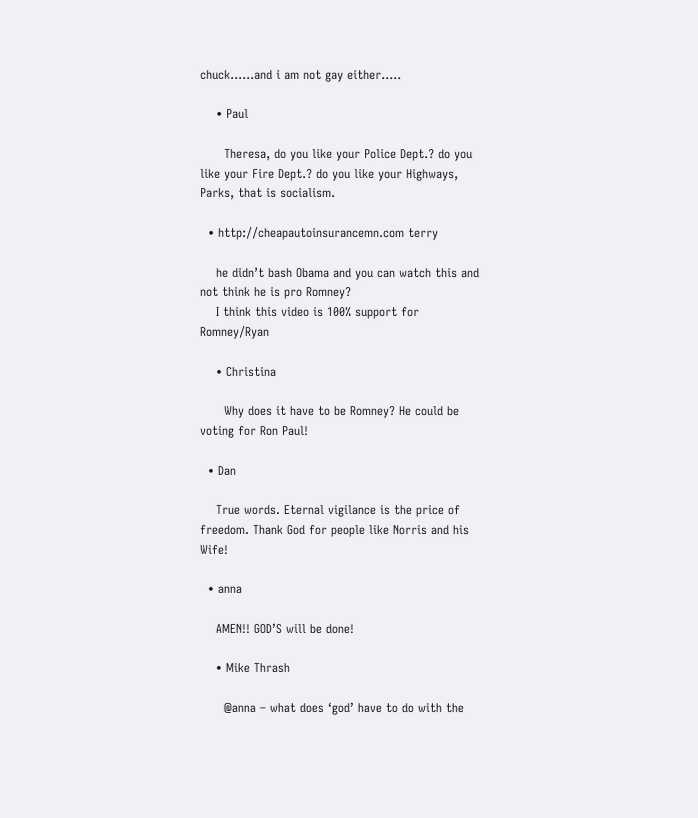chuck……and i am not gay either…..

    • Paul

      Theresa, do you like your Police Dept.? do you like your Fire Dept.? do you like your Highways, Parks, that is socialism.

  • http://cheapautoinsurancemn.com terry

    he didn’t bash Obama and you can watch this and not think he is pro Romney?
    I think this video is 100% support for Romney/Ryan

    • Christina

      Why does it have to be Romney? He could be voting for Ron Paul!

  • Dan

    True words. Eternal vigilance is the price of freedom. Thank God for people like Norris and his Wife!

  • anna

    AMEN!! GOD’S will be done!

    • Mike Thrash

      @anna – what does ‘god’ have to do with the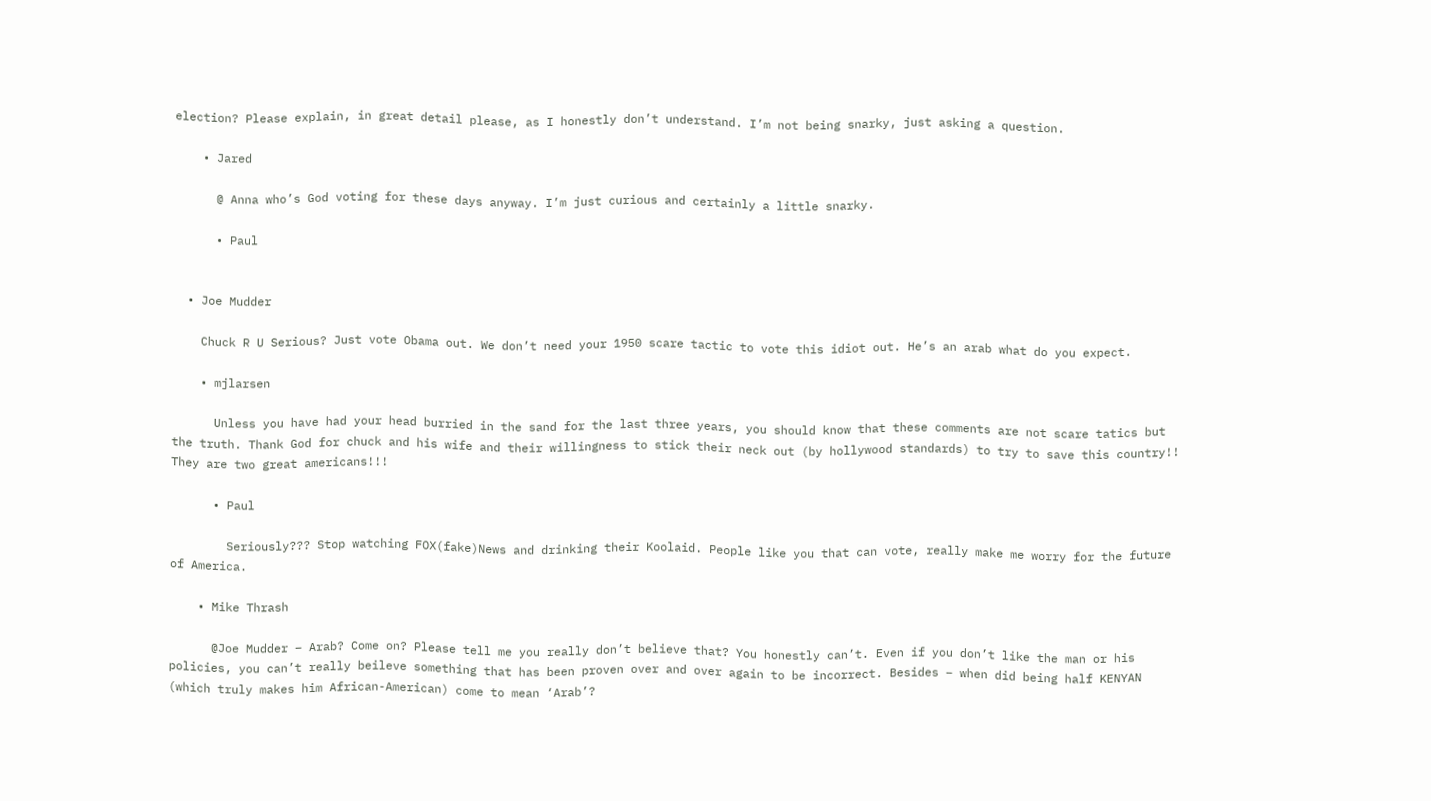election? Please explain, in great detail please, as I honestly don’t understand. I’m not being snarky, just asking a question.

    • Jared

      @ Anna who’s God voting for these days anyway. I’m just curious and certainly a little snarky.

      • Paul


  • Joe Mudder

    Chuck R U Serious? Just vote Obama out. We don’t need your 1950 scare tactic to vote this idiot out. He’s an arab what do you expect.

    • mjlarsen

      Unless you have had your head burried in the sand for the last three years, you should know that these comments are not scare tatics but the truth. Thank God for chuck and his wife and their willingness to stick their neck out (by hollywood standards) to try to save this country!! They are two great americans!!!

      • Paul

        Seriously??? Stop watching FOX(fake)News and drinking their Koolaid. People like you that can vote, really make me worry for the future of America.

    • Mike Thrash

      @Joe Mudder – Arab? Come on? Please tell me you really don’t believe that? You honestly can’t. Even if you don’t like the man or his policies, you can’t really beileve something that has been proven over and over again to be incorrect. Besides – when did being half KENYAN (which truly makes him African-American) come to mean ‘Arab’?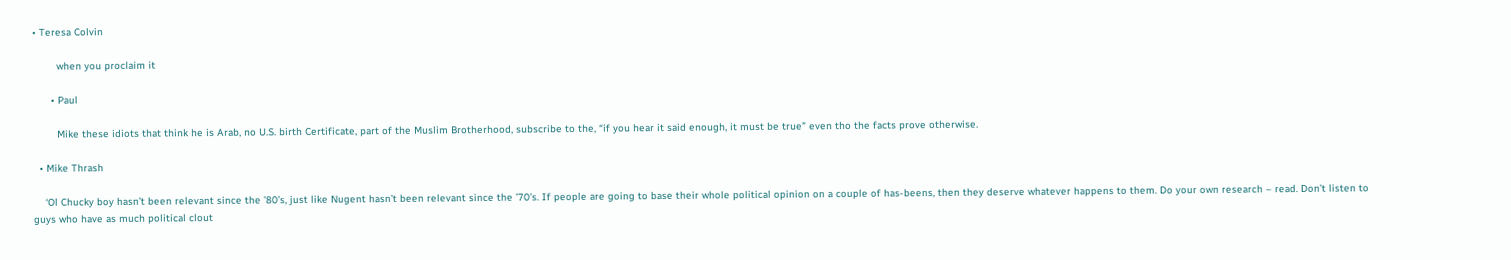• Teresa Colvin

        when you proclaim it

      • Paul

        Mike these idiots that think he is Arab, no U.S. birth Certificate, part of the Muslim Brotherhood, subscribe to the, “if you hear it said enough, it must be true” even tho the facts prove otherwise.

  • Mike Thrash

    ‘Ol Chucky boy hasn’t been relevant since the ’80’s, just like Nugent hasn’t been relevant since the ’70’s. If people are going to base their whole political opinion on a couple of has-beens, then they deserve whatever happens to them. Do your own research – read. Don’t listen to guys who have as much political clout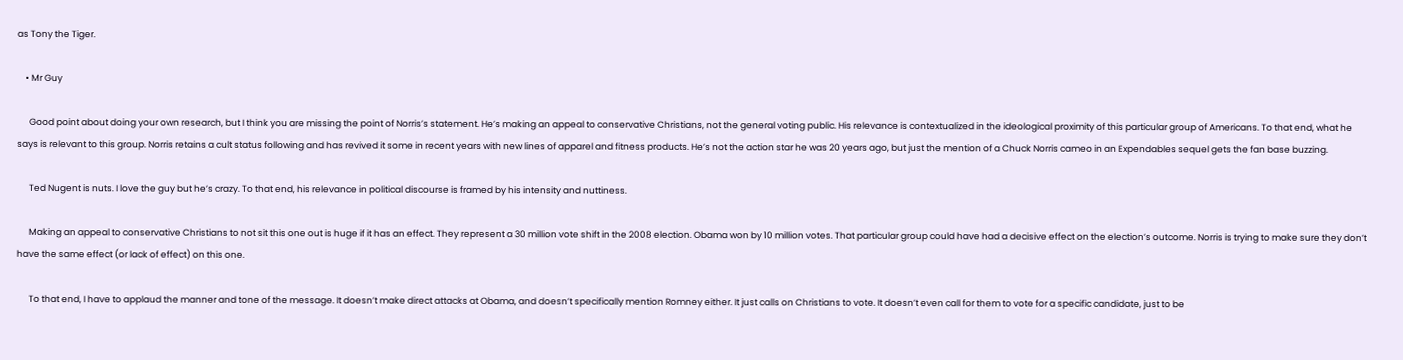as Tony the Tiger.

    • Mr Guy

      Good point about doing your own research, but I think you are missing the point of Norris’s statement. He’s making an appeal to conservative Christians, not the general voting public. His relevance is contextualized in the ideological proximity of this particular group of Americans. To that end, what he says is relevant to this group. Norris retains a cult status following and has revived it some in recent years with new lines of apparel and fitness products. He’s not the action star he was 20 years ago, but just the mention of a Chuck Norris cameo in an Expendables sequel gets the fan base buzzing.

      Ted Nugent is nuts. I love the guy but he’s crazy. To that end, his relevance in political discourse is framed by his intensity and nuttiness.

      Making an appeal to conservative Christians to not sit this one out is huge if it has an effect. They represent a 30 million vote shift in the 2008 election. Obama won by 10 million votes. That particular group could have had a decisive effect on the election’s outcome. Norris is trying to make sure they don’t have the same effect (or lack of effect) on this one.

      To that end, I have to applaud the manner and tone of the message. It doesn’t make direct attacks at Obama, and doesn’t specifically mention Romney either. It just calls on Christians to vote. It doesn’t even call for them to vote for a specific candidate, just to be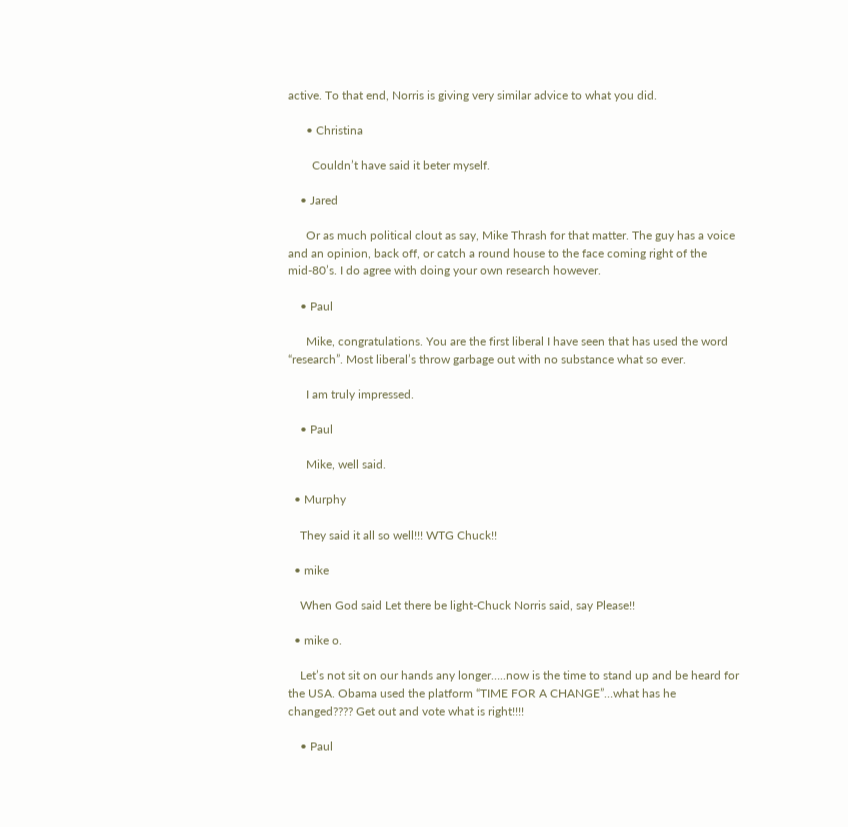active. To that end, Norris is giving very similar advice to what you did.

      • Christina

        Couldn’t have said it beter myself.

    • Jared

      Or as much political clout as say, Mike Thrash for that matter. The guy has a voice and an opinion, back off, or catch a round house to the face coming right of the mid-80’s. I do agree with doing your own research however.

    • Paul

      Mike, congratulations. You are the first liberal I have seen that has used the word “research”. Most liberal’s throw garbage out with no substance what so ever.

      I am truly impressed.

    • Paul

      Mike, well said.

  • Murphy

    They said it all so well!!! WTG Chuck!!

  • mike

    When God said Let there be light-Chuck Norris said, say Please!!

  • mike o.

    Let’s not sit on our hands any longer…..now is the time to stand up and be heard for the USA. Obama used the platform “TIME FOR A CHANGE”…what has he changed???? Get out and vote what is right!!!!

    • Paul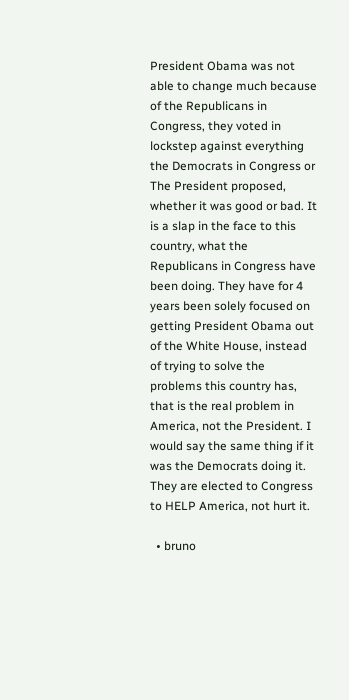President Obama was not able to change much because of the Republicans in Congress, they voted in lockstep against everything the Democrats in Congress or The President proposed, whether it was good or bad. It is a slap in the face to this country, what the Republicans in Congress have been doing. They have for 4 years been solely focused on getting President Obama out of the White House, instead of trying to solve the problems this country has, that is the real problem in America, not the President. I would say the same thing if it was the Democrats doing it. They are elected to Congress to HELP America, not hurt it.

  • bruno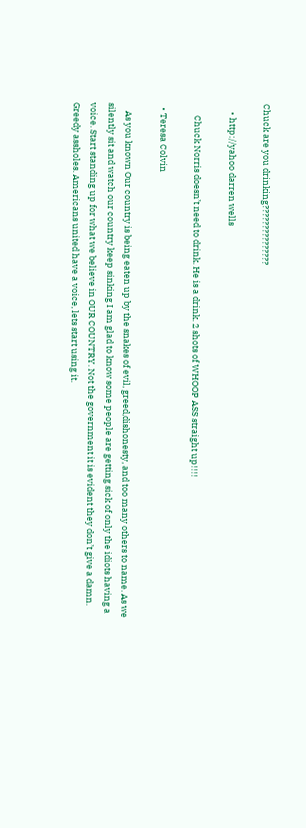Chuck are you drinking???????????????

    • http://yahoo darren wells

      Chuck Norris doesn’t need to drink. He is a drink. 2 shots of WHOOP ASS straight up!!!!

  • Teresa Colvin

    As you known Our country is being eaten up by the snakes of evil, greed,dishonesty, and too many others to name. As we silently sit and watch our country keep sinking I am glad to know some people are getting sick of only the idiots having a voice. Start standing up for what we believe in OUR COUNTRY. Not the government it is evident they don’t give a damn. Greedy assholes. Americans united have a voice, lets start using it.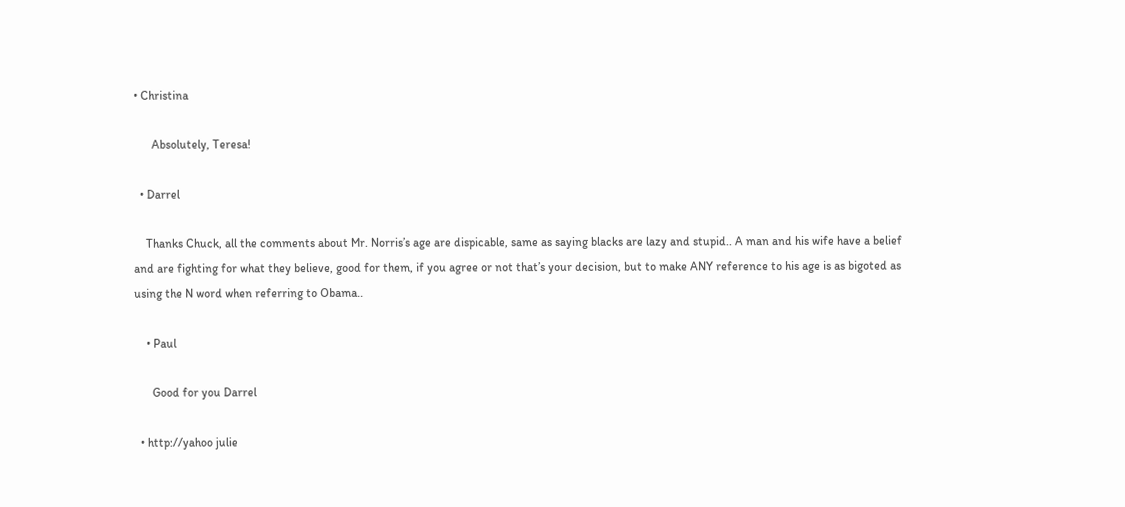• Christina

      Absolutely, Teresa!

  • Darrel

    Thanks Chuck, all the comments about Mr. Norris’s age are dispicable, same as saying blacks are lazy and stupid.. A man and his wife have a belief and are fighting for what they believe, good for them, if you agree or not that’s your decision, but to make ANY reference to his age is as bigoted as using the N word when referring to Obama..

    • Paul

      Good for you Darrel

  • http://yahoo julie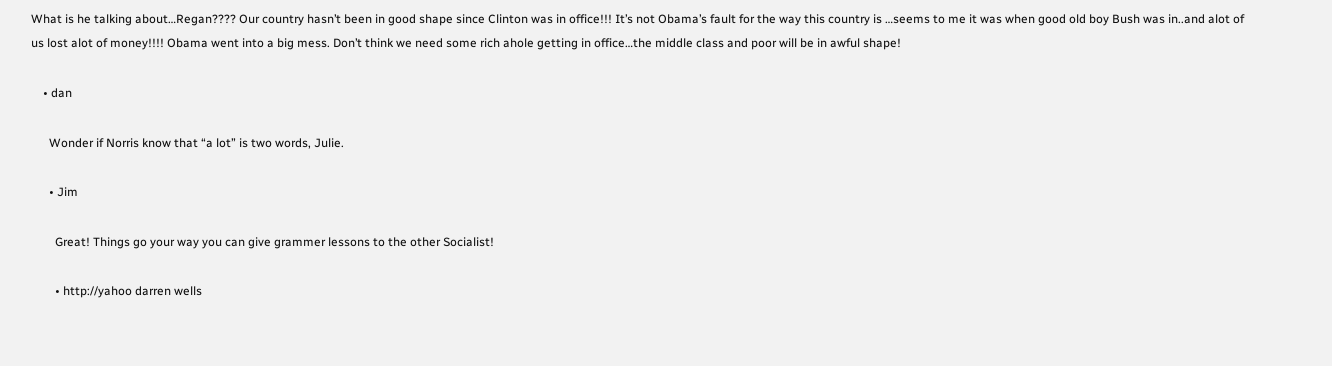What is he talking about…Regan???? Our country hasn’t been in good shape since Clinton was in office!!! It’s not Obama’s fault for the way this country is …seems to me it was when good old boy Bush was in..and alot of us lost alot of money!!!! Obama went into a big mess. Don’t think we need some rich ahole getting in office…the middle class and poor will be in awful shape!

    • dan

      Wonder if Norris know that “a lot” is two words, Julie.

      • Jim

        Great! Things go your way you can give grammer lessons to the other Socialist!

        • http://yahoo darren wells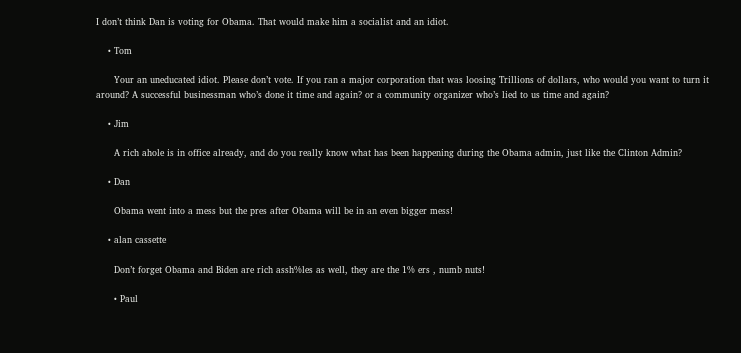I don’t think Dan is voting for Obama. That would make him a socialist and an idiot.

    • Tom

      Your an uneducated idiot. Please don’t vote. If you ran a major corporation that was loosing Trillions of dollars, who would you want to turn it around? A successful businessman who’s done it time and again? or a community organizer who’s lied to us time and again?

    • Jim

      A rich ahole is in office already, and do you really know what has been happening during the Obama admin, just like the Clinton Admin?

    • Dan

      Obama went into a mess but the pres after Obama will be in an even bigger mess!

    • alan cassette

      Don’t forget Obama and Biden are rich assh%les as well, they are the 1% ers , numb nuts!

      • Paul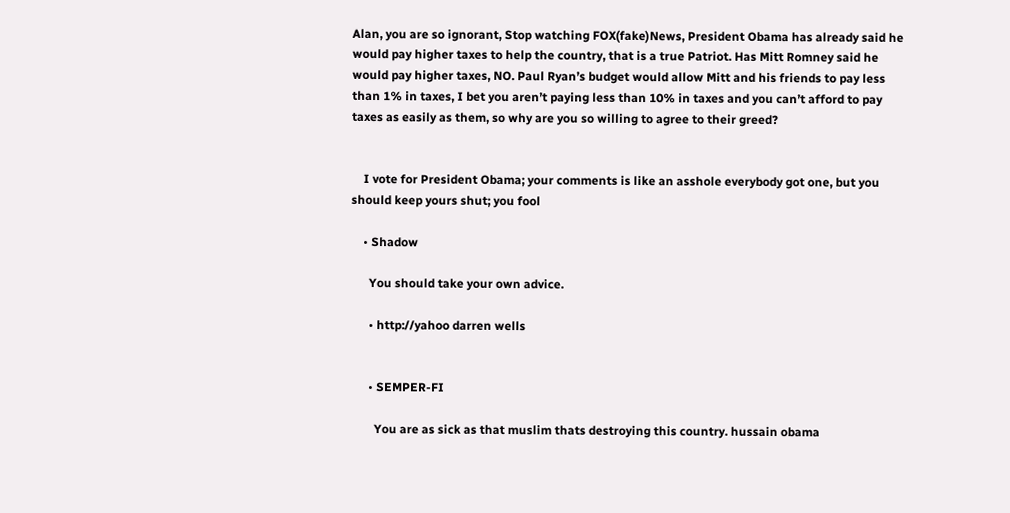Alan, you are so ignorant, Stop watching FOX(fake)News, President Obama has already said he would pay higher taxes to help the country, that is a true Patriot. Has Mitt Romney said he would pay higher taxes, NO. Paul Ryan’s budget would allow Mitt and his friends to pay less than 1% in taxes, I bet you aren’t paying less than 10% in taxes and you can’t afford to pay taxes as easily as them, so why are you so willing to agree to their greed?


    I vote for President Obama; your comments is like an asshole everybody got one, but you should keep yours shut; you fool

    • Shadow

      You should take your own advice.

      • http://yahoo darren wells


      • SEMPER-FI

        You are as sick as that muslim thats destroying this country. hussain obama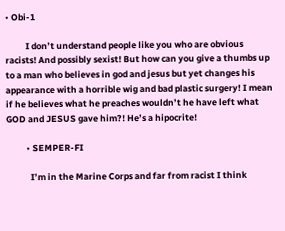• Obi-1

          I don’t understand people like you who are obvious racists! And possibly sexist! But how can you give a thumbs up to a man who believes in god and jesus but yet changes his appearance with a horrible wig and bad plastic surgery! I mean if he believes what he preaches wouldn’t he have left what GOD and JESUS gave him?! He’s a hipocrite!

          • SEMPER-FI

            I’m in the Marine Corps and far from racist I think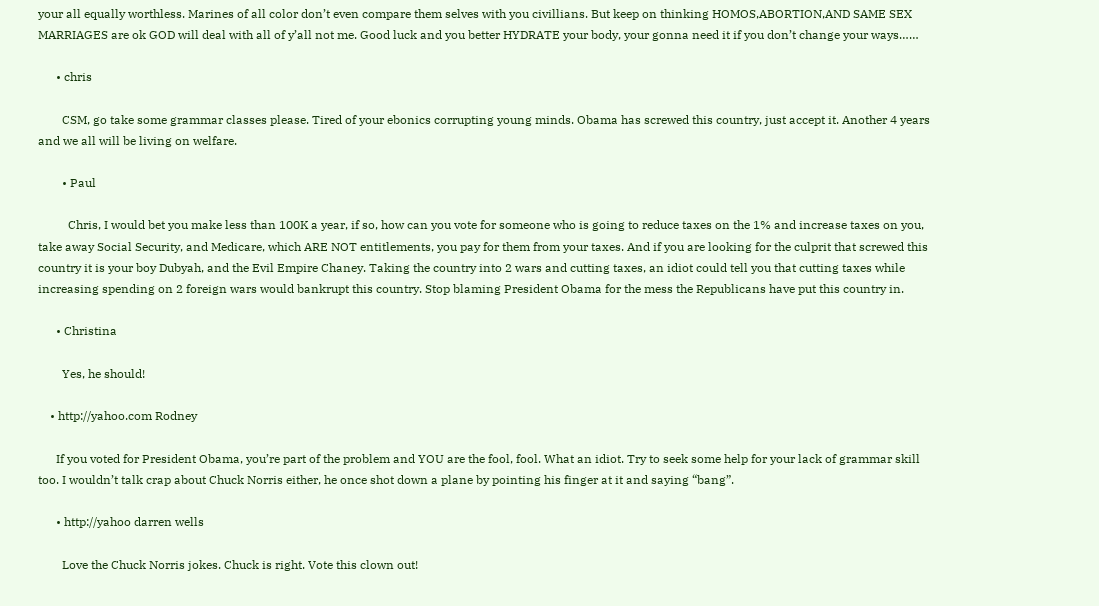your all equally worthless. Marines of all color don’t even compare them selves with you civillians. But keep on thinking HOMOS,ABORTION,AND SAME SEX MARRIAGES are ok GOD will deal with all of y’all not me. Good luck and you better HYDRATE your body, your gonna need it if you don’t change your ways……

      • chris

        CSM, go take some grammar classes please. Tired of your ebonics corrupting young minds. Obama has screwed this country, just accept it. Another 4 years and we all will be living on welfare.

        • Paul

          Chris, I would bet you make less than 100K a year, if so, how can you vote for someone who is going to reduce taxes on the 1% and increase taxes on you, take away Social Security, and Medicare, which ARE NOT entitlements, you pay for them from your taxes. And if you are looking for the culprit that screwed this country it is your boy Dubyah, and the Evil Empire Chaney. Taking the country into 2 wars and cutting taxes, an idiot could tell you that cutting taxes while increasing spending on 2 foreign wars would bankrupt this country. Stop blaming President Obama for the mess the Republicans have put this country in.

      • Christina

        Yes, he should!

    • http://yahoo.com Rodney

      If you voted for President Obama, you’re part of the problem and YOU are the fool, fool. What an idiot. Try to seek some help for your lack of grammar skill too. I wouldn’t talk crap about Chuck Norris either, he once shot down a plane by pointing his finger at it and saying “bang”.

      • http://yahoo darren wells

        Love the Chuck Norris jokes. Chuck is right. Vote this clown out!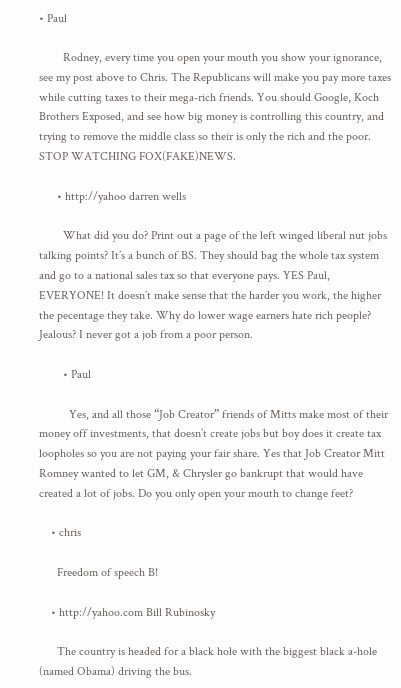• Paul

        Rodney, every time you open your mouth you show your ignorance, see my post above to Chris. The Republicans will make you pay more taxes while cutting taxes to their mega-rich friends. You should Google, Koch Brothers Exposed, and see how big money is controlling this country, and trying to remove the middle class so their is only the rich and the poor. STOP WATCHING FOX(FAKE)NEWS.

      • http://yahoo darren wells

        What did you do? Print out a page of the left winged liberal nut jobs talking points? It’s a bunch of BS. They should bag the whole tax system and go to a national sales tax so that everyone pays. YES Paul, EVERYONE! It doesn’t make sense that the harder you work, the higher the pecentage they take. Why do lower wage earners hate rich people? Jealous? I never got a job from a poor person.

        • Paul

          Yes, and all those “Job Creator” friends of Mitts make most of their money off investments, that doesn’t create jobs but boy does it create tax loopholes so you are not paying your fair share. Yes that Job Creator Mitt Romney wanted to let GM, & Chrysler go bankrupt that would have created a lot of jobs. Do you only open your mouth to change feet?

    • chris

      Freedom of speech B!

    • http://yahoo.com Bill Rubinosky

      The country is headed for a black hole with the biggest black a-hole (named Obama) driving the bus.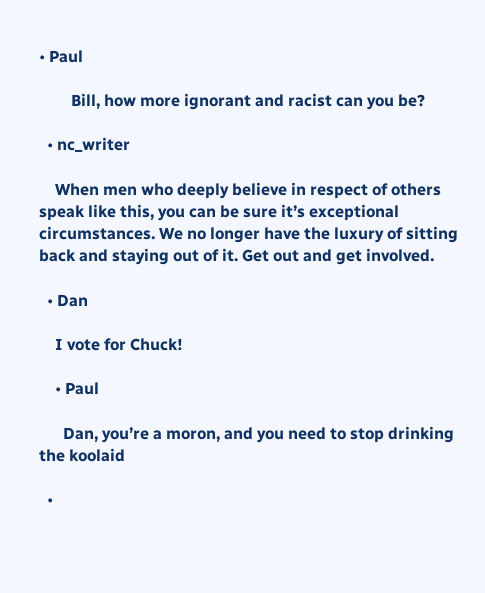• Paul

        Bill, how more ignorant and racist can you be?

  • nc_writer

    When men who deeply believe in respect of others speak like this, you can be sure it’s exceptional circumstances. We no longer have the luxury of sitting back and staying out of it. Get out and get involved.

  • Dan

    I vote for Chuck!

    • Paul

      Dan, you’re a moron, and you need to stop drinking the koolaid

  •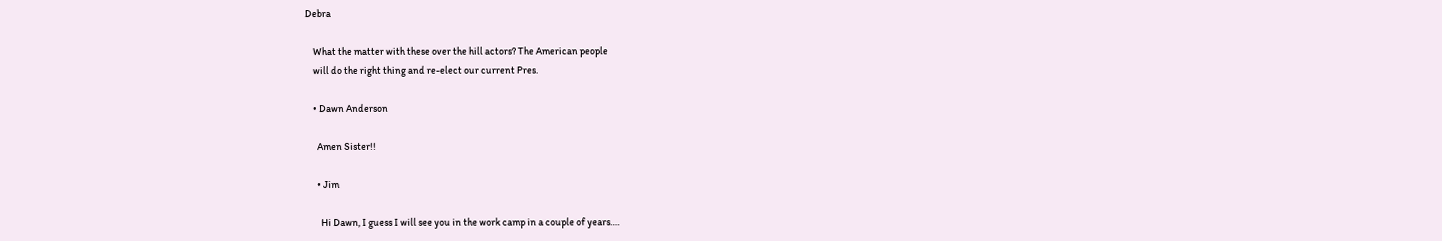Debra

    What the matter with these over the hill actors? The American people
    will do the right thing and re-elect our current Pres.

    • Dawn Anderson

      Amen Sister!!

      • Jim

        Hi Dawn, I guess I will see you in the work camp in a couple of years….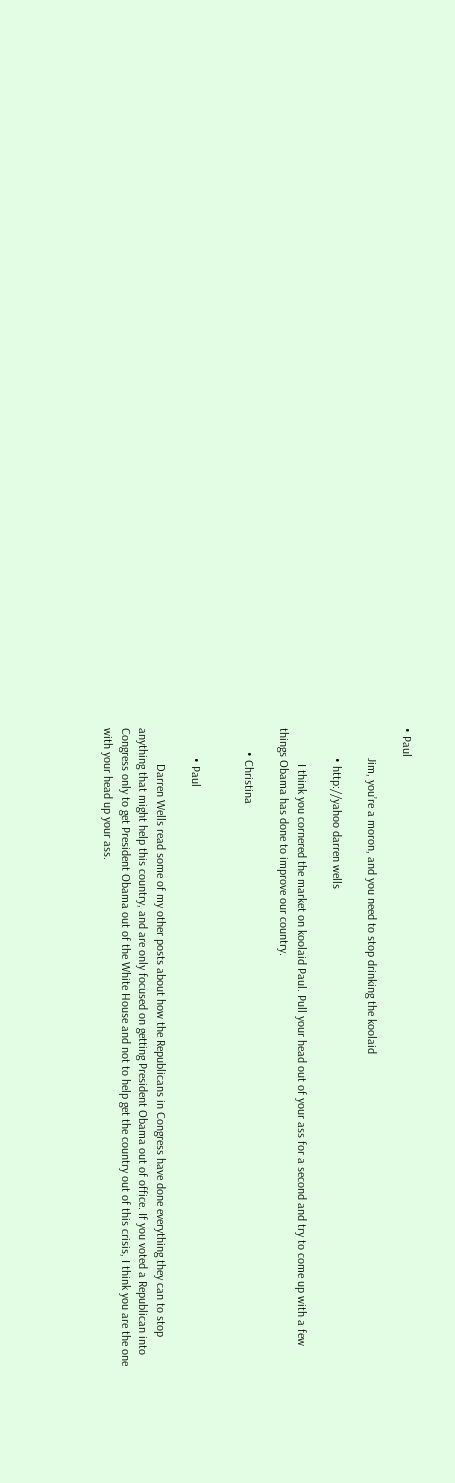• Paul

          Jim, you’re a moron, and you need to stop drinking the koolaid

          • http://yahoo darren wells

            I think you cornered the market on koolaid Paul. Pull your head out of your ass for a second and try to come up with a few things Obama has done to improve our country.

        • Christina


          • Paul

            Darren Wells read some of my other posts about how the Republicans in Congress have done everything they can to stop anything that might help this country, and are only focused on getting President Obama out of office. If you voted a Republican into Congress only to get President Obama out of the White House and not to help get the country out of this crisis, I think you are the one with your head up your ass.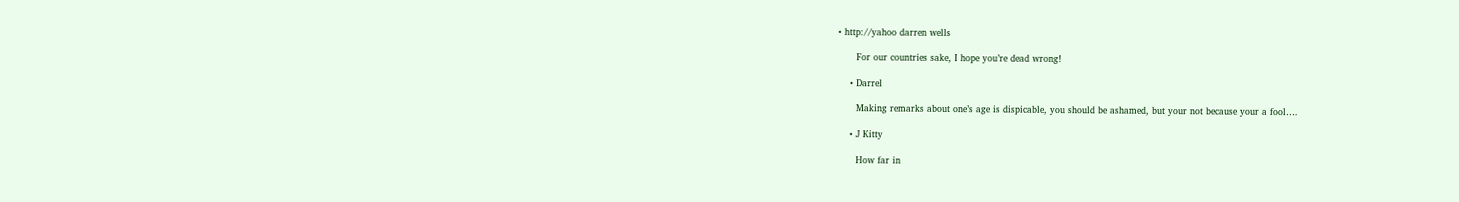• http://yahoo darren wells

      For our countries sake, I hope you’re dead wrong!

    • Darrel

      Making remarks about one’s age is dispicable, you should be ashamed, but your not because your a fool….

    • J Kitty

      How far in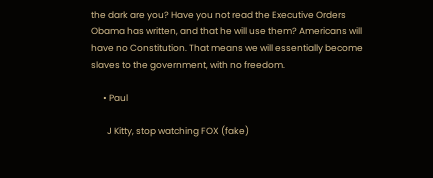the dark are you? Have you not read the Executive Orders Obama has written, and that he will use them? Americans will have no Constitution. That means we will essentially become slaves to the government, with no freedom.

      • Paul

        J Kitty, stop watching FOX (fake)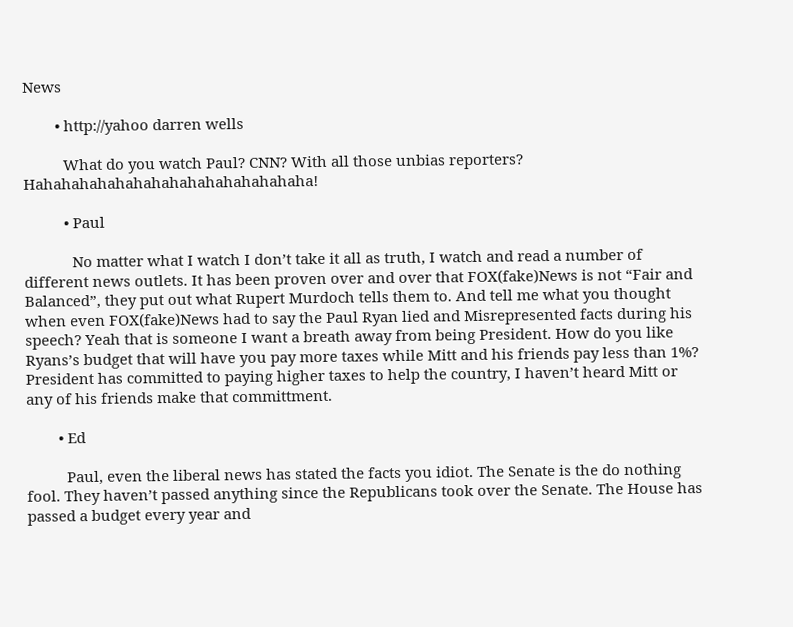News

        • http://yahoo darren wells

          What do you watch Paul? CNN? With all those unbias reporters? Hahahahahahahahahahahahahahahaha!

          • Paul

            No matter what I watch I don’t take it all as truth, I watch and read a number of different news outlets. It has been proven over and over that FOX(fake)News is not “Fair and Balanced”, they put out what Rupert Murdoch tells them to. And tell me what you thought when even FOX(fake)News had to say the Paul Ryan lied and Misrepresented facts during his speech? Yeah that is someone I want a breath away from being President. How do you like Ryans’s budget that will have you pay more taxes while Mitt and his friends pay less than 1%? President has committed to paying higher taxes to help the country, I haven’t heard Mitt or any of his friends make that committment.

        • Ed

          Paul, even the liberal news has stated the facts you idiot. The Senate is the do nothing fool. They haven’t passed anything since the Republicans took over the Senate. The House has passed a budget every year and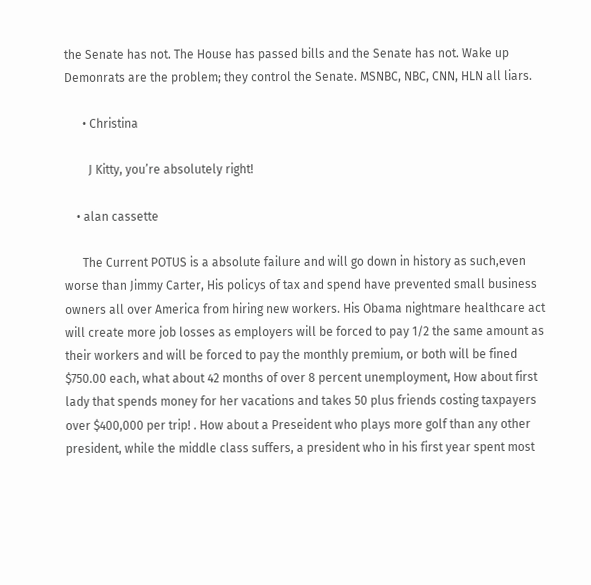the Senate has not. The House has passed bills and the Senate has not. Wake up Demonrats are the problem; they control the Senate. MSNBC, NBC, CNN, HLN all liars.

      • Christina

        J Kitty, you’re absolutely right!

    • alan cassette

      The Current POTUS is a absolute failure and will go down in history as such,even worse than Jimmy Carter, His policys of tax and spend have prevented small business owners all over America from hiring new workers. His Obama nightmare healthcare act will create more job losses as employers will be forced to pay 1/2 the same amount as their workers and will be forced to pay the monthly premium, or both will be fined $750.00 each, what about 42 months of over 8 percent unemployment, How about first lady that spends money for her vacations and takes 50 plus friends costing taxpayers over $400,000 per trip! . How about a Preseident who plays more golf than any other president, while the middle class suffers, a president who in his first year spent most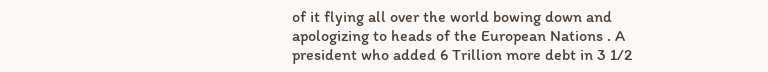of it flying all over the world bowing down and apologizing to heads of the European Nations . A president who added 6 Trillion more debt in 3 1/2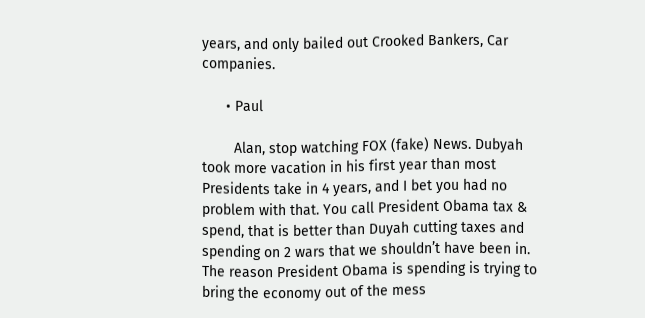years, and only bailed out Crooked Bankers, Car companies.

      • Paul

        Alan, stop watching FOX (fake) News. Dubyah took more vacation in his first year than most Presidents take in 4 years, and I bet you had no problem with that. You call President Obama tax & spend, that is better than Duyah cutting taxes and spending on 2 wars that we shouldn’t have been in. The reason President Obama is spending is trying to bring the economy out of the mess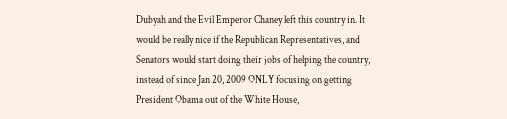Dubyah and the Evil Emperor Chaney left this country in. It would be really nice if the Republican Representatives, and Senators would start doing their jobs of helping the country, instead of since Jan 20, 2009 ONLY focusing on getting President Obama out of the White House,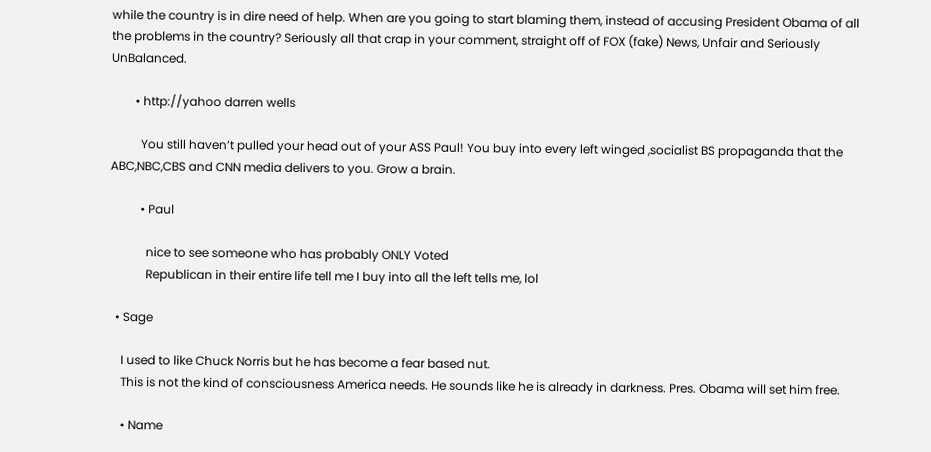while the country is in dire need of help. When are you going to start blaming them, instead of accusing President Obama of all the problems in the country? Seriously all that crap in your comment, straight off of FOX (fake) News, Unfair and Seriously UnBalanced.

        • http://yahoo darren wells

          You still haven’t pulled your head out of your ASS Paul! You buy into every left winged ,socialist BS propaganda that the ABC,NBC,CBS and CNN media delivers to you. Grow a brain.

          • Paul

            nice to see someone who has probably ONLY Voted
            Republican in their entire life tell me I buy into all the left tells me, lol

  • Sage

    I used to like Chuck Norris but he has become a fear based nut.
    This is not the kind of consciousness America needs. He sounds like he is already in darkness. Pres. Obama will set him free.

    • Name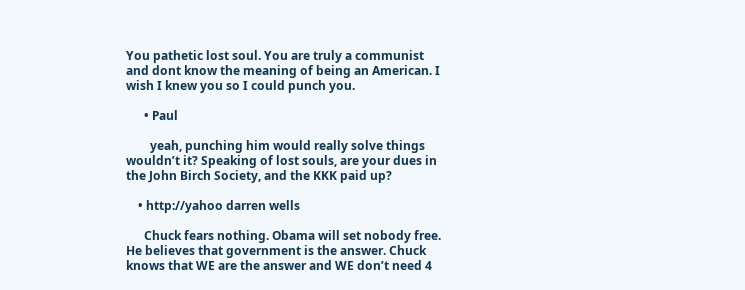You pathetic lost soul. You are truly a communist and dont know the meaning of being an American. I wish I knew you so I could punch you.

      • Paul

        yeah, punching him would really solve things wouldn’t it? Speaking of lost souls, are your dues in the John Birch Society, and the KKK paid up?

    • http://yahoo darren wells

      Chuck fears nothing. Obama will set nobody free. He believes that government is the answer. Chuck knows that WE are the answer and WE don’t need 4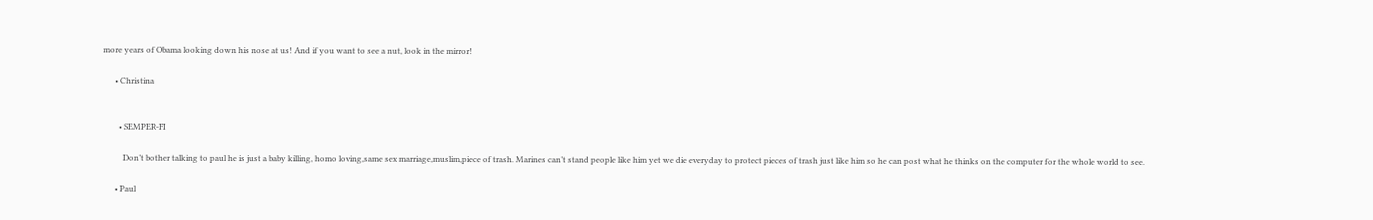more years of Obama looking down his nose at us! And if you want to see a nut, look in the mirror!

      • Christina


        • SEMPER-FI

          Don’t bother talking to paul he is just a baby killing, homo loving,same sex marriage,muslim,piece of trash. Marines can’t stand people like him yet we die everyday to protect pieces of trash just like him so he can post what he thinks on the computer for the whole world to see.

      • Paul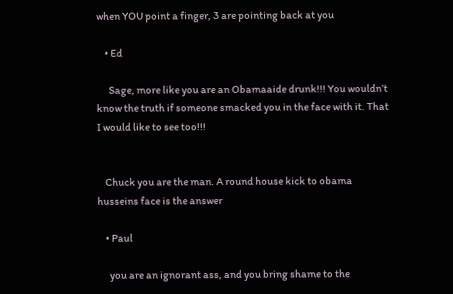when YOU point a finger, 3 are pointing back at you

    • Ed

      Sage, more like you are an Obamaaide drunk!!! You wouldn’t know the truth if someone smacked you in the face with it. That I would like to see too!!!


    Chuck you are the man. A round house kick to obama husseins face is the answer

    • Paul

      you are an ignorant ass, and you bring shame to the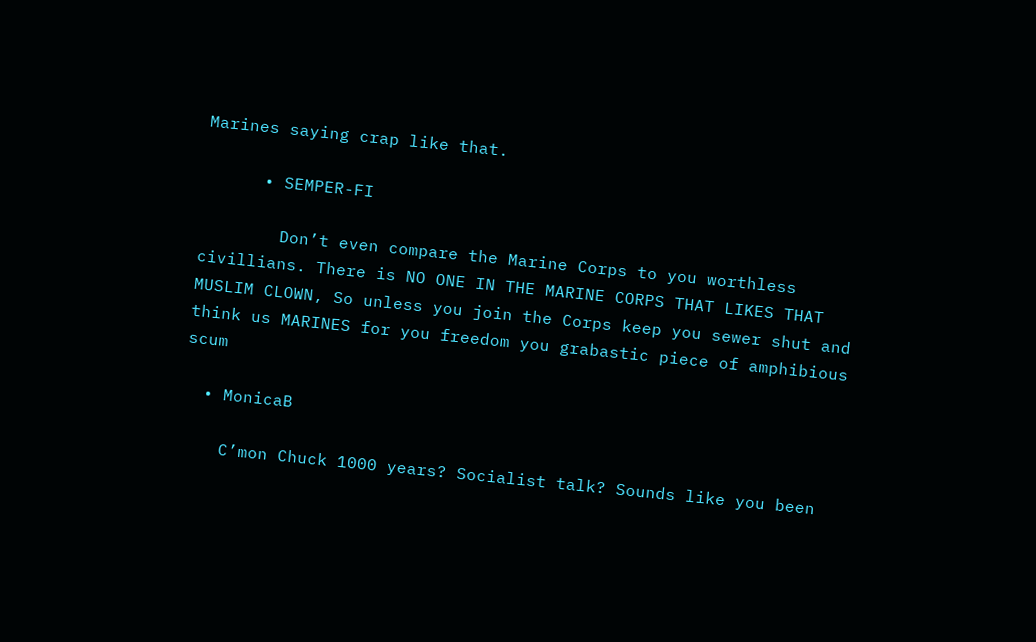Marines saying crap like that.

      • SEMPER-FI

        Don’t even compare the Marine Corps to you worthless civillians. There is NO ONE IN THE MARINE CORPS THAT LIKES THAT MUSLIM CLOWN, So unless you join the Corps keep you sewer shut and think us MARINES for you freedom you grabastic piece of amphibious scum

  • MonicaB

    C’mon Chuck 1000 years? Socialist talk? Sounds like you been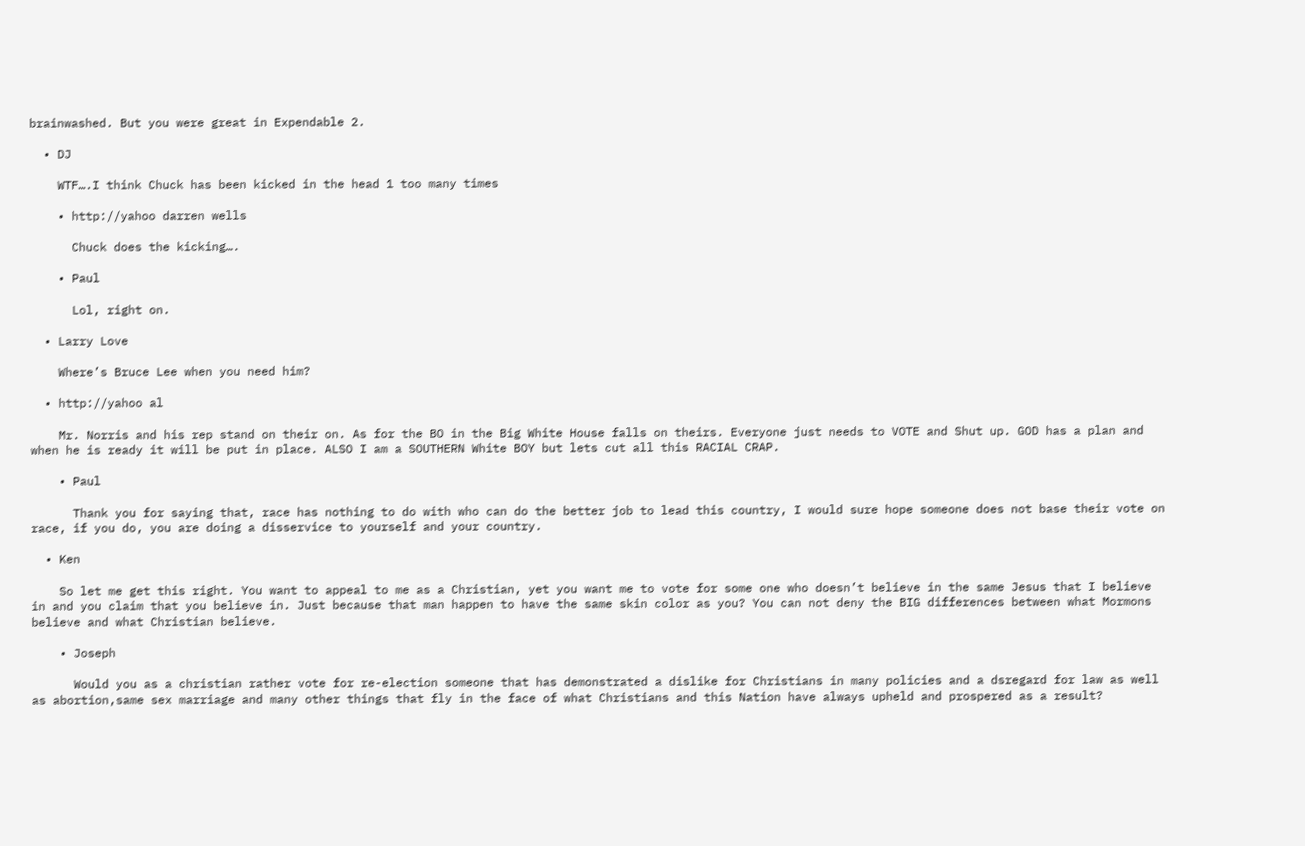brainwashed. But you were great in Expendable 2.

  • DJ

    WTF….I think Chuck has been kicked in the head 1 too many times

    • http://yahoo darren wells

      Chuck does the kicking….

    • Paul

      Lol, right on.

  • Larry Love

    Where’s Bruce Lee when you need him?

  • http://yahoo al

    Mr. Norris and his rep stand on their on. As for the BO in the Big White House falls on theirs. Everyone just needs to VOTE and Shut up. GOD has a plan and when he is ready it will be put in place. ALSO I am a SOUTHERN White BOY but lets cut all this RACIAL CRAP.

    • Paul

      Thank you for saying that, race has nothing to do with who can do the better job to lead this country, I would sure hope someone does not base their vote on race, if you do, you are doing a disservice to yourself and your country.

  • Ken

    So let me get this right. You want to appeal to me as a Christian, yet you want me to vote for some one who doesn’t believe in the same Jesus that I believe in and you claim that you believe in. Just because that man happen to have the same skin color as you? You can not deny the BIG differences between what Mormons believe and what Christian believe.

    • Joseph

      Would you as a christian rather vote for re-election someone that has demonstrated a dislike for Christians in many policies and a dsregard for law as well as abortion,same sex marriage and many other things that fly in the face of what Christians and this Nation have always upheld and prospered as a result?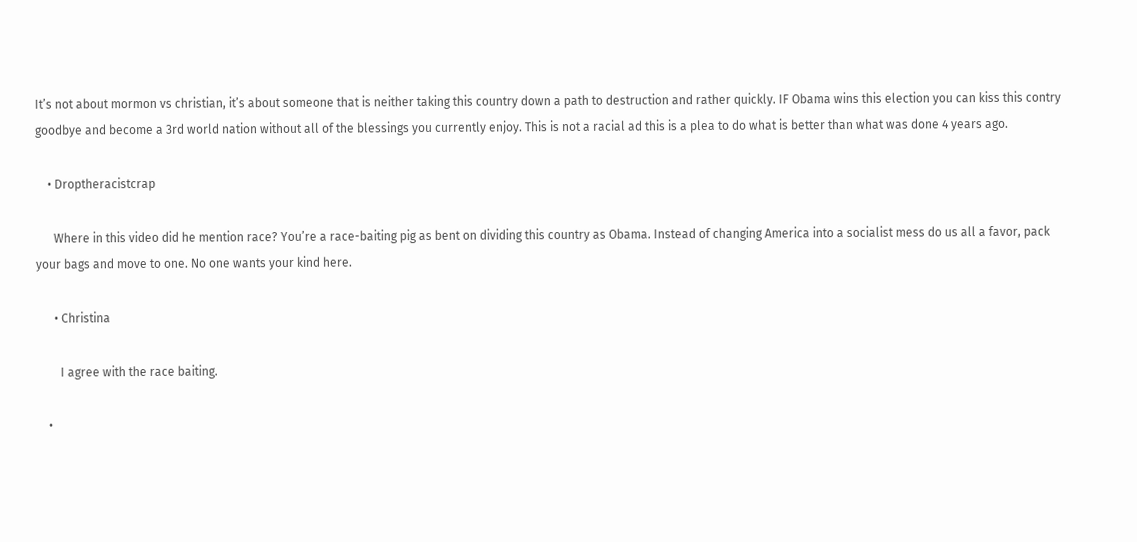It’s not about mormon vs christian, it’s about someone that is neither taking this country down a path to destruction and rather quickly. IF Obama wins this election you can kiss this contry goodbye and become a 3rd world nation without all of the blessings you currently enjoy. This is not a racial ad this is a plea to do what is better than what was done 4 years ago.

    • Droptheracistcrap

      Where in this video did he mention race? You’re a race-baiting pig as bent on dividing this country as Obama. Instead of changing America into a socialist mess do us all a favor, pack your bags and move to one. No one wants your kind here.

      • Christina

        I agree with the race baiting.

    •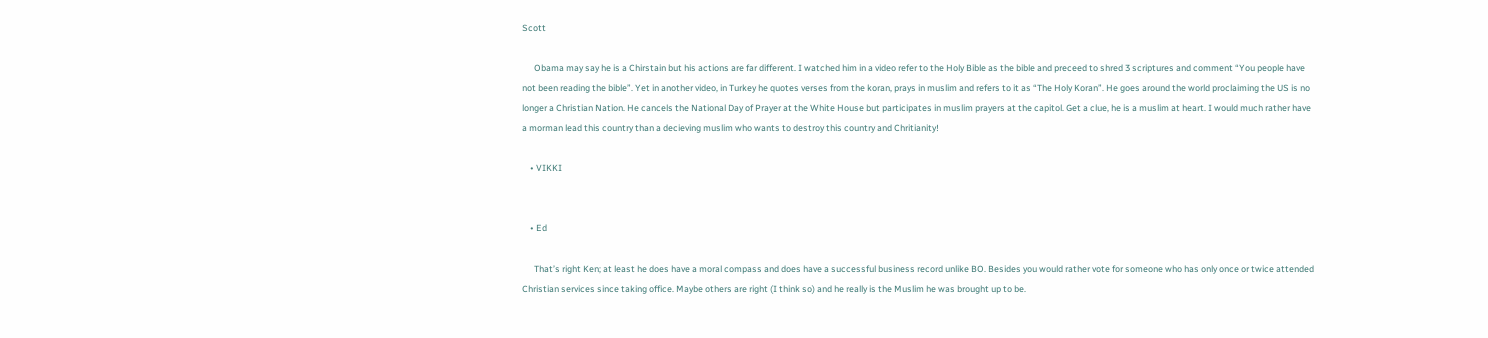Scott

      Obama may say he is a Chirstain but his actions are far different. I watched him in a video refer to the Holy Bible as the bible and preceed to shred 3 scriptures and comment “You people have not been reading the bible”. Yet in another video, in Turkey he quotes verses from the koran, prays in muslim and refers to it as “The Holy Koran”. He goes around the world proclaiming the US is no longer a Christian Nation. He cancels the National Day of Prayer at the White House but participates in muslim prayers at the capitol. Get a clue, he is a muslim at heart. I would much rather have a morman lead this country than a decieving muslim who wants to destroy this country and Chritianity!

    • VIKKI


    • Ed

      That’s right Ken; at least he does have a moral compass and does have a successful business record unlike BO. Besides you would rather vote for someone who has only once or twice attended Christian services since taking office. Maybe others are right (I think so) and he really is the Muslim he was brought up to be.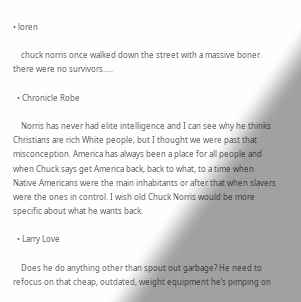• loren

    chuck norris once walked down the street with a massive boner. there were no survivors…..

  • Chronicle Robe

    Norris has never had elite intelligence and I can see why he thinks Christians are rich White people, but I thought we were past that misconception. America has always been a place for all people and when Chuck says get America back, back to what, to a time when Native Americans were the main inhabitants or after that when slavers were the ones in control. I wish old Chuck Norris would be more specific about what he wants back.

  • Larry Love

    Does he do anything other than spout out garbage? He need to refocus on that cheap, outdated, weight equipment he’s pimping on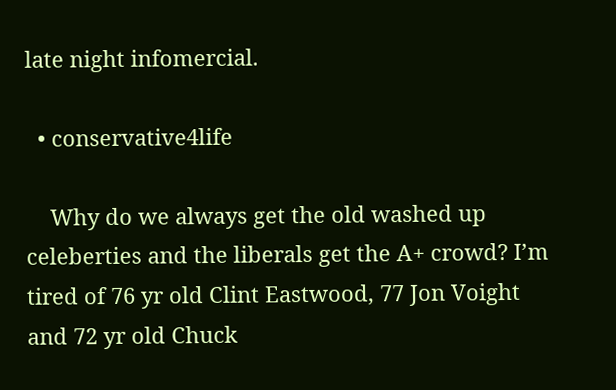late night infomercial.

  • conservative4life

    Why do we always get the old washed up celeberties and the liberals get the A+ crowd? I’m tired of 76 yr old Clint Eastwood, 77 Jon Voight and 72 yr old Chuck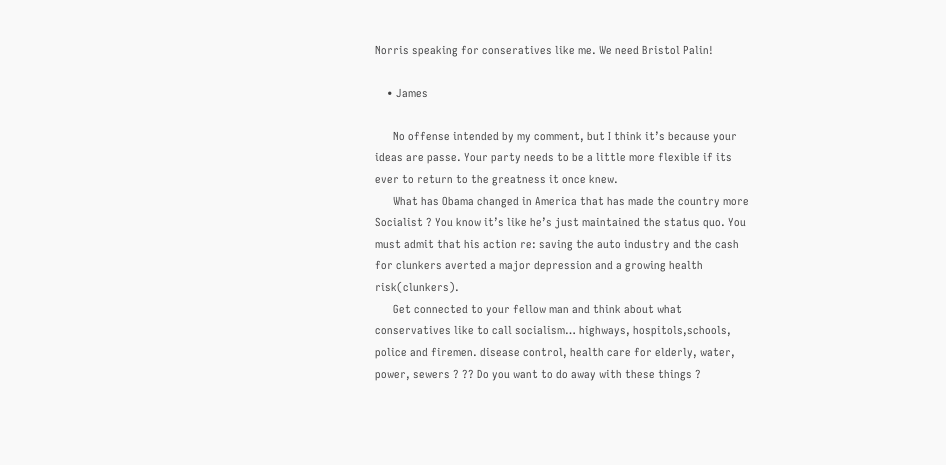Norris speaking for conseratives like me. We need Bristol Palin!

    • James

      No offense intended by my comment, but I think it’s because your ideas are passe. Your party needs to be a little more flexible if its ever to return to the greatness it once knew.
      What has Obama changed in America that has made the country more Socialist ? You know it’s like he’s just maintained the status quo. You must admit that his action re: saving the auto industry and the cash for clunkers averted a major depression and a growing health risk(clunkers).
      Get connected to your fellow man and think about what conservatives like to call socialism… highways, hospitols,schools, police and firemen. disease control, health care for elderly, water, power, sewers ? ?? Do you want to do away with these things ?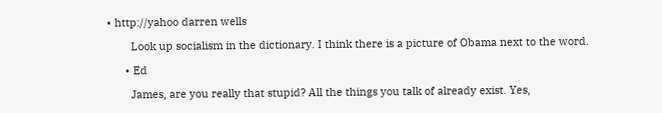• http://yahoo darren wells

        Look up socialism in the dictionary. I think there is a picture of Obama next to the word.

      • Ed

        James, are you really that stupid? All the things you talk of already exist. Yes,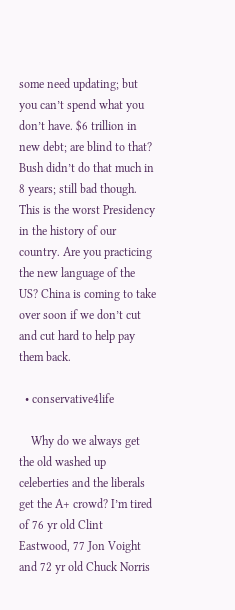some need updating; but you can’t spend what you don’t have. $6 trillion in new debt; are blind to that? Bush didn’t do that much in 8 years; still bad though. This is the worst Presidency in the history of our country. Are you practicing the new language of the US? China is coming to take over soon if we don’t cut and cut hard to help pay them back.

  • conservative4life

    Why do we always get the old washed up celeberties and the liberals get the A+ crowd? I’m tired of 76 yr old Clint Eastwood, 77 Jon Voight and 72 yr old Chuck Norris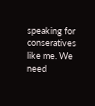speaking for conseratives like me. We need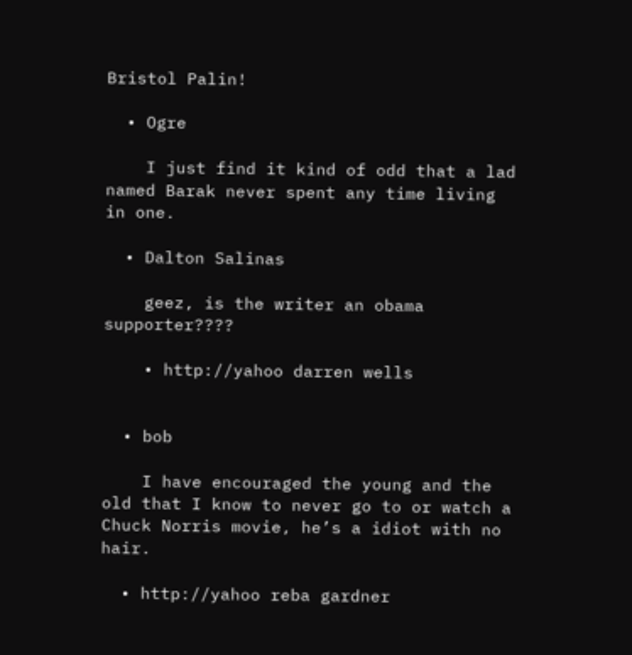Bristol Palin!

  • Ogre

    I just find it kind of odd that a lad named Barak never spent any time living in one.

  • Dalton Salinas

    geez, is the writer an obama supporter????

    • http://yahoo darren wells


  • bob

    I have encouraged the young and the old that I know to never go to or watch a Chuck Norris movie, he’s a idiot with no hair.

  • http://yahoo reba gardner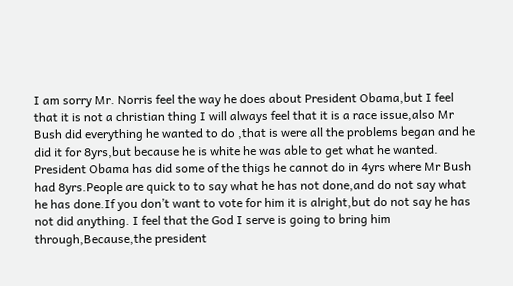I am sorry Mr. Norris feel the way he does about President Obama,but I feel that it is not a christian thing I will always feel that it is a race issue,also Mr Bush did everything he wanted to do ,that is were all the problems began and he did it for 8yrs,but because he is white he was able to get what he wanted. President Obama has did some of the thigs he cannot do in 4yrs where Mr Bush had 8yrs.People are quick to to say what he has not done,and do not say what he has done.If you don’t want to vote for him it is alright,but do not say he has not did anything. I feel that the God I serve is going to bring him through,Because,the president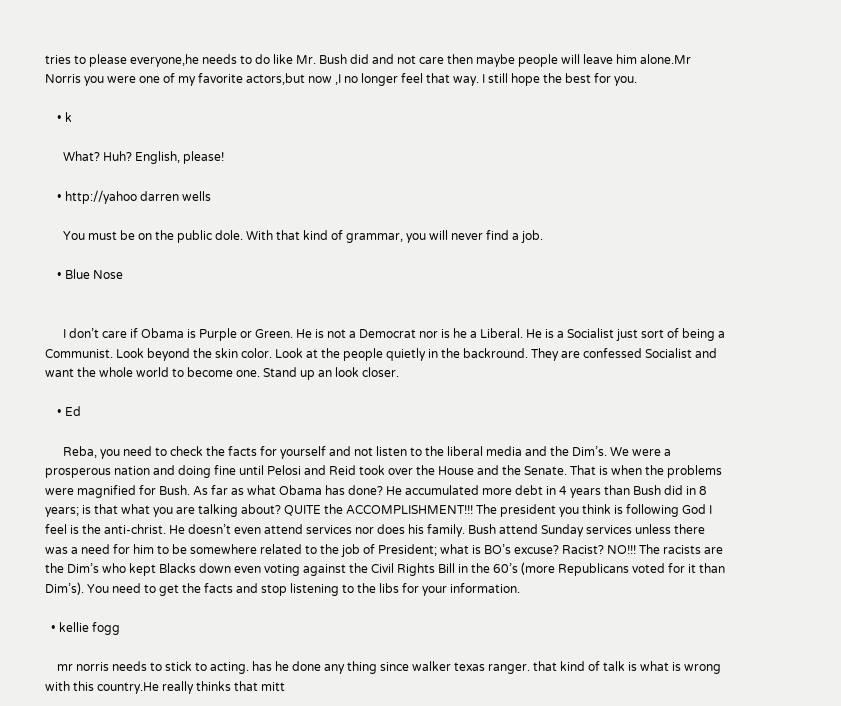tries to please everyone,he needs to do like Mr. Bush did and not care then maybe people will leave him alone.Mr Norris you were one of my favorite actors,but now ,I no longer feel that way. I still hope the best for you.

    • k

      What? Huh? English, please!

    • http://yahoo darren wells

      You must be on the public dole. With that kind of grammar, you will never find a job.

    • Blue Nose


      I don’t care if Obama is Purple or Green. He is not a Democrat nor is he a Liberal. He is a Socialist just sort of being a Communist. Look beyond the skin color. Look at the people quietly in the backround. They are confessed Socialist and want the whole world to become one. Stand up an look closer.

    • Ed

      Reba, you need to check the facts for yourself and not listen to the liberal media and the Dim’s. We were a prosperous nation and doing fine until Pelosi and Reid took over the House and the Senate. That is when the problems were magnified for Bush. As far as what Obama has done? He accumulated more debt in 4 years than Bush did in 8 years; is that what you are talking about? QUITE the ACCOMPLISHMENT!!! The president you think is following God I feel is the anti-christ. He doesn’t even attend services nor does his family. Bush attend Sunday services unless there was a need for him to be somewhere related to the job of President; what is BO’s excuse? Racist? NO!!! The racists are the Dim’s who kept Blacks down even voting against the Civil Rights Bill in the 60’s (more Republicans voted for it than Dim’s). You need to get the facts and stop listening to the libs for your information.

  • kellie fogg

    mr norris needs to stick to acting. has he done any thing since walker texas ranger. that kind of talk is what is wrong with this country.He really thinks that mitt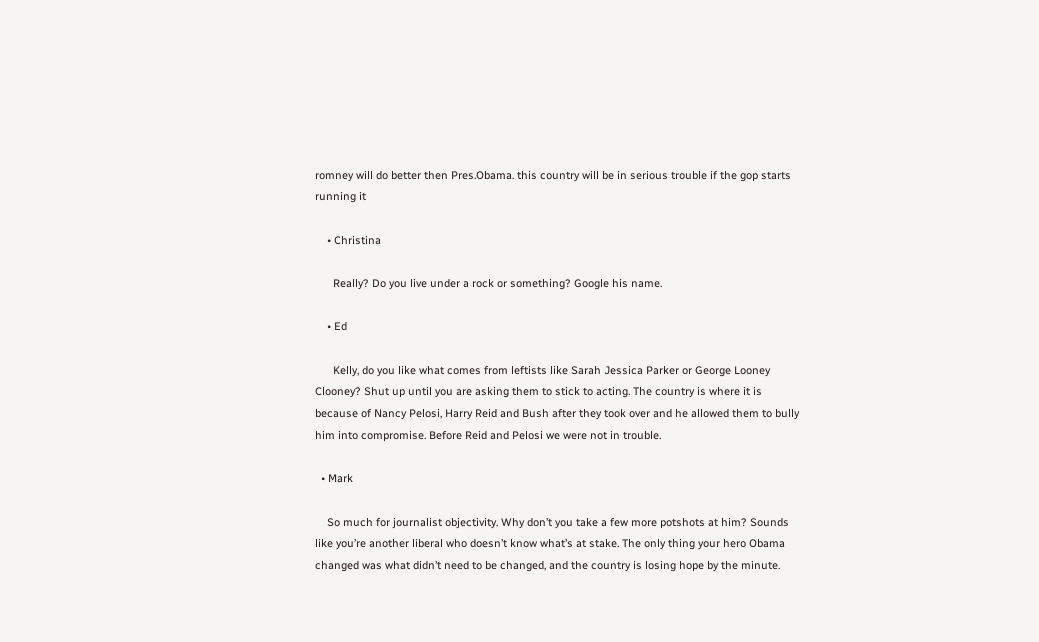romney will do better then Pres.Obama. this country will be in serious trouble if the gop starts running it

    • Christina

      Really? Do you live under a rock or something? Google his name.

    • Ed

      Kelly, do you like what comes from leftists like Sarah Jessica Parker or George Looney Clooney? Shut up until you are asking them to stick to acting. The country is where it is because of Nancy Pelosi, Harry Reid and Bush after they took over and he allowed them to bully him into compromise. Before Reid and Pelosi we were not in trouble.

  • Mark

    So much for journalist objectivity. Why don’t you take a few more potshots at him? Sounds like you’re another liberal who doesn’t know what’s at stake. The only thing your hero Obama changed was what didn’t need to be changed, and the country is losing hope by the minute.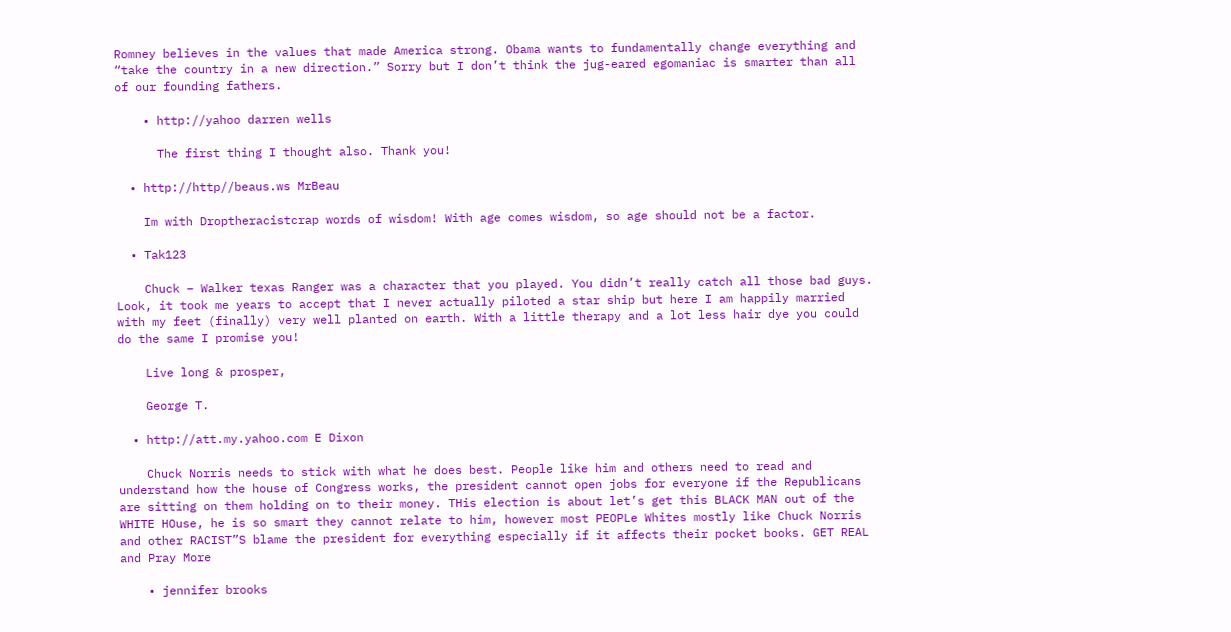Romney believes in the values that made America strong. Obama wants to fundamentally change everything and “take the country in a new direction.” Sorry but I don’t think the jug-eared egomaniac is smarter than all of our founding fathers.

    • http://yahoo darren wells

      The first thing I thought also. Thank you!

  • http://http//beaus.ws MrBeau

    Im with Droptheracistcrap words of wisdom! With age comes wisdom, so age should not be a factor.

  • Tak123

    Chuck – Walker texas Ranger was a character that you played. You didn’t really catch all those bad guys. Look, it took me years to accept that I never actually piloted a star ship but here I am happily married with my feet (finally) very well planted on earth. With a little therapy and a lot less hair dye you could do the same I promise you!

    Live long & prosper,

    George T.

  • http://att.my.yahoo.com E Dixon

    Chuck Norris needs to stick with what he does best. People like him and others need to read and understand how the house of Congress works, the president cannot open jobs for everyone if the Republicans are sitting on them holding on to their money. THis election is about let’s get this BLACK MAN out of the WHITE HOuse, he is so smart they cannot relate to him, however most PEOPLe Whites mostly like Chuck Norris and other RACIST”S blame the president for everything especially if it affects their pocket books. GET REAL and Pray More

    • jennifer brooks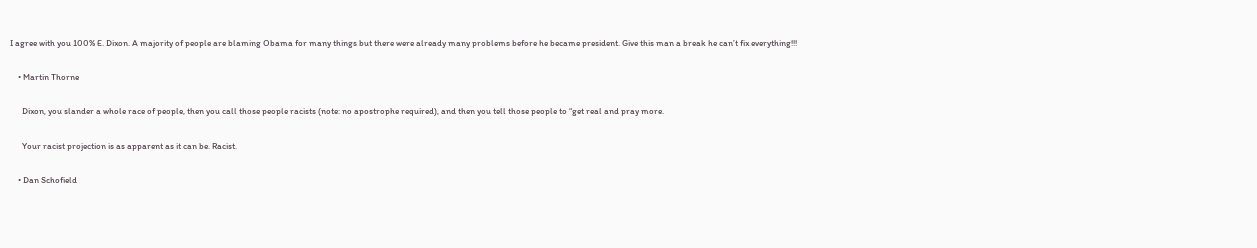I agree with you 100% E. Dixon. A majority of people are blaming Obama for many things but there were already many problems before he became president. Give this man a break he can’t fix everything!!!

    • Martin Thorne

      Dixon, you slander a whole race of people, then you call those people racists (note: no apostrophe required), and then you tell those people to “get real and pray more.

      Your racist projection is as apparent as it can be. Racist.

    • Dan Schofield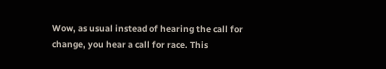Wow, as usual instead of hearing the call for change, you hear a call for race. This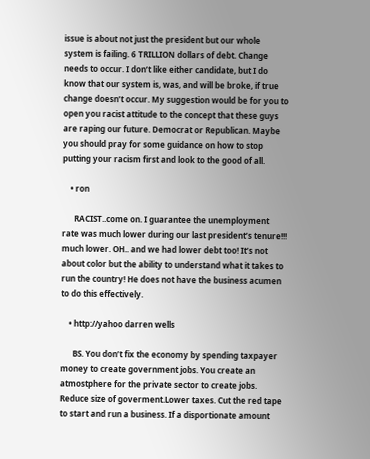issue is about not just the president but our whole system is failing. 6 TRILLION dollars of debt. Change needs to occur. I don’t like either candidate, but I do know that our system is, was, and will be broke, if true change doesn’t occur. My suggestion would be for you to open you racist attitude to the concept that these guys are raping our future. Democrat or Republican. Maybe you should pray for some guidance on how to stop putting your racism first and look to the good of all.

    • ron

      RACIST..come on. I guarantee the unemployment rate was much lower during our last president’s tenure!!! much lower. OH.. and we had lower debt too! It’s not about color but the ability to understand what it takes to run the country! He does not have the business acumen to do this effectively.

    • http://yahoo darren wells

      BS. You don’t fix the economy by spending taxpayer money to create government jobs. You create an atmostphere for the private sector to create jobs. Reduce size of goverment.Lower taxes. Cut the red tape to start and run a business. If a disportionate amount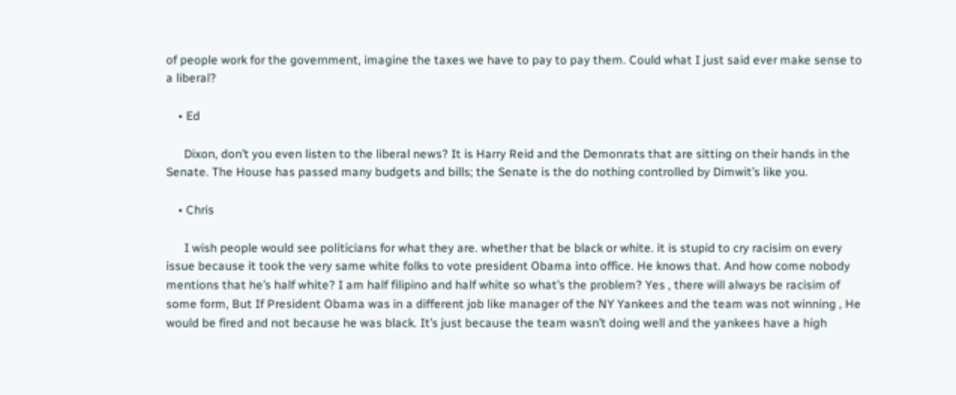of people work for the government, imagine the taxes we have to pay to pay them. Could what I just said ever make sense to a liberal?

    • Ed

      Dixon, don’t you even listen to the liberal news? It is Harry Reid and the Demonrats that are sitting on their hands in the Senate. The House has passed many budgets and bills; the Senate is the do nothing controlled by Dimwit’s like you.

    • Chris

      I wish people would see politicians for what they are. whether that be black or white. it is stupid to cry racisim on every issue because it took the very same white folks to vote president Obama into office. He knows that. And how come nobody mentions that he’s half white? I am half filipino and half white so what’s the problem? Yes , there will always be racisim of some form, But If President Obama was in a different job like manager of the NY Yankees and the team was not winning , He would be fired and not because he was black. It’s just because the team wasn’t doing well and the yankees have a high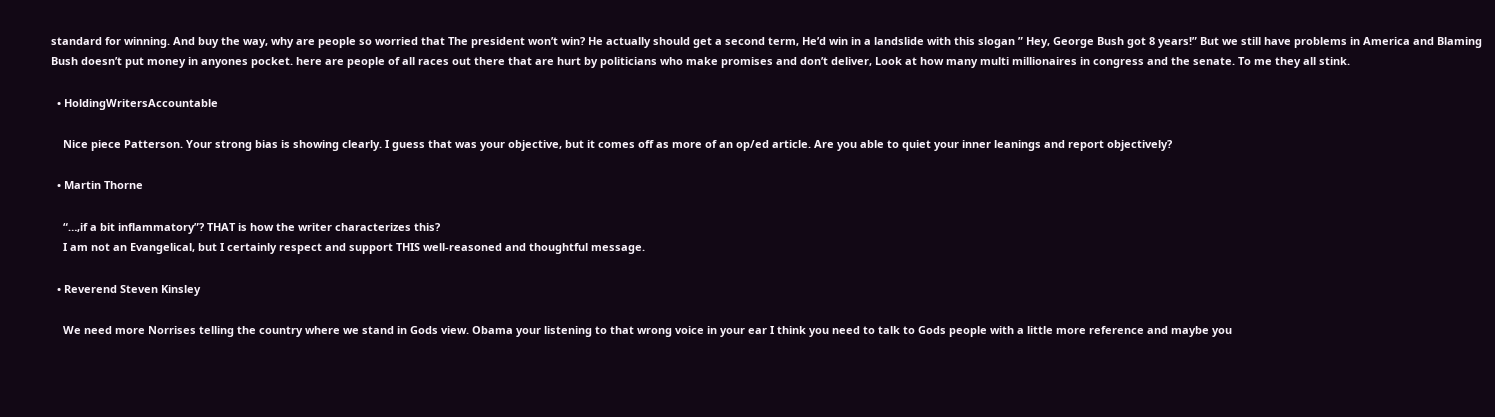standard for winning. And buy the way, why are people so worried that The president won’t win? He actually should get a second term, He’d win in a landslide with this slogan ” Hey, George Bush got 8 years!” But we still have problems in America and Blaming Bush doesn’t put money in anyones pocket. here are people of all races out there that are hurt by politicians who make promises and don’t deliver, Look at how many multi millionaires in congress and the senate. To me they all stink.

  • HoldingWritersAccountable

    Nice piece Patterson. Your strong bias is showing clearly. I guess that was your objective, but it comes off as more of an op/ed article. Are you able to quiet your inner leanings and report objectively?

  • Martin Thorne

    “…,if a bit inflammatory”? THAT is how the writer characterizes this?
    I am not an Evangelical, but I certainly respect and support THIS well-reasoned and thoughtful message.

  • Reverend Steven Kinsley

    We need more Norrises telling the country where we stand in Gods view. Obama your listening to that wrong voice in your ear I think you need to talk to Gods people with a little more reference and maybe you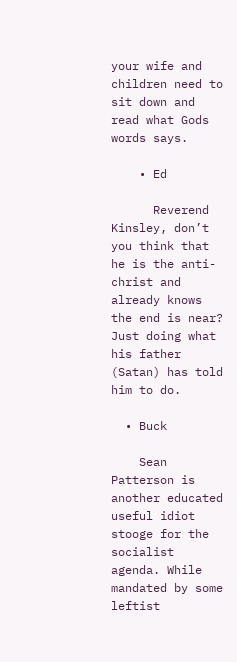your wife and children need to sit down and read what Gods words says.

    • Ed

      Reverend Kinsley, don’t you think that he is the anti-christ and already knows the end is near? Just doing what his father (Satan) has told him to do.

  • Buck

    Sean Patterson is another educated useful idiot stooge for the socialist agenda. While mandated by some leftist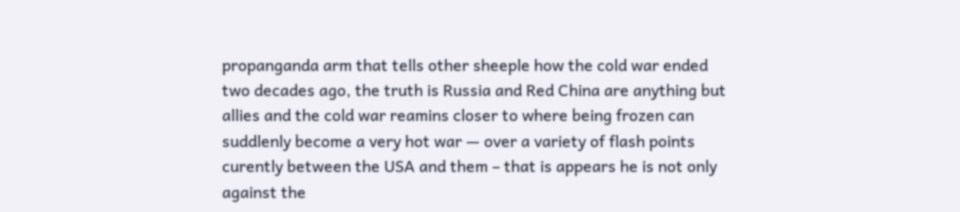propanganda arm that tells other sheeple how the cold war ended two decades ago, the truth is Russia and Red China are anything but allies and the cold war reamins closer to where being frozen can suddlenly become a very hot war — over a variety of flash points curently between the USA and them – that is appears he is not only against the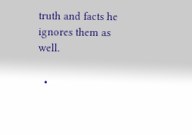truth and facts he ignores them as well.

  •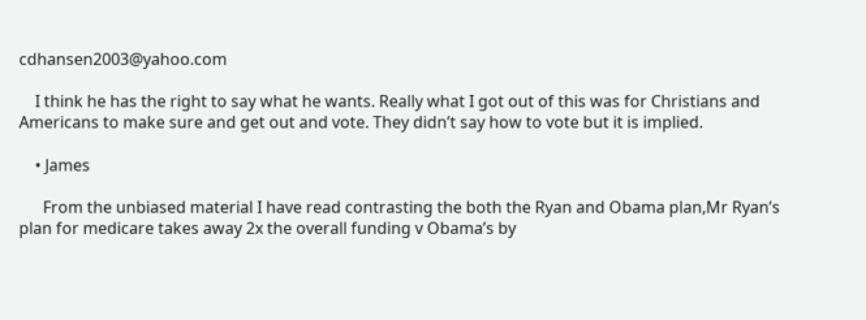cdhansen2003@yahoo.com

    I think he has the right to say what he wants. Really what I got out of this was for Christians and Americans to make sure and get out and vote. They didn’t say how to vote but it is implied.

    • James

      From the unbiased material I have read contrasting the both the Ryan and Obama plan,Mr Ryan’s plan for medicare takes away 2x the overall funding v Obama’s by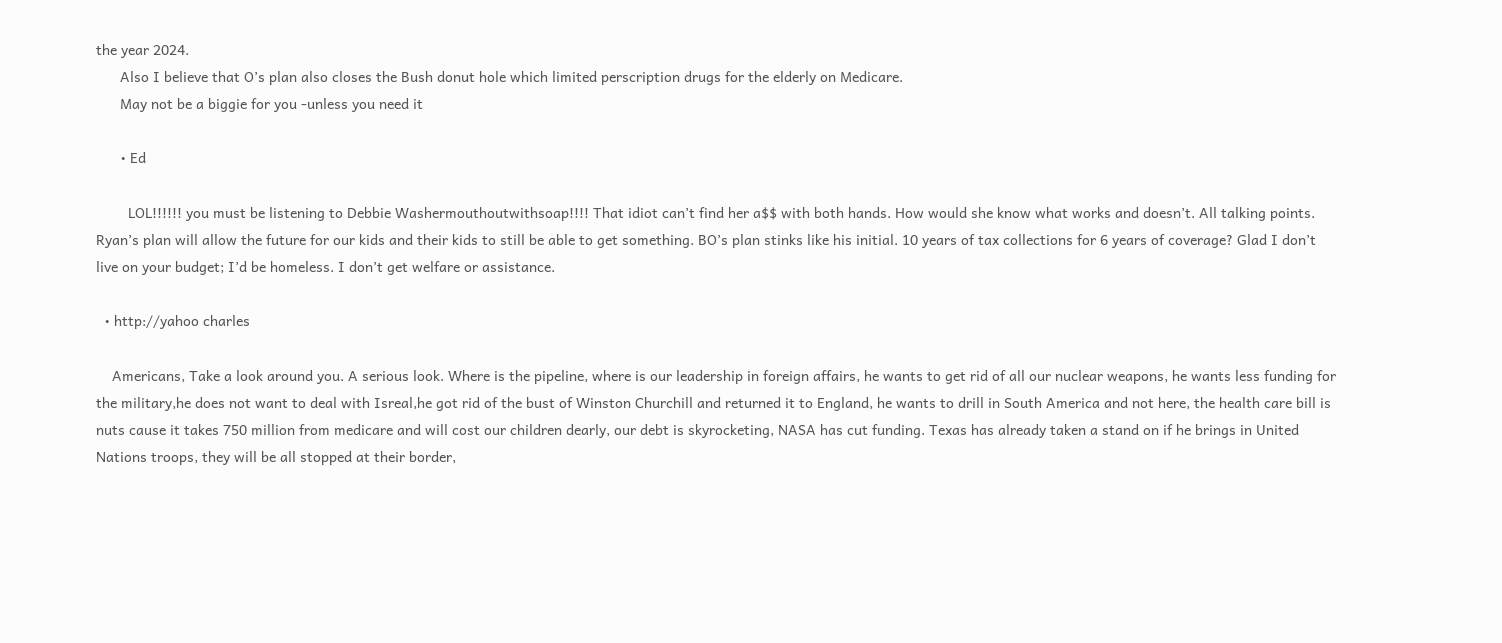the year 2024.
      Also I believe that O’s plan also closes the Bush donut hole which limited perscription drugs for the elderly on Medicare.
      May not be a biggie for you -unless you need it

      • Ed

        LOL!!!!!! you must be listening to Debbie Washermouthoutwithsoap!!!! That idiot can’t find her a$$ with both hands. How would she know what works and doesn’t. All talking points. Ryan’s plan will allow the future for our kids and their kids to still be able to get something. BO’s plan stinks like his initial. 10 years of tax collections for 6 years of coverage? Glad I don’t live on your budget; I’d be homeless. I don’t get welfare or assistance.

  • http://yahoo charles

    Americans, Take a look around you. A serious look. Where is the pipeline, where is our leadership in foreign affairs, he wants to get rid of all our nuclear weapons, he wants less funding for the military,he does not want to deal with Isreal,he got rid of the bust of Winston Churchill and returned it to England, he wants to drill in South America and not here, the health care bill is nuts cause it takes 750 million from medicare and will cost our children dearly, our debt is skyrocketing, NASA has cut funding. Texas has already taken a stand on if he brings in United Nations troops, they will be all stopped at their border,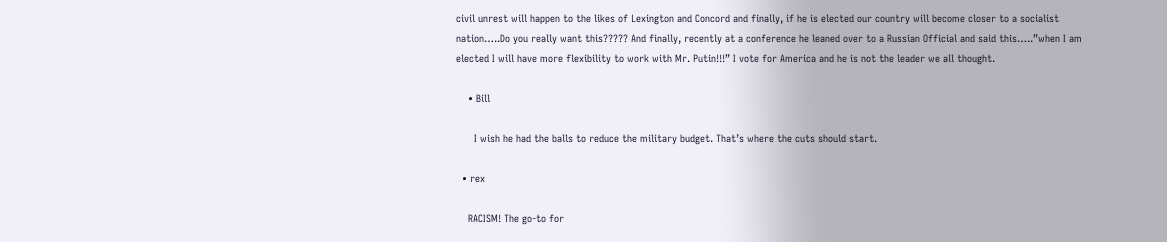civil unrest will happen to the likes of Lexington and Concord and finally, if he is elected our country will become closer to a socialist nation…..Do you really want this????? And finally, recently at a conference he leaned over to a Russian Official and said this…..”when I am elected I will have more flexibility to work with Mr. Putin!!!” I vote for America and he is not the leader we all thought.

    • Bill

      I wish he had the balls to reduce the military budget. That’s where the cuts should start.

  • rex

    RACISM! The go-to for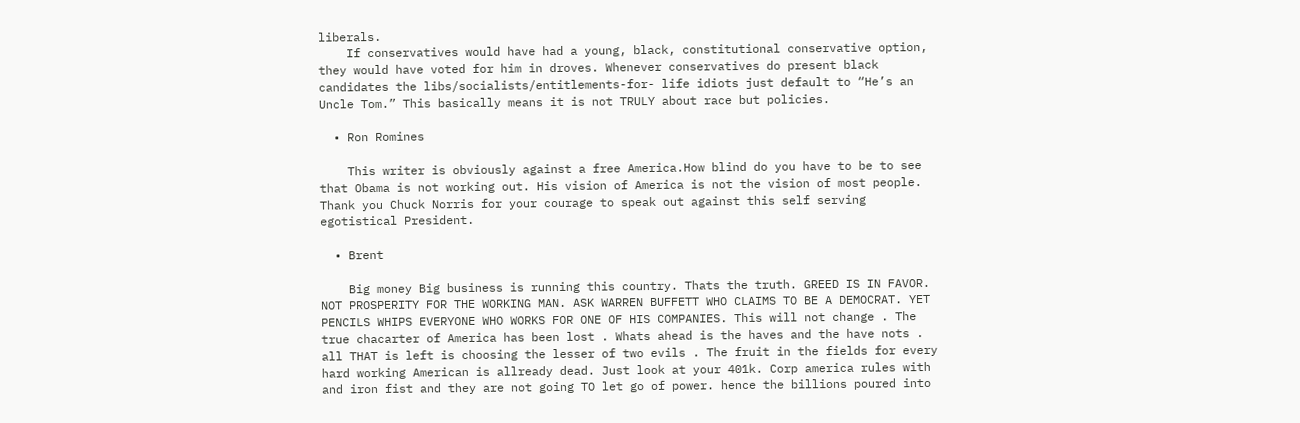liberals.
    If conservatives would have had a young, black, constitutional conservative option, they would have voted for him in droves. Whenever conservatives do present black candidates the libs/socialists/entitlements-for- life idiots just default to “He’s an Uncle Tom.” This basically means it is not TRULY about race but policies.

  • Ron Romines

    This writer is obviously against a free America.How blind do you have to be to see that Obama is not working out. His vision of America is not the vision of most people. Thank you Chuck Norris for your courage to speak out against this self serving egotistical President.

  • Brent

    Big money Big business is running this country. Thats the truth. GREED IS IN FAVOR. NOT PROSPERITY FOR THE WORKING MAN. ASK WARREN BUFFETT WHO CLAIMS TO BE A DEMOCRAT. YET PENCILS WHIPS EVERYONE WHO WORKS FOR ONE OF HIS COMPANIES. This will not change . The true chacarter of America has been lost . Whats ahead is the haves and the have nots . all THAT is left is choosing the lesser of two evils . The fruit in the fields for every hard working American is allready dead. Just look at your 401k. Corp america rules with and iron fist and they are not going TO let go of power. hence the billions poured into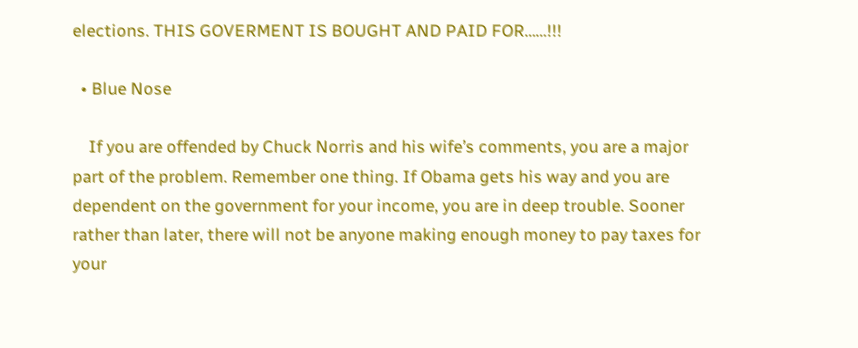elections. THIS GOVERMENT IS BOUGHT AND PAID FOR……!!!

  • Blue Nose

    If you are offended by Chuck Norris and his wife’s comments, you are a major part of the problem. Remember one thing. If Obama gets his way and you are dependent on the government for your income, you are in deep trouble. Sooner rather than later, there will not be anyone making enough money to pay taxes for your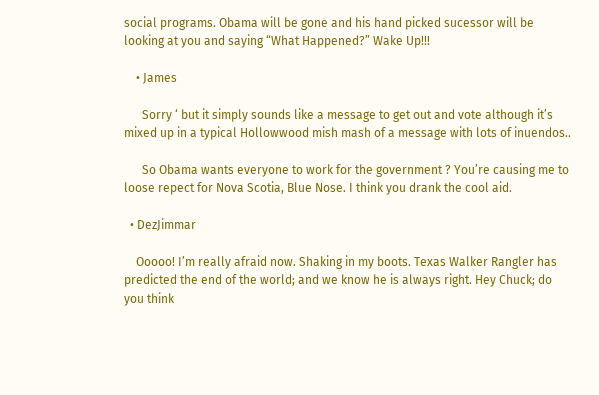social programs. Obama will be gone and his hand picked sucessor will be looking at you and saying “What Happened?” Wake Up!!!

    • James

      Sorry ‘ but it simply sounds like a message to get out and vote although it’s mixed up in a typical Hollowwood mish mash of a message with lots of inuendos..

      So Obama wants everyone to work for the government ? You’re causing me to loose repect for Nova Scotia, Blue Nose. I think you drank the cool aid.

  • DezJimmar

    Ooooo! I’m really afraid now. Shaking in my boots. Texas Walker Rangler has predicted the end of the world; and we know he is always right. Hey Chuck; do you think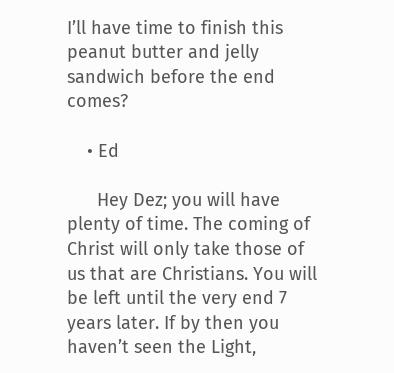I’ll have time to finish this peanut butter and jelly sandwich before the end comes?

    • Ed

      Hey Dez; you will have plenty of time. The coming of Christ will only take those of us that are Christians. You will be left until the very end 7 years later. If by then you haven’t seen the Light,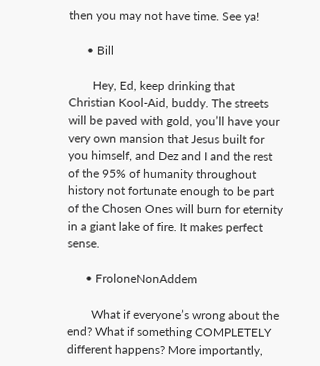then you may not have time. See ya!

      • Bill

        Hey, Ed, keep drinking that Christian Kool-Aid, buddy. The streets will be paved with gold, you’ll have your very own mansion that Jesus built for you himself, and Dez and I and the rest of the 95% of humanity throughout history not fortunate enough to be part of the Chosen Ones will burn for eternity in a giant lake of fire. It makes perfect sense.

      • FroloneNonAddem

        What if everyone’s wrong about the end? What if something COMPLETELY different happens? More importantly,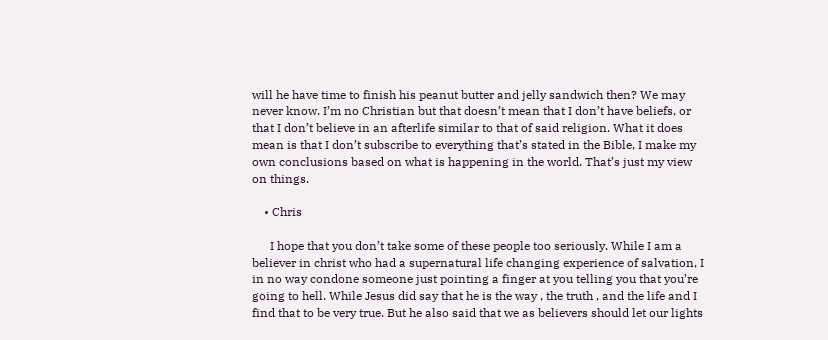will he have time to finish his peanut butter and jelly sandwich then? We may never know. I’m no Christian but that doesn’t mean that I don’t have beliefs, or that I don’t believe in an afterlife similar to that of said religion. What it does mean is that I don’t subscribe to everything that’s stated in the Bible, I make my own conclusions based on what is happening in the world. That’s just my view on things.

    • Chris

      I hope that you don’t take some of these people too seriously. While I am a believer in christ who had a supernatural life changing experience of salvation, I in no way condone someone just pointing a finger at you telling you that you’re going to hell. While Jesus did say that he is the way , the truth , and the life and I find that to be very true. But he also said that we as believers should let our lights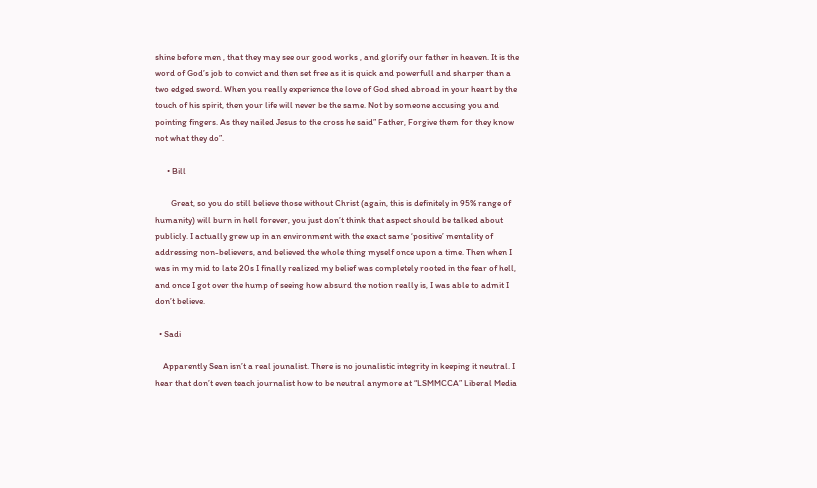shine before men , that they may see our good works , and glorify our father in heaven. It is the word of God’s job to convict and then set free as it is quick and powerfull and sharper than a two edged sword. When you really experience the love of God shed abroad in your heart by the touch of his spirit, then your life will never be the same. Not by someone accusing you and pointing fingers. As they nailed Jesus to the cross he said” Father, Forgive them for they know not what they do”.

      • Bill

        Great, so you do still believe those without Christ (again, this is definitely in 95% range of humanity) will burn in hell forever, you just don’t think that aspect should be talked about publicly. I actually grew up in an environment with the exact same ‘positive’ mentality of addressing non-believers, and believed the whole thing myself once upon a time. Then when I was in my mid to late 20s I finally realized my belief was completely rooted in the fear of hell, and once I got over the hump of seeing how absurd the notion really is, I was able to admit I don’t believe.

  • Sadi

    Apparently Sean isn’t a real jounalist. There is no jounalistic integrity in keeping it neutral. I hear that don’t even teach journalist how to be neutral anymore at “LSMMCCA” Liberal Media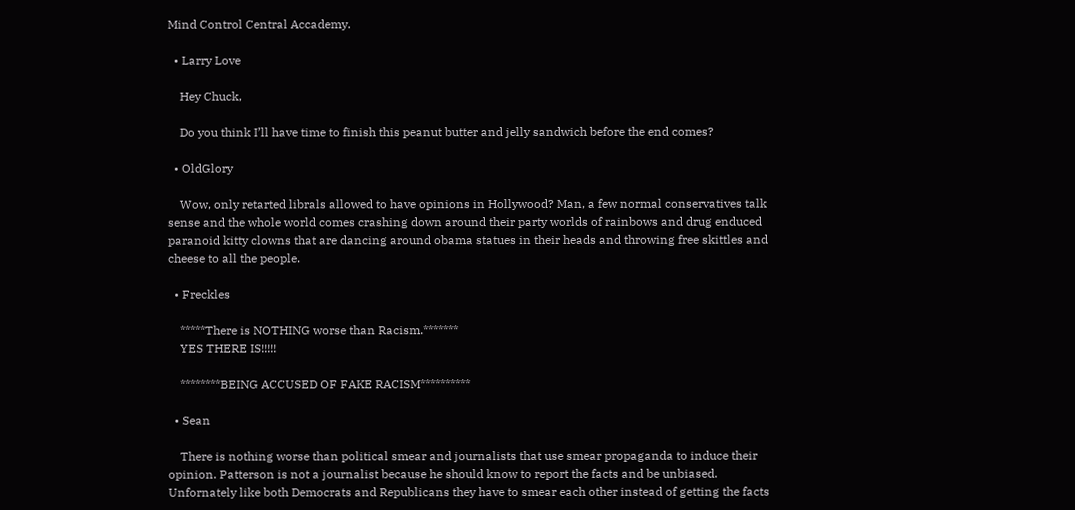Mind Control Central Accademy.

  • Larry Love

    Hey Chuck,

    Do you think I’ll have time to finish this peanut butter and jelly sandwich before the end comes?

  • OldGlory

    Wow, only retarted librals allowed to have opinions in Hollywood? Man, a few normal conservatives talk sense and the whole world comes crashing down around their party worlds of rainbows and drug enduced paranoid kitty clowns that are dancing around obama statues in their heads and throwing free skittles and cheese to all the people.

  • Freckles

    *****There is NOTHING worse than Racism.*******
    YES THERE IS!!!!!

    ********BEING ACCUSED OF FAKE RACISM**********

  • Sean

    There is nothing worse than political smear and journalists that use smear propaganda to induce their opinion. Patterson is not a journalist because he should know to report the facts and be unbiased. Unfornately like both Democrats and Republicans they have to smear each other instead of getting the facts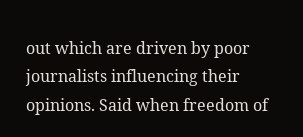out which are driven by poor journalists influencing their opinions. Said when freedom of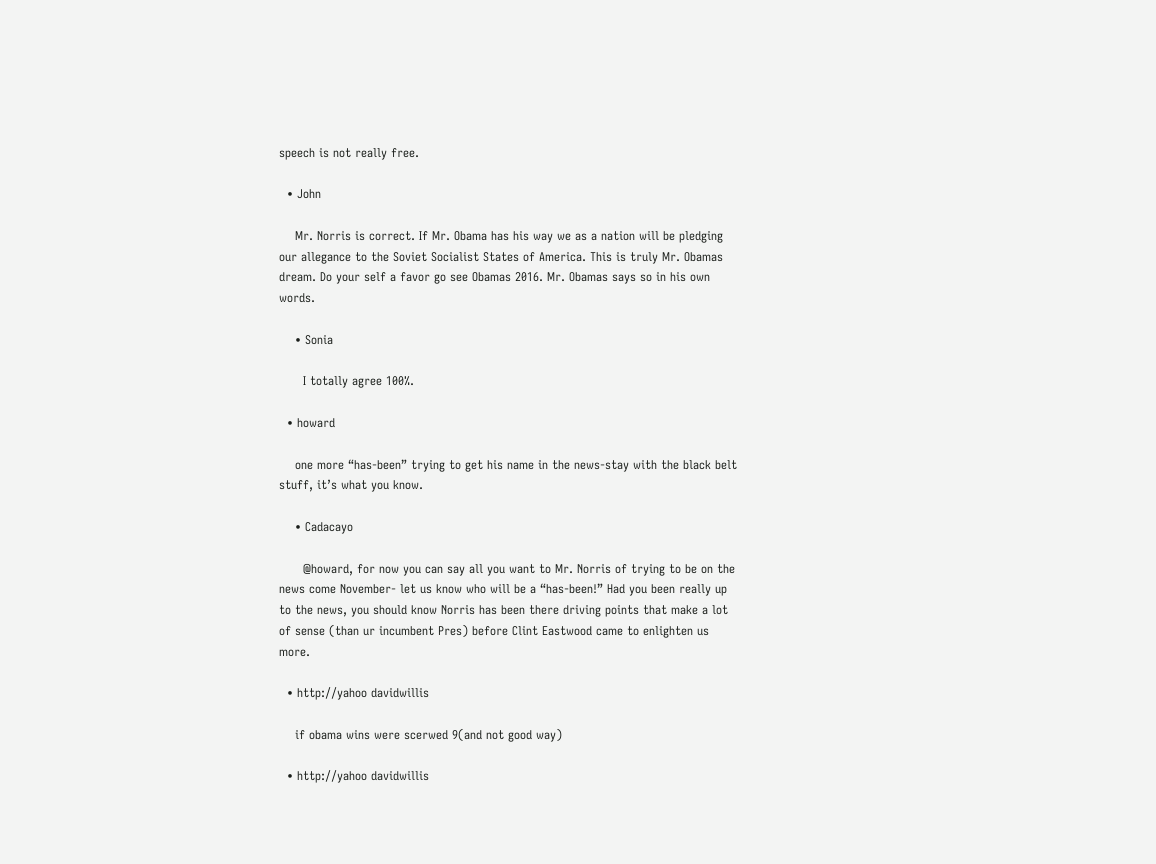speech is not really free.

  • John

    Mr. Norris is correct. If Mr. Obama has his way we as a nation will be pledging our allegance to the Soviet Socialist States of America. This is truly Mr. Obamas dream. Do your self a favor go see Obamas 2016. Mr. Obamas says so in his own words.

    • Sonia

      I totally agree 100%.

  • howard

    one more “has-been” trying to get his name in the news-stay with the black belt stuff, it’s what you know.

    • Cadacayo

      @howard, for now you can say all you want to Mr. Norris of trying to be on the news come November- let us know who will be a “has-been!” Had you been really up to the news, you should know Norris has been there driving points that make a lot of sense (than ur incumbent Pres) before Clint Eastwood came to enlighten us more.

  • http://yahoo davidwillis

    if obama wins were scerwed 9(and not good way)

  • http://yahoo davidwillis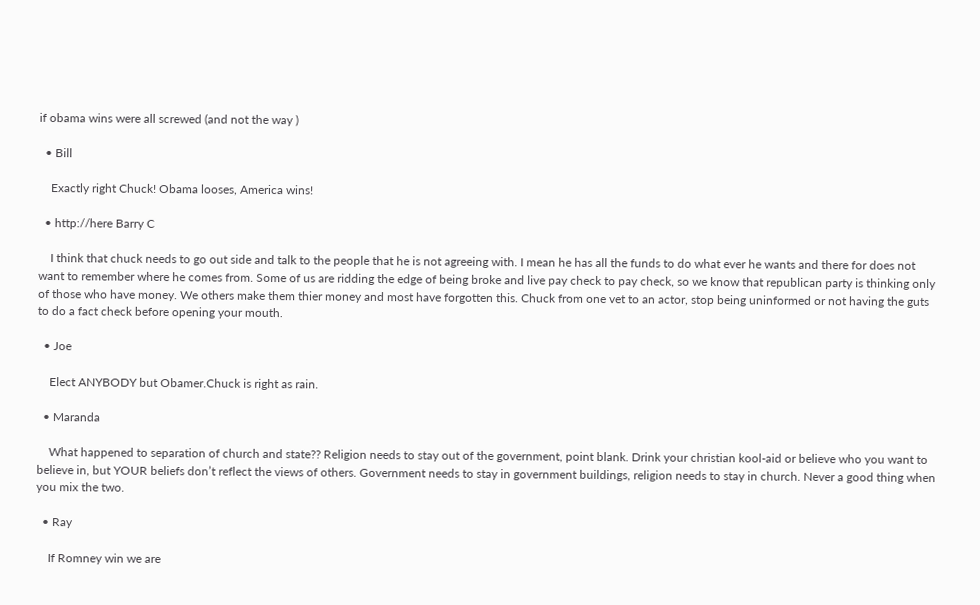if obama wins were all screwed (and not the way )

  • Bill

    Exactly right Chuck! Obama looses, America wins!

  • http://here Barry C

    I think that chuck needs to go out side and talk to the people that he is not agreeing with. I mean he has all the funds to do what ever he wants and there for does not want to remember where he comes from. Some of us are ridding the edge of being broke and live pay check to pay check, so we know that republican party is thinking only of those who have money. We others make them thier money and most have forgotten this. Chuck from one vet to an actor, stop being uninformed or not having the guts to do a fact check before opening your mouth.

  • Joe

    Elect ANYBODY but Obamer.Chuck is right as rain.

  • Maranda

    What happened to separation of church and state?? Religion needs to stay out of the government, point blank. Drink your christian kool-aid or believe who you want to believe in, but YOUR beliefs don’t reflect the views of others. Government needs to stay in government buildings, religion needs to stay in church. Never a good thing when you mix the two.

  • Ray

    If Romney win we are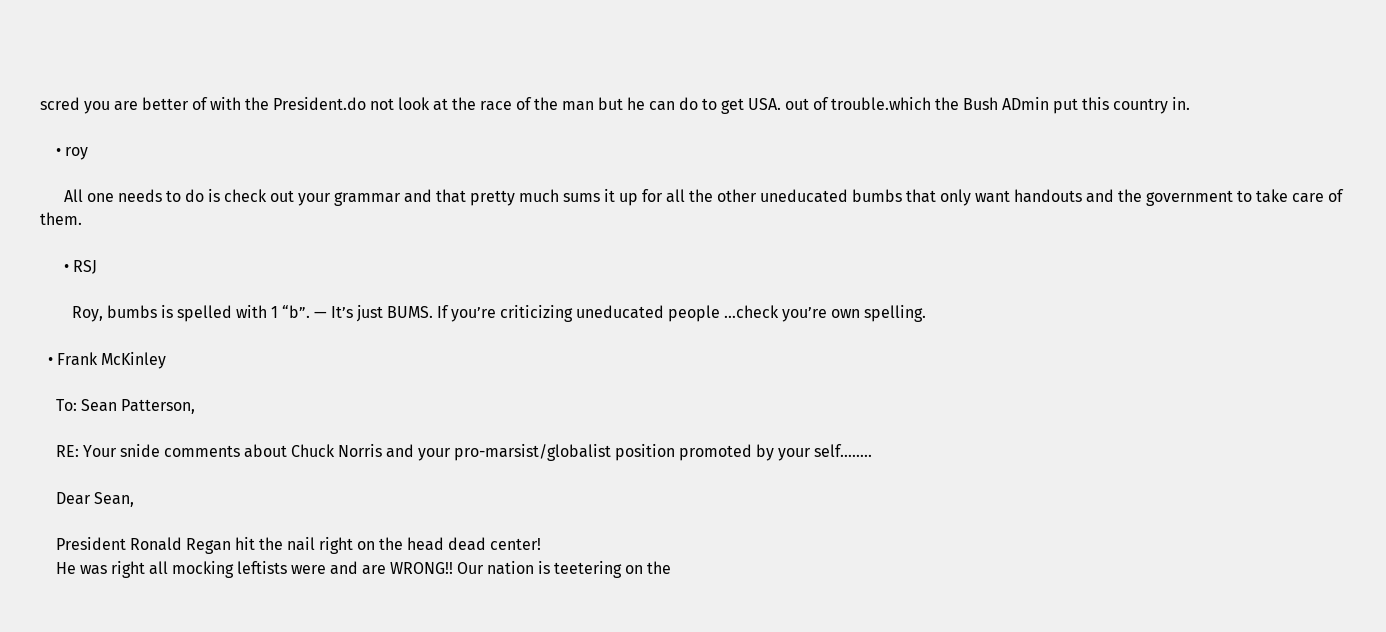scred you are better of with the President.do not look at the race of the man but he can do to get USA. out of trouble.which the Bush ADmin put this country in.

    • roy

      All one needs to do is check out your grammar and that pretty much sums it up for all the other uneducated bumbs that only want handouts and the government to take care of them.

      • RSJ

        Roy, bumbs is spelled with 1 “b”. — It’s just BUMS. If you’re criticizing uneducated people …check you’re own spelling.

  • Frank McKinley

    To: Sean Patterson,

    RE: Your snide comments about Chuck Norris and your pro-marsist/globalist position promoted by your self……..

    Dear Sean,

    President Ronald Regan hit the nail right on the head dead center!
    He was right all mocking leftists were and are WRONG!! Our nation is teetering on the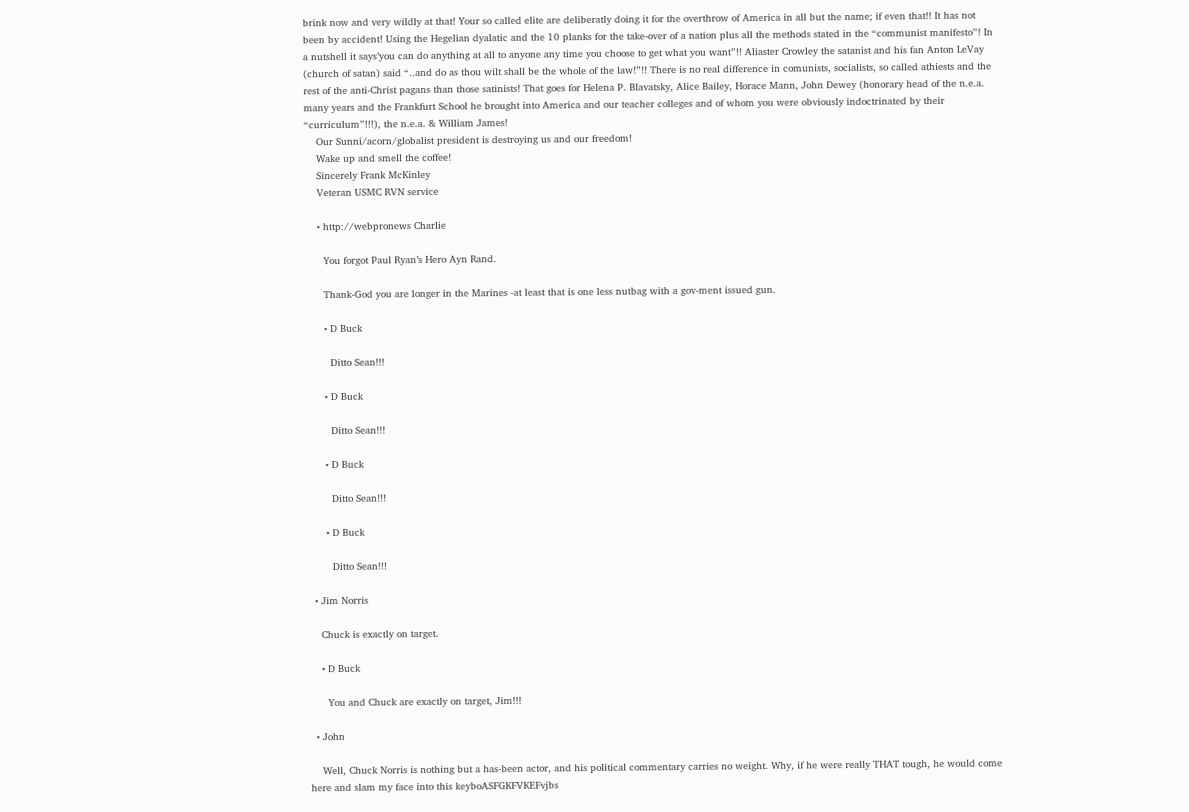brink now and very wildly at that! Your so called elite are deliberatly doing it for the overthrow of America in all but the name; if even that!! It has not been by accident! Using the Hegelian dyalatic and the 10 planks for the take-over of a nation plus all the methods stated in the “communist manifesto”! In a nutshell it says’you can do anything at all to anyone any time you choose to get what you want”!! Aliaster Crowley the satanist and his fan Anton LeVay (church of satan) said “..and do as thou wilt shall be the whole of the law!”!! There is no real difference in comunists, socialists, so called athiests and the rest of the anti-Christ pagans than those satinists! That goes for Helena P. Blavatsky, Alice Bailey, Horace Mann, John Dewey (honorary head of the n.e.a. many years and the Frankfurt School he brought into America and our teacher colleges and of whom you were obviously indoctrinated by their “curriculum”!!!), the n.e.a. & William James!
    Our Sunni/acorn/globalist president is destroying us and our freedom!
    Wake up and smell the coffee!
    Sincerely Frank McKinley
    Veteran USMC RVN service

    • http://webpronews Charlie

      You forgot Paul Ryan’s Hero Ayn Rand.

      Thank-God you are longer in the Marines -at least that is one less nutbag with a gov-ment issued gun.

      • D Buck

        Ditto Sean!!!

      • D Buck

        Ditto Sean!!!

      • D Buck

        Ditto Sean!!!

      • D Buck

        Ditto Sean!!!

  • Jim Norris

    Chuck is exactly on target.

    • D Buck

      You and Chuck are exactly on target, Jim!!!

  • John

    Well, Chuck Norris is nothing but a has-been actor, and his political commentary carries no weight. Why, if he were really THAT tough, he would come here and slam my face into this keyboASFGKFVKEFvjbs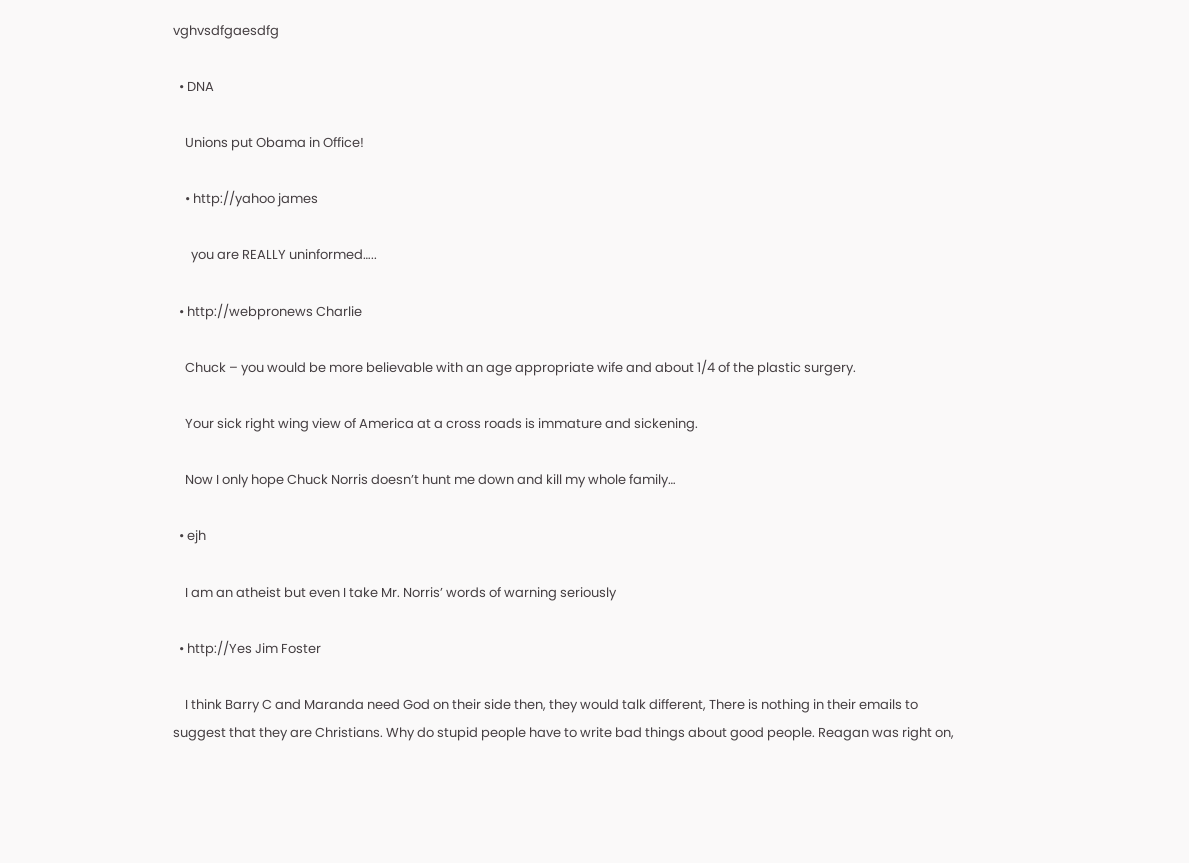vghvsdfgaesdfg

  • DNA

    Unions put Obama in Office!

    • http://yahoo james

      you are REALLY uninformed…..

  • http://webpronews Charlie

    Chuck – you would be more believable with an age appropriate wife and about 1/4 of the plastic surgery.

    Your sick right wing view of America at a cross roads is immature and sickening.

    Now I only hope Chuck Norris doesn’t hunt me down and kill my whole family…

  • ejh

    I am an atheist but even I take Mr. Norris’ words of warning seriously

  • http://Yes Jim Foster

    I think Barry C and Maranda need God on their side then, they would talk different, There is nothing in their emails to suggest that they are Christians. Why do stupid people have to write bad things about good people. Reagan was right on,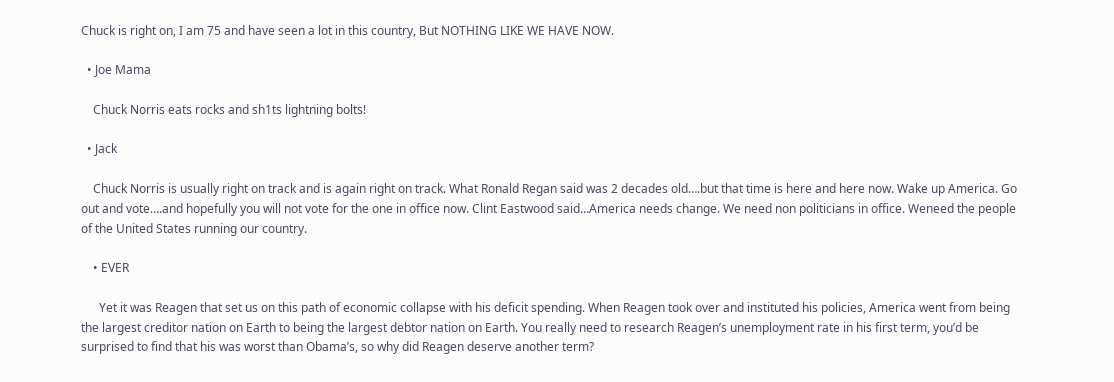Chuck is right on, I am 75 and have seen a lot in this country, But NOTHING LIKE WE HAVE NOW.

  • Joe Mama

    Chuck Norris eats rocks and sh1ts lightning bolts!

  • Jack

    Chuck Norris is usually right on track and is again right on track. What Ronald Regan said was 2 decades old….but that time is here and here now. Wake up America. Go out and vote….and hopefully you will not vote for the one in office now. Clint Eastwood said…America needs change. We need non politicians in office. Weneed the people of the United States running our country.

    • EVER

      Yet it was Reagen that set us on this path of economic collapse with his deficit spending. When Reagen took over and instituted his policies, America went from being the largest creditor nation on Earth to being the largest debtor nation on Earth. You really need to research Reagen’s unemployment rate in his first term, you’d be surprised to find that his was worst than Obama’s, so why did Reagen deserve another term?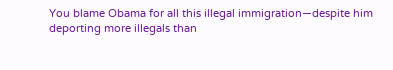You blame Obama for all this illegal immigration—despite him deporting more illegals than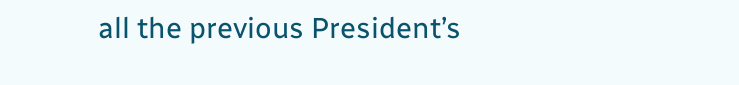all the previous President’s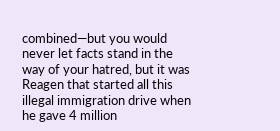combined—but you would never let facts stand in the way of your hatred, but it was Reagen that started all this illegal immigration drive when he gave 4 million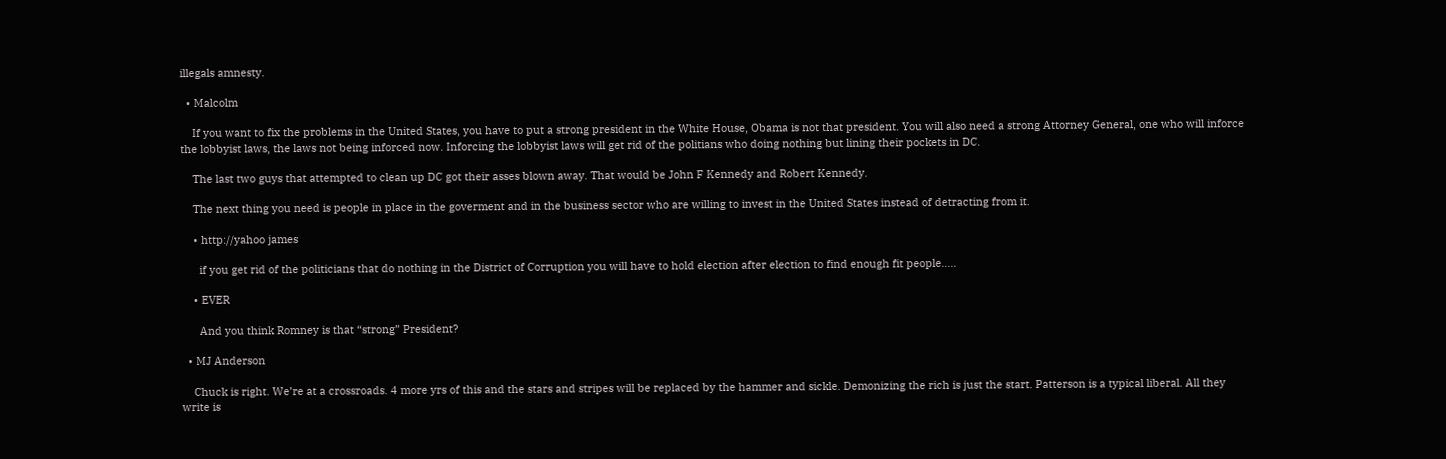illegals amnesty.

  • Malcolm

    If you want to fix the problems in the United States, you have to put a strong president in the White House, Obama is not that president. You will also need a strong Attorney General, one who will inforce the lobbyist laws, the laws not being inforced now. Inforcing the lobbyist laws will get rid of the politians who doing nothing but lining their pockets in DC.

    The last two guys that attempted to clean up DC got their asses blown away. That would be John F Kennedy and Robert Kennedy.

    The next thing you need is people in place in the goverment and in the business sector who are willing to invest in the United States instead of detracting from it.

    • http://yahoo james

      if you get rid of the politicians that do nothing in the District of Corruption you will have to hold election after election to find enough fit people…..

    • EVER

      And you think Romney is that “strong” President?

  • MJ Anderson

    Chuck is right. We’re at a crossroads. 4 more yrs of this and the stars and stripes will be replaced by the hammer and sickle. Demonizing the rich is just the start. Patterson is a typical liberal. All they write is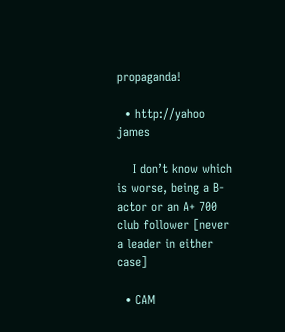propaganda!

  • http://yahoo james

    I don’t know which is worse, being a B- actor or an A+ 700 club follower [never a leader in either case]

  • CAM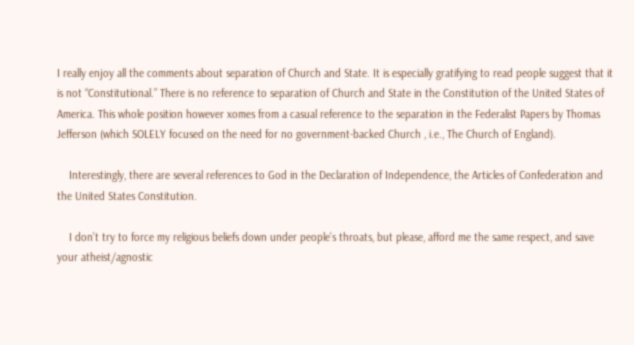I really enjoy all the comments about separation of Church and State. It is especially gratifying to read people suggest that it is not “Constitutional.” There is no reference to separation of Church and State in the Constitution of the United States of America. This whole position however xomes from a casual reference to the separation in the Federalist Papers by Thomas Jefferson (which SOLELY focused on the need for no government-backed Church , i.e., The Church of England).

    Interestingly, there are several references to God in the Declaration of Independence, the Articles of Confederation and the United States Constitution.

    I don’t try to force my religious beliefs down under people’s throats, but please, afford me the same respect, and save your atheist/agnostic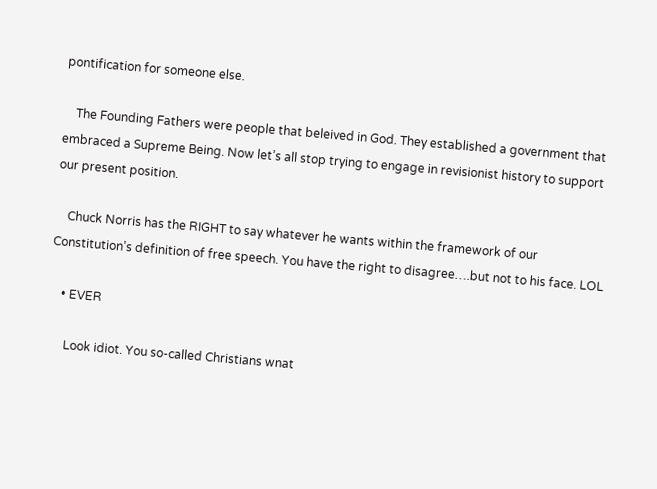pontification for someone else.

    The Founding Fathers were people that beleived in God. They established a government that embraced a Supreme Being. Now let’s all stop trying to engage in revisionist history to support our present position.

    Chuck Norris has the RIGHT to say whatever he wants within the framework of our Constitution’s definition of free speech. You have the right to disagree….but not to his face. LOL

    • EVER

      Look idiot. You so-called Christians wnat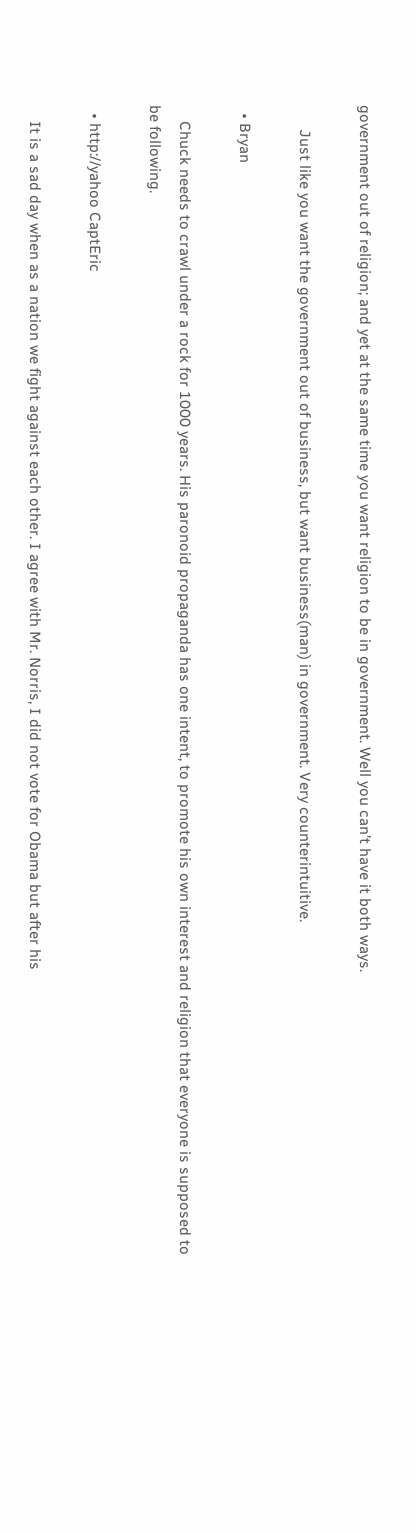government out of religion; and yet at the same time you want religion to be in government. Well you can’t have it both ways.

      Just like you want the government out of business, but want business(man) in government. Very counterintuitive.

  • Bryan

    Chuck needs to crawl under a rock for 1000 years. His paronoid propaganda has one intent, to promote his own interest and religion that everyone is supposed to be following.

  • http://yahoo CaptEric

    It is a sad day when as a nation we fight against each other. I agree with Mr. Norris, I did not vote for Obama but after his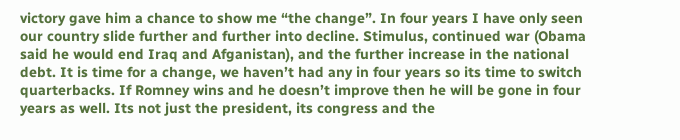victory gave him a chance to show me “the change”. In four years I have only seen our country slide further and further into decline. Stimulus, continued war (Obama said he would end Iraq and Afganistan), and the further increase in the national debt. It is time for a change, we haven’t had any in four years so its time to switch quarterbacks. If Romney wins and he doesn’t improve then he will be gone in four years as well. Its not just the president, its congress and the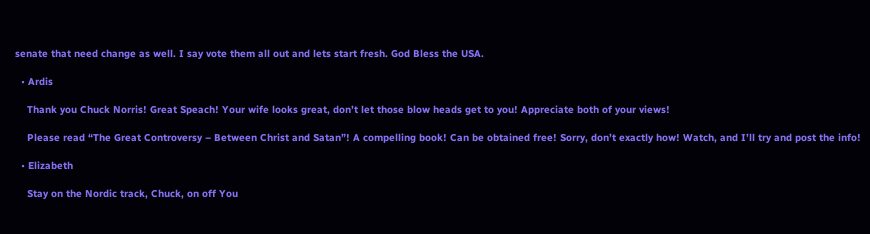senate that need change as well. I say vote them all out and lets start fresh. God Bless the USA.

  • Ardis

    Thank you Chuck Norris! Great Speach! Your wife looks great, don’t let those blow heads get to you! Appreciate both of your views!

    Please read “The Great Controversy – Between Christ and Satan”! A compelling book! Can be obtained free! Sorry, don’t exactly how! Watch, and I’ll try and post the info!

  • Elizabeth

    Stay on the Nordic track, Chuck, on off You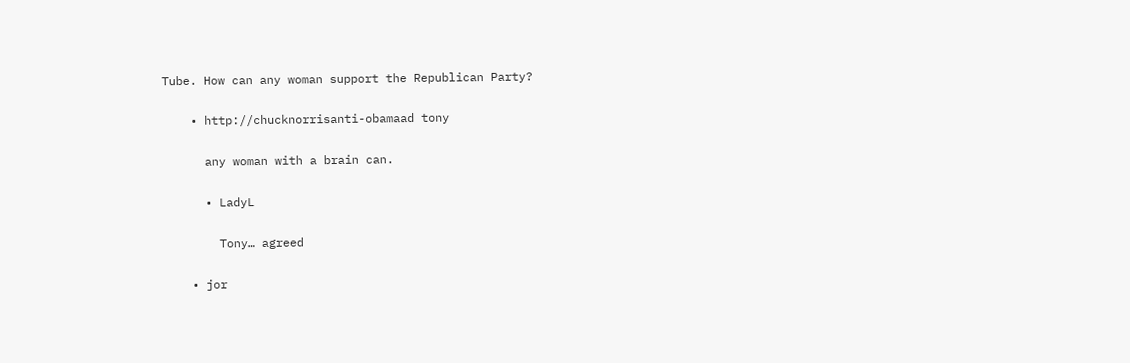Tube. How can any woman support the Republican Party?

    • http://chucknorrisanti-obamaad tony

      any woman with a brain can.

      • LadyL

        Tony… agreed

    • jor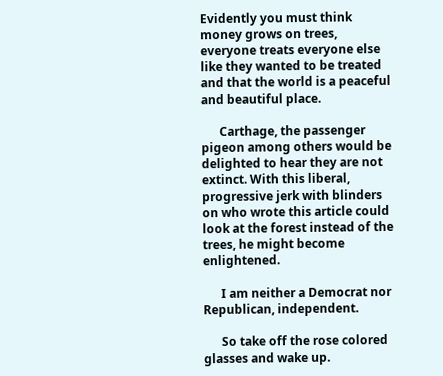Evidently you must think money grows on trees, everyone treats everyone else like they wanted to be treated and that the world is a peaceful and beautiful place.

      Carthage, the passenger pigeon among others would be delighted to hear they are not extinct. With this liberal, progressive jerk with blinders on who wrote this article could look at the forest instead of the trees, he might become enlightened.

      I am neither a Democrat nor Republican, independent.

      So take off the rose colored glasses and wake up.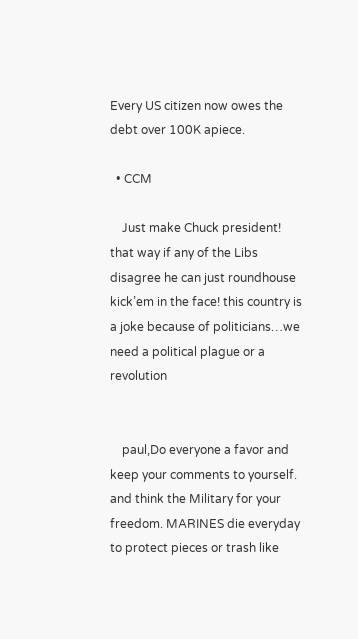Every US citizen now owes the debt over 100K apiece.

  • CCM

    Just make Chuck president! that way if any of the Libs disagree he can just roundhouse kick’em in the face! this country is a joke because of politicians…we need a political plague or a revolution


    paul,Do everyone a favor and keep your comments to yourself. and think the Military for your freedom. MARINES die everyday to protect pieces or trash like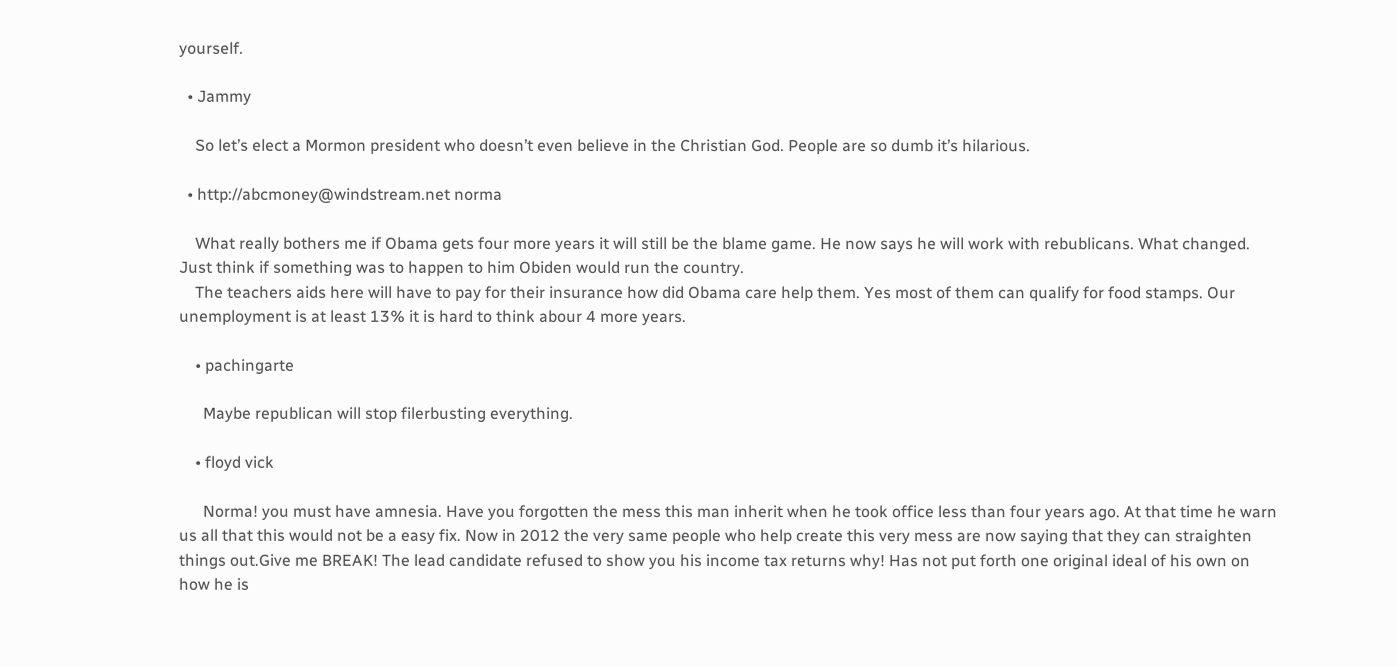yourself.

  • Jammy

    So let’s elect a Mormon president who doesn’t even believe in the Christian God. People are so dumb it’s hilarious.

  • http://abcmoney@windstream.net norma

    What really bothers me if Obama gets four more years it will still be the blame game. He now says he will work with rebublicans. What changed. Just think if something was to happen to him Obiden would run the country.
    The teachers aids here will have to pay for their insurance how did Obama care help them. Yes most of them can qualify for food stamps. Our unemployment is at least 13% it is hard to think abour 4 more years.

    • pachingarte

      Maybe republican will stop filerbusting everything.

    • floyd vick

      Norma! you must have amnesia. Have you forgotten the mess this man inherit when he took office less than four years ago. At that time he warn us all that this would not be a easy fix. Now in 2012 the very same people who help create this very mess are now saying that they can straighten things out.Give me BREAK! The lead candidate refused to show you his income tax returns why! Has not put forth one original ideal of his own on how he is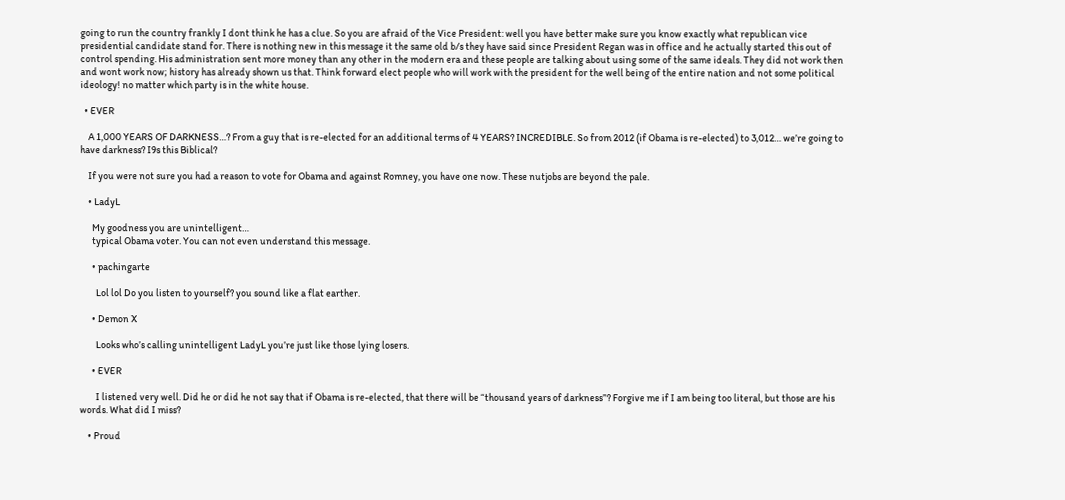going to run the country frankly I dont think he has a clue. So you are afraid of the Vice President: well you have better make sure you know exactly what republican vice presidential candidate stand for. There is nothing new in this message it the same old b/s they have said since President Regan was in office and he actually started this out of control spending. His administration sent more money than any other in the modern era and these people are talking about using some of the same ideals. They did not work then and wont work now; history has already shown us that. Think forward elect people who will work with the president for the well being of the entire nation and not some political ideology! no matter which party is in the white house.

  • EVER

    A 1,000 YEARS OF DARKNESS…? From a guy that is re-elected for an additional terms of 4 YEARS? INCREDIBLE. So from 2012 (if Obama is re-elected) to 3,012… we’re going to have darkness? I9s this Biblical?

    If you were not sure you had a reason to vote for Obama and against Romney, you have one now. These nutjobs are beyond the pale.

    • LadyL

      My goodness you are unintelligent…
      typical Obama voter. You can not even understand this message.

      • pachingarte

        Lol lol Do you listen to yourself? you sound like a flat earther.

      • Demon X

        Looks who’s calling unintelligent LadyL you’re just like those lying losers.

      • EVER

        I listened very well. Did he or did he not say that if Obama is re-elected, that there will be “thousand years of darkness”? Forgive me if I am being too literal, but those are his words. What did I miss?

    • Proud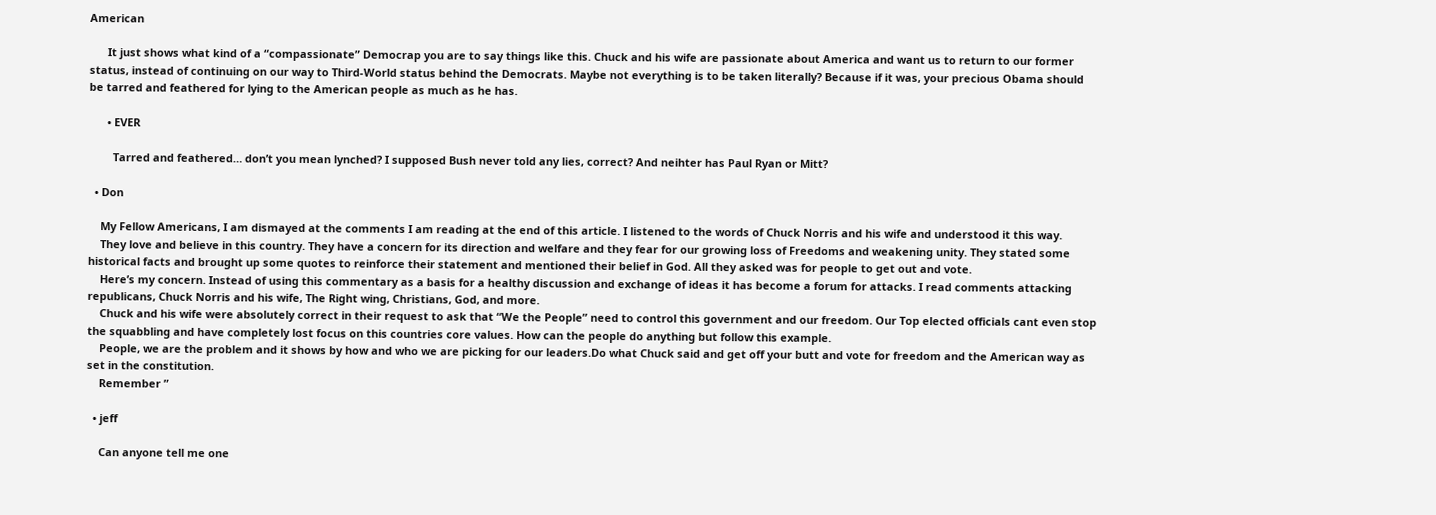American

      It just shows what kind of a “compassionate” Democrap you are to say things like this. Chuck and his wife are passionate about America and want us to return to our former status, instead of continuing on our way to Third-World status behind the Democrats. Maybe not everything is to be taken literally? Because if it was, your precious Obama should be tarred and feathered for lying to the American people as much as he has.

      • EVER

        Tarred and feathered… don’t you mean lynched? I supposed Bush never told any lies, correct? And neihter has Paul Ryan or Mitt?

  • Don

    My Fellow Americans, I am dismayed at the comments I am reading at the end of this article. I listened to the words of Chuck Norris and his wife and understood it this way.
    They love and believe in this country. They have a concern for its direction and welfare and they fear for our growing loss of Freedoms and weakening unity. They stated some historical facts and brought up some quotes to reinforce their statement and mentioned their belief in God. All they asked was for people to get out and vote.
    Here’s my concern. Instead of using this commentary as a basis for a healthy discussion and exchange of ideas it has become a forum for attacks. I read comments attacking republicans, Chuck Norris and his wife, The Right wing, Christians, God, and more.
    Chuck and his wife were absolutely correct in their request to ask that “We the People” need to control this government and our freedom. Our Top elected officials cant even stop the squabbling and have completely lost focus on this countries core values. How can the people do anything but follow this example.
    People, we are the problem and it shows by how and who we are picking for our leaders.Do what Chuck said and get off your butt and vote for freedom and the American way as set in the constitution.
    Remember ”

  • jeff

    Can anyone tell me one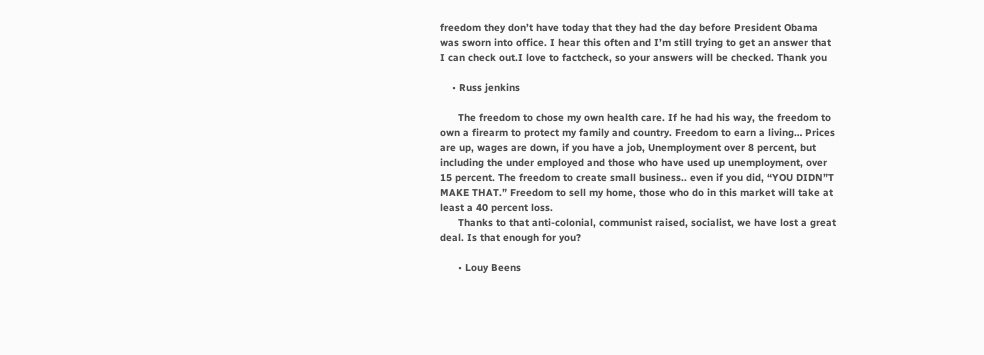freedom they don’t have today that they had the day before President Obama was sworn into office. I hear this often and I’m still trying to get an answer that I can check out.I love to factcheck, so your answers will be checked. Thank you

    • Russ jenkins

      The freedom to chose my own health care. If he had his way, the freedom to own a firearm to protect my family and country. Freedom to earn a living… Prices are up, wages are down, if you have a job, Unemployment over 8 percent, but including the under employed and those who have used up unemployment, over 15 percent. The freedom to create small business.. even if you did, “YOU DIDN”T MAKE THAT.” Freedom to sell my home, those who do in this market will take at least a 40 percent loss.
      Thanks to that anti-colonial, communist raised, socialist, we have lost a great deal. Is that enough for you?

      • Louy Beens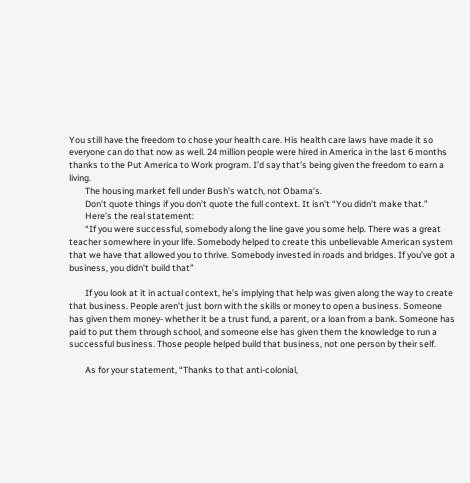You still have the freedom to chose your health care. His health care laws have made it so everyone can do that now as well. 24 million people were hired in America in the last 6 months thanks to the Put America to Work program. I’d say that’s being given the freedom to earn a living.
        The housing market fell under Bush’s watch, not Obama’s.
        Don’t quote things if you don’t quote the full context. It isn’t “You didn’t make that.”
        Here’s the real statement:
        “If you were successful, somebody along the line gave you some help. There was a great teacher somewhere in your life. Somebody helped to create this unbelievable American system that we have that allowed you to thrive. Somebody invested in roads and bridges. If you’ve got a business, you didn’t build that”

        If you look at it in actual context, he’s implying that help was given along the way to create that business. People aren’t just born with the skills or money to open a business. Someone has given them money- whether it be a trust fund, a parent, or a loan from a bank. Someone has paid to put them through school, and someone else has given them the knowledge to run a successful business. Those people helped build that business, not one person by their self.

        As for your statement, “Thanks to that anti-colonial,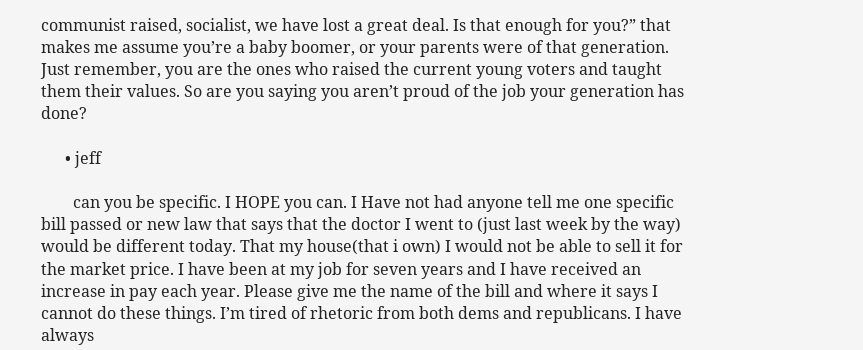communist raised, socialist, we have lost a great deal. Is that enough for you?” that makes me assume you’re a baby boomer, or your parents were of that generation. Just remember, you are the ones who raised the current young voters and taught them their values. So are you saying you aren’t proud of the job your generation has done?

      • jeff

        can you be specific. I HOPE you can. I Have not had anyone tell me one specific bill passed or new law that says that the doctor I went to (just last week by the way) would be different today. That my house(that i own) I would not be able to sell it for the market price. I have been at my job for seven years and I have received an increase in pay each year. Please give me the name of the bill and where it says I cannot do these things. I’m tired of rhetoric from both dems and republicans. I have always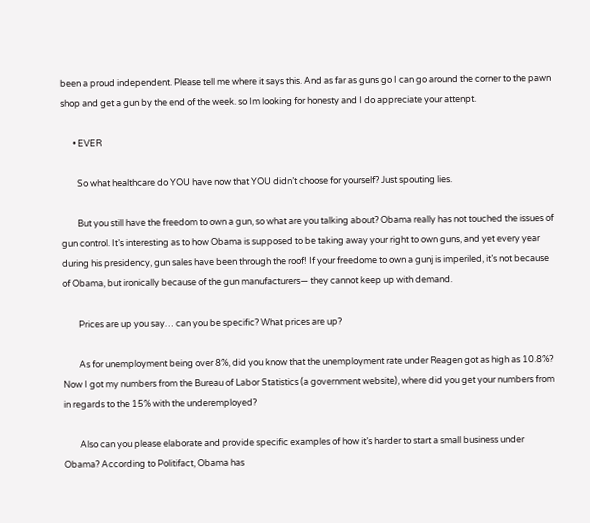been a proud independent. Please tell me where it says this. And as far as guns go I can go around the corner to the pawn shop and get a gun by the end of the week. so Im looking for honesty and I do appreciate your attenpt.

      • EVER

        So what healthcare do YOU have now that YOU didn’t choose for yourself? Just spouting lies.

        But you still have the freedom to own a gun, so what are you talking about? Obama really has not touched the issues of gun control. It’s interesting as to how Obama is supposed to be taking away your right to own guns, and yet every year during his presidency, gun sales have been through the roof! If your freedome to own a gunj is imperiled, it’s not because of Obama, but ironically because of the gun manufacturers— they cannot keep up with demand.

        Prices are up you say… can you be specific? What prices are up?

        As for unemployment being over 8%, did you know that the unemployment rate under Reagen got as high as 10.8%? Now I got my numbers from the Bureau of Labor Statistics (a government website), where did you get your numbers from in regards to the 15% with the underemployed?

        Also can you please elaborate and provide specific examples of how it’s harder to start a small business under Obama? According to Politifact, Obama has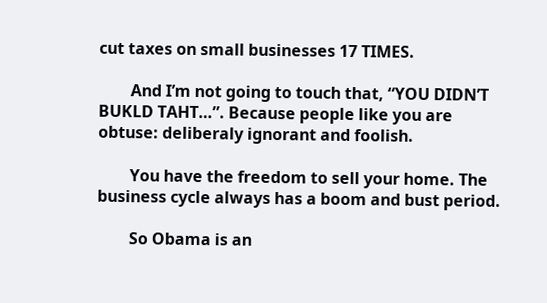cut taxes on small businesses 17 TIMES.

        And I’m not going to touch that, “YOU DIDN’T BUKLD TAHT…”. Because people like you are obtuse: deliberaly ignorant and foolish.

        You have the freedom to sell your home. The business cycle always has a boom and bust period.

        So Obama is an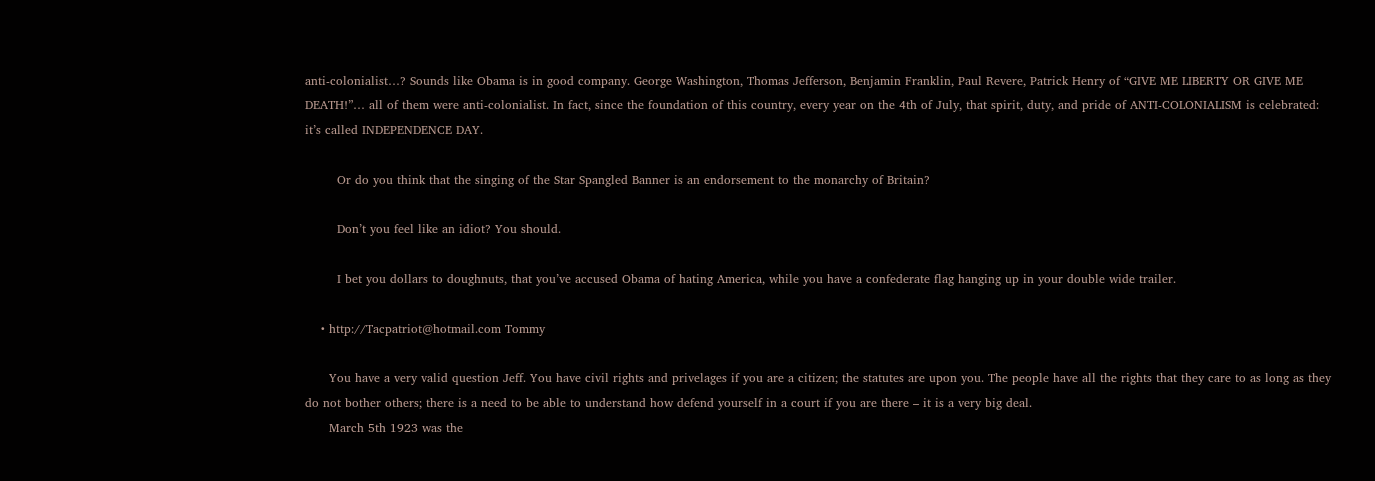anti-colonialist…? Sounds like Obama is in good company. George Washington, Thomas Jefferson, Benjamin Franklin, Paul Revere, Patrick Henry of “GIVE ME LIBERTY OR GIVE ME DEATH!”… all of them were anti-colonialist. In fact, since the foundation of this country, every year on the 4th of July, that spirit, duty, and pride of ANTI-COLONIALISM is celebrated: it’s called INDEPENDENCE DAY.

        Or do you think that the singing of the Star Spangled Banner is an endorsement to the monarchy of Britain?

        Don’t you feel like an idiot? You should.

        I bet you dollars to doughnuts, that you’ve accused Obama of hating America, while you have a confederate flag hanging up in your double wide trailer.

    • http://Tacpatriot@hotmail.com Tommy

      You have a very valid question Jeff. You have civil rights and privelages if you are a citizen; the statutes are upon you. The people have all the rights that they care to as long as they do not bother others; there is a need to be able to understand how defend yourself in a court if you are there – it is a very big deal.
      March 5th 1923 was the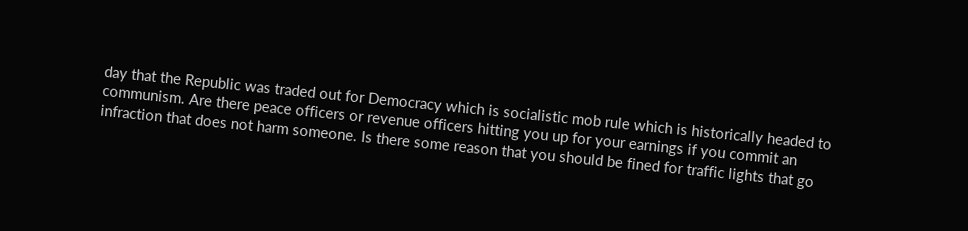day that the Republic was traded out for Democracy which is socialistic mob rule which is historically headed to communism. Are there peace officers or revenue officers hitting you up for your earnings if you commit an infraction that does not harm someone. Is there some reason that you should be fined for traffic lights that go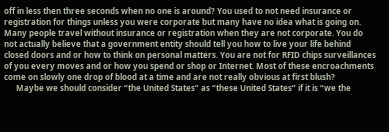off in less then three seconds when no one is around? You used to not need insurance or registration for things unless you were corporate but many have no idea what is going on. Many people travel without insurance or registration when they are not corporate. You do not actually believe that a government entity should tell you how to live your life behind closed doors and or how to think on personal matters. You are not for RFID chips surveillances of you every moves and or how you spend or shop or Internet. Most of these encroachments come on slowly one drop of blood at a time and are not really obvious at first blush?
      Maybe we should consider “the United States” as “these United States” if it is “we the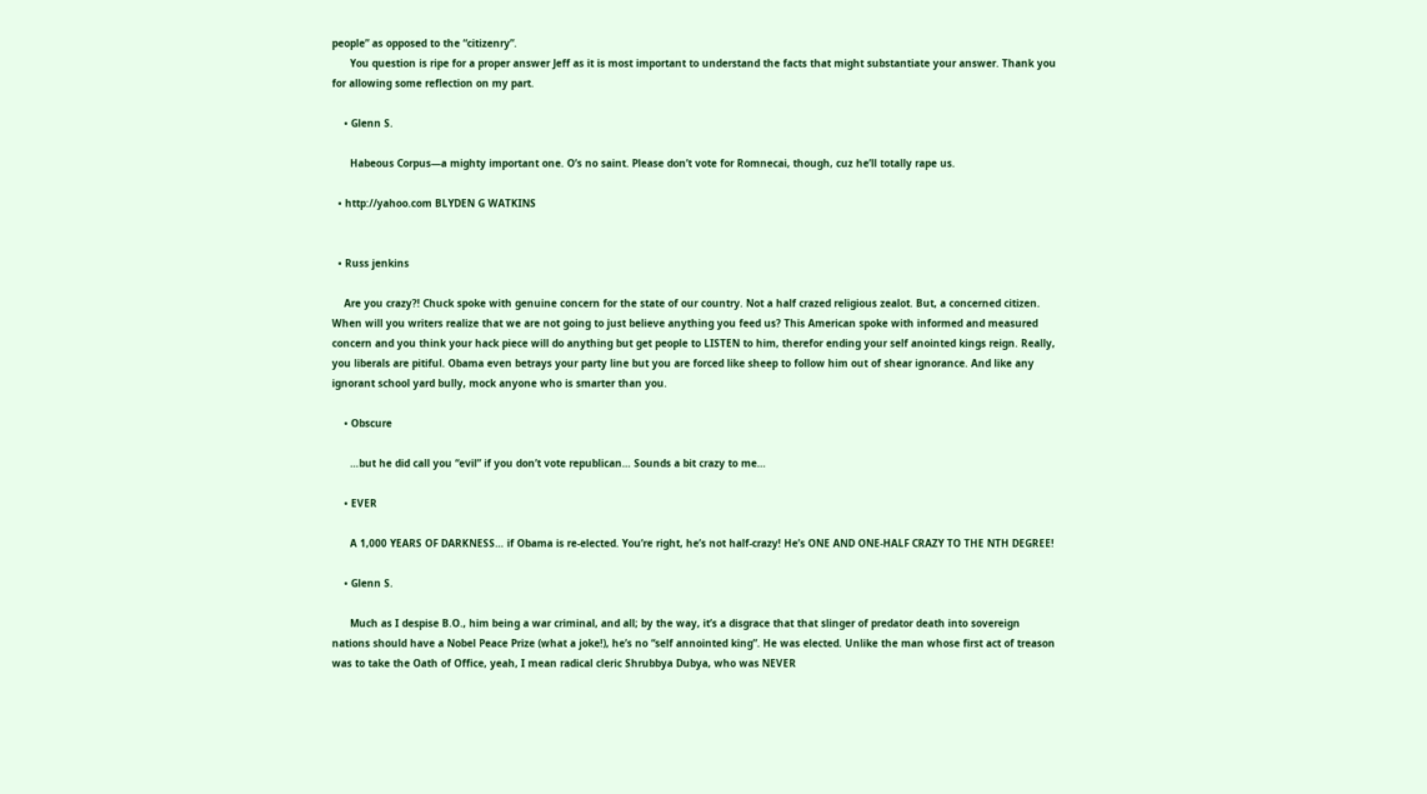people” as opposed to the “citizenry”.
      You question is ripe for a proper answer Jeff as it is most important to understand the facts that might substantiate your answer. Thank you for allowing some reflection on my part.

    • Glenn S.

      Habeous Corpus—a mighty important one. O’s no saint. Please don’t vote for Romnecai, though, cuz he’ll totally rape us.

  • http://yahoo.com BLYDEN G WATKINS


  • Russ jenkins

    Are you crazy?! Chuck spoke with genuine concern for the state of our country. Not a half crazed religious zealot. But, a concerned citizen. When will you writers realize that we are not going to just believe anything you feed us? This American spoke with informed and measured concern and you think your hack piece will do anything but get people to LISTEN to him, therefor ending your self anointed kings reign. Really, you liberals are pitiful. Obama even betrays your party line but you are forced like sheep to follow him out of shear ignorance. And like any ignorant school yard bully, mock anyone who is smarter than you.

    • Obscure

      …but he did call you “evil” if you don’t vote republican… Sounds a bit crazy to me…

    • EVER

      A 1,000 YEARS OF DARKNESS… if Obama is re-elected. You’re right, he’s not half-crazy! He’s ONE AND ONE-HALF CRAZY TO THE NTH DEGREE!

    • Glenn S.

      Much as I despise B.O., him being a war criminal, and all; by the way, it’s a disgrace that that slinger of predator death into sovereign nations should have a Nobel Peace Prize (what a joke!), he’s no “self annointed king”. He was elected. Unlike the man whose first act of treason was to take the Oath of Office, yeah, I mean radical cleric Shrubbya Dubya, who was NEVER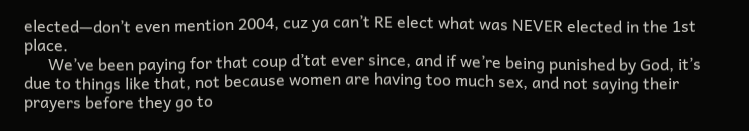elected—don’t even mention 2004, cuz ya can’t RE elect what was NEVER elected in the 1st place.
      We’ve been paying for that coup d’tat ever since, and if we’re being punished by God, it’s due to things like that, not because women are having too much sex, and not saying their prayers before they go to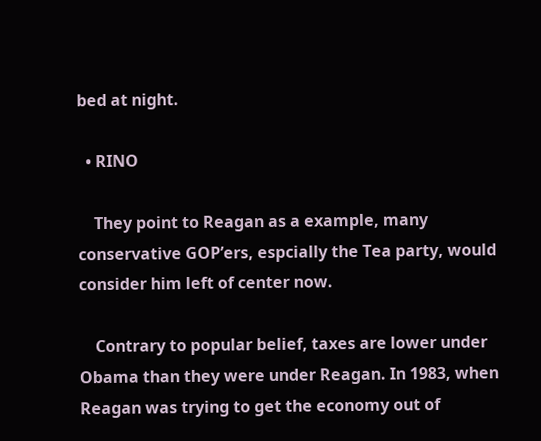bed at night.

  • RINO

    They point to Reagan as a example, many conservative GOP’ers, espcially the Tea party, would consider him left of center now.

    Contrary to popular belief, taxes are lower under Obama than they were under Reagan. In 1983, when Reagan was trying to get the economy out of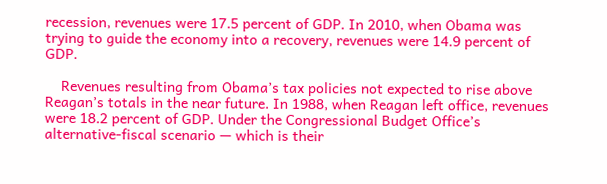recession, revenues were 17.5 percent of GDP. In 2010, when Obama was trying to guide the economy into a recovery, revenues were 14.9 percent of GDP.

    Revenues resulting from Obama’s tax policies not expected to rise above Reagan’s totals in the near future. In 1988, when Reagan left office, revenues were 18.2 percent of GDP. Under the Congressional Budget Office’s alternative-fiscal scenario — which is their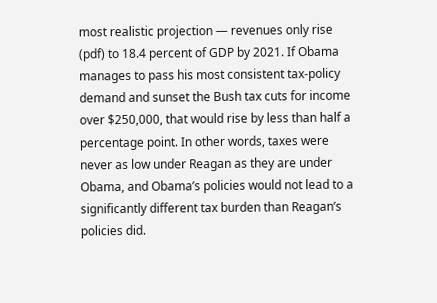most realistic projection — revenues only rise (pdf) to 18.4 percent of GDP by 2021. If Obama manages to pass his most consistent tax-policy demand and sunset the Bush tax cuts for income over $250,000, that would rise by less than half a percentage point. In other words, taxes were never as low under Reagan as they are under Obama, and Obama’s policies would not lead to a significantly different tax burden than Reagan’s policies did.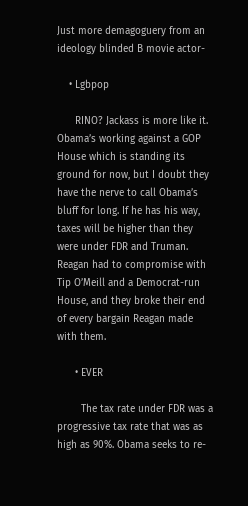Just more demagoguery from an ideology blinded B movie actor-

    • Lgbpop

      RINO? Jackass is more like it. Obama’s working against a GOP House which is standing its ground for now, but I doubt they have the nerve to call Obama’s bluff for long. If he has his way, taxes will be higher than they were under FDR and Truman. Reagan had to compromise with Tip O’Meill and a Democrat-run House, and they broke their end of every bargain Reagan made with them.

      • EVER

        The tax rate under FDR was a progressive tax rate that was as high as 90%. Obama seeks to re-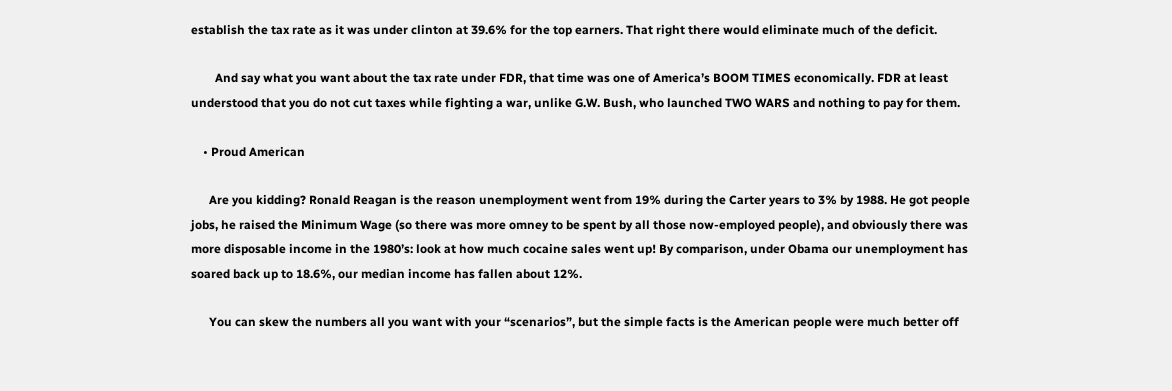establish the tax rate as it was under clinton at 39.6% for the top earners. That right there would eliminate much of the deficit.

        And say what you want about the tax rate under FDR, that time was one of America’s BOOM TIMES economically. FDR at least understood that you do not cut taxes while fighting a war, unlike G.W. Bush, who launched TWO WARS and nothing to pay for them.

    • Proud American

      Are you kidding? Ronald Reagan is the reason unemployment went from 19% during the Carter years to 3% by 1988. He got people jobs, he raised the Minimum Wage (so there was more omney to be spent by all those now-employed people), and obviously there was more disposable income in the 1980’s: look at how much cocaine sales went up! By comparison, under Obama our unemployment has soared back up to 18.6%, our median income has fallen about 12%.

      You can skew the numbers all you want with your “scenarios”, but the simple facts is the American people were much better off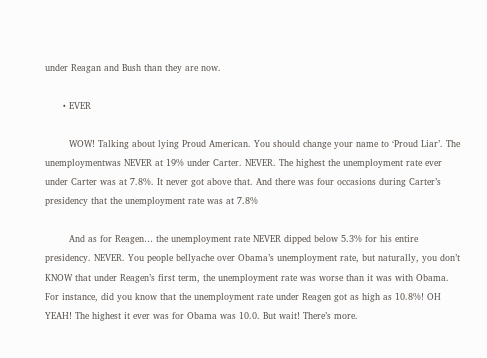under Reagan and Bush than they are now.

      • EVER

        WOW! Talking about lying Proud American. You should change your name to ‘Proud Liar’. The unemploymentwas NEVER at 19% under Carter. NEVER. The highest the unemployment rate ever under Carter was at 7.8%. It never got above that. And there was four occasions during Carter’s presidency that the unemployment rate was at 7.8%

        And as for Reagen… the unemployment rate NEVER dipped below 5.3% for his entire presidency. NEVER. You people bellyache over Obama’s unemployment rate, but naturally, you don’t KNOW that under Reagen’s first term, the unemployment rate was worse than it was with Obama. For instance, did you know that the unemployment rate under Reagen got as high as 10.8%! OH YEAH! The highest it ever was for Obama was 10.0. But wait! There’s more.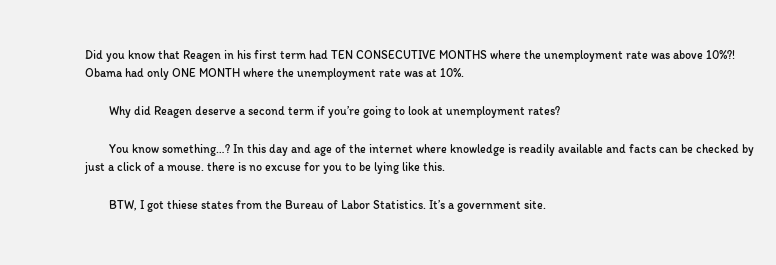Did you know that Reagen in his first term had TEN CONSECUTIVE MONTHS where the unemployment rate was above 10%?! Obama had only ONE MONTH where the unemployment rate was at 10%.

        Why did Reagen deserve a second term if you’re going to look at unemployment rates?

        You know something…? In this day and age of the internet where knowledge is readily available and facts can be checked by just a click of a mouse. there is no excuse for you to be lying like this.

        BTW, I got thiese states from the Bureau of Labor Statistics. It’s a government site.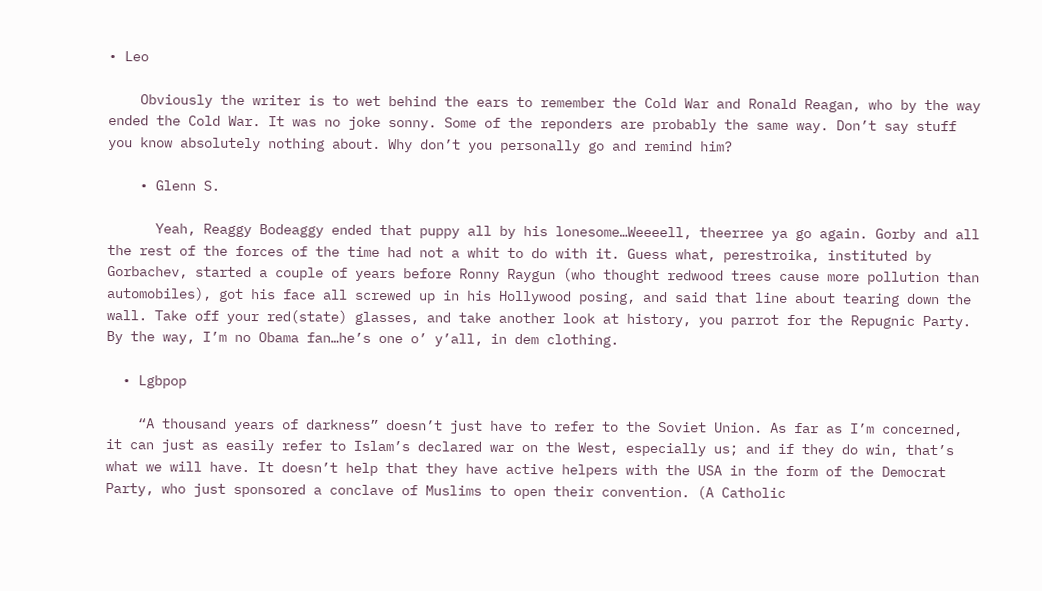• Leo

    Obviously the writer is to wet behind the ears to remember the Cold War and Ronald Reagan, who by the way ended the Cold War. It was no joke sonny. Some of the reponders are probably the same way. Don’t say stuff you know absolutely nothing about. Why don’t you personally go and remind him?

    • Glenn S.

      Yeah, Reaggy Bodeaggy ended that puppy all by his lonesome…Weeeell, theerree ya go again. Gorby and all the rest of the forces of the time had not a whit to do with it. Guess what, perestroika, instituted by Gorbachev, started a couple of years before Ronny Raygun (who thought redwood trees cause more pollution than automobiles), got his face all screwed up in his Hollywood posing, and said that line about tearing down the wall. Take off your red(state) glasses, and take another look at history, you parrot for the Repugnic Party. By the way, I’m no Obama fan…he’s one o’ y’all, in dem clothing.

  • Lgbpop

    “A thousand years of darkness” doesn’t just have to refer to the Soviet Union. As far as I’m concerned, it can just as easily refer to Islam’s declared war on the West, especially us; and if they do win, that’s what we will have. It doesn’t help that they have active helpers with the USA in the form of the Democrat Party, who just sponsored a conclave of Muslims to open their convention. (A Catholic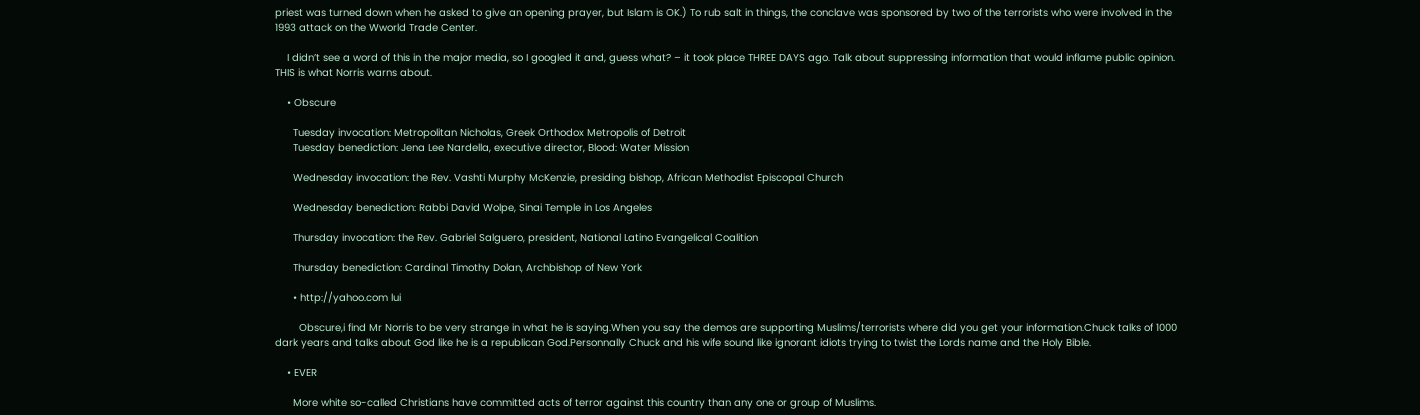priest was turned down when he asked to give an opening prayer, but Islam is OK.) To rub salt in things, the conclave was sponsored by two of the terrorists who were involved in the 1993 attack on the Wworld Trade Center.

    I didn’t see a word of this in the major media, so I googled it and, guess what? – it took place THREE DAYS ago. Talk about suppressing information that would inflame public opinion. THIS is what Norris warns about.

    • Obscure

      Tuesday invocation: Metropolitan Nicholas, Greek Orthodox Metropolis of Detroit
      Tuesday benediction: Jena Lee Nardella, executive director, Blood: Water Mission

      Wednesday invocation: the Rev. Vashti Murphy McKenzie, presiding bishop, African Methodist Episcopal Church

      Wednesday benediction: Rabbi David Wolpe, Sinai Temple in Los Angeles

      Thursday invocation: the Rev. Gabriel Salguero, president, National Latino Evangelical Coalition

      Thursday benediction: Cardinal Timothy Dolan, Archbishop of New York

      • http://yahoo.com lui

        Obscure,i find Mr Norris to be very strange in what he is saying.When you say the demos are supporting Muslims/terrorists where did you get your information.Chuck talks of 1000 dark years and talks about God like he is a republican God.Personnally Chuck and his wife sound like ignorant idiots trying to twist the Lords name and the Holy Bible.

    • EVER

      More white so-called Christians have committed acts of terror against this country than any one or group of Muslims.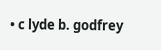• c lyde b. godfrey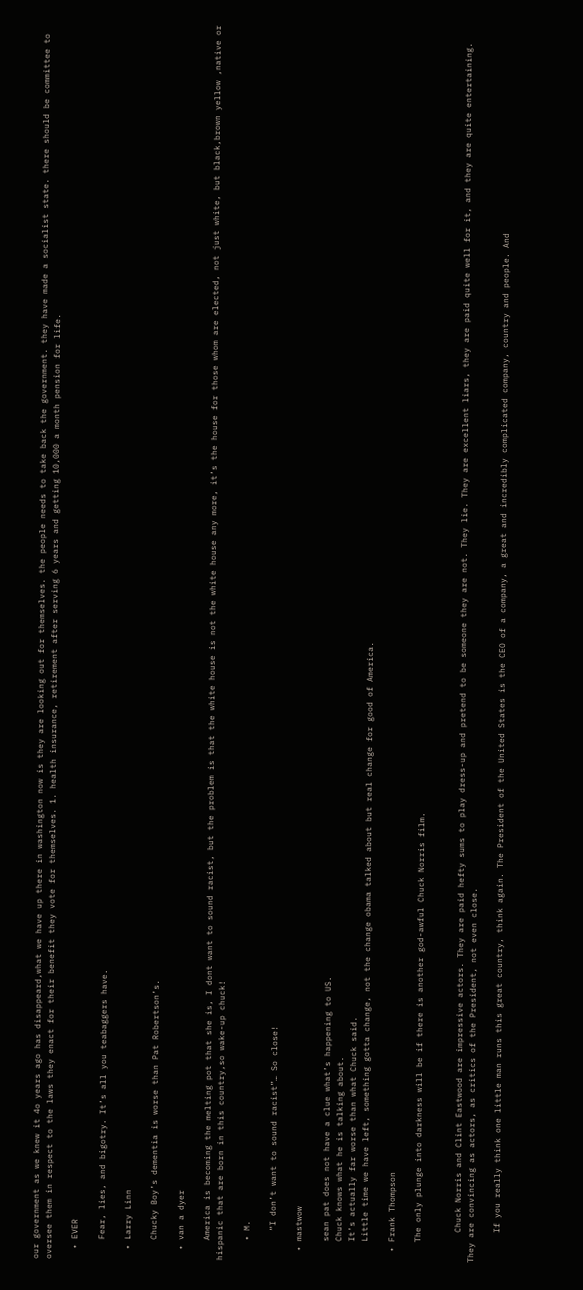our government as we knew it 4o years ago has disappeard,what we have up there in washington now is they are looking out for themselves. the people needs to take back the government. they have made a socialist state. there should be committee to oversee them in respect to the laws they enact for their benefit they vote for themselves. 1. health insurance, retirement after serving 6 years and getting 10,000 a month pension for life.

  • EVER

    Fear, lies, and bigotry. It’s all you teabaggers have.

  • Larry Linn

    Chucky Boy’s dementia is worse than Pat Robertson’s.

  • van a dyer

    America is becoming the melting pot that she is, I dont want to sound racist, but the problem is that the white house is not the white house any more, it’s the house for those whom are elected, not just white, but black,brown yellow ,native or hispanic that are born in this country,so wake-up chuck!

    • M.

      “I don’t want to sound racist”… So close!

  • mastwow

    sean pat does not have a clue what’s happening to US.
    Chuck knows what he is talking about.
    It’s actually far worse than what Chuck said.
    Little time we have left, something gotta change, not the change obama talked about but real change for good of America.

  • Frank Thompson

    The only plunge into darkness will be if there is another god-awful Chuck Norris film.


      Chuck Norris and Clint Eastwood are impressive actors. They are paid hefty sums to play dress-up and pretend to be someone they are not. They lie. They are excellent liars, they are paid quite well for it, and they are quite entertaining. They are convincing as actors, as critics of the President, not even close.

      If you really think one little man runs this great country, think again. The President of the United States is the CEO of a company, a great and incredibly complicated company, country and people. And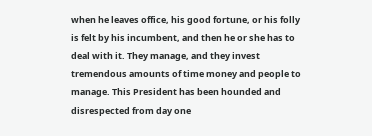when he leaves office, his good fortune, or his folly is felt by his incumbent, and then he or she has to deal with it. They manage, and they invest tremendous amounts of time money and people to manage. This President has been hounded and disrespected from day one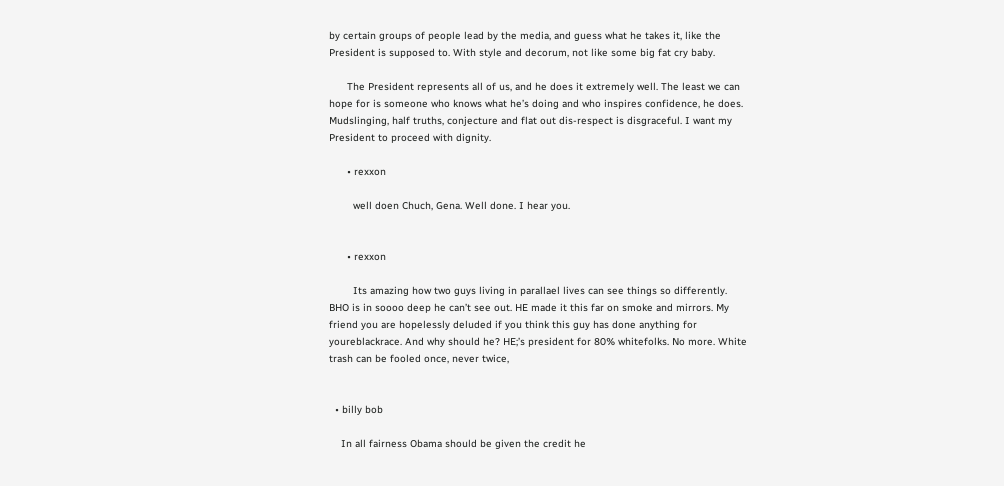by certain groups of people lead by the media, and guess what he takes it, like the President is supposed to. With style and decorum, not like some big fat cry baby.

      The President represents all of us, and he does it extremely well. The least we can hope for is someone who knows what he’s doing and who inspires confidence, he does. Mudslinging, half truths, conjecture and flat out dis-respect is disgraceful. I want my President to proceed with dignity.

      • rexxon

        well doen Chuch, Gena. Well done. I hear you.


      • rexxon

        Its amazing how two guys living in parallael lives can see things so differently. BHO is in soooo deep he can’t see out. HE made it this far on smoke and mirrors. My friend you are hopelessly deluded if you think this guy has done anything for youreblackrace. And why should he? HE;’s president for 80% whitefolks. No more. White trash can be fooled once, never twice,


  • billy bob

    In all fairness Obama should be given the credit he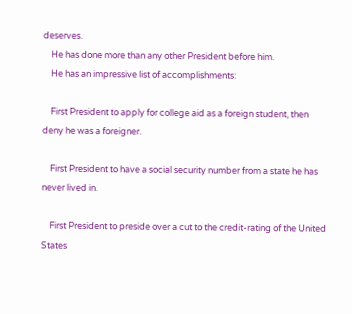deserves.
    He has done more than any other President before him.
    He has an impressive list of accomplishments:

    First President to apply for college aid as a foreign student, then deny he was a foreigner.

    First President to have a social security number from a state he has never lived in.

    First President to preside over a cut to the credit-rating of the United States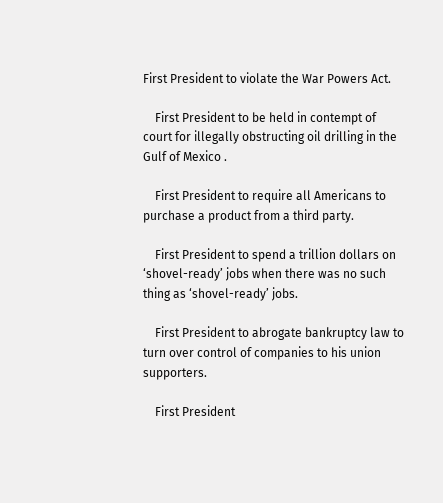First President to violate the War Powers Act.

    First President to be held in contempt of court for illegally obstructing oil drilling in the Gulf of Mexico .

    First President to require all Americans to purchase a product from a third party.

    First President to spend a trillion dollars on ‘shovel-ready’ jobs when there was no such thing as ‘shovel-ready’ jobs.

    First President to abrogate bankruptcy law to turn over control of companies to his union supporters.

    First President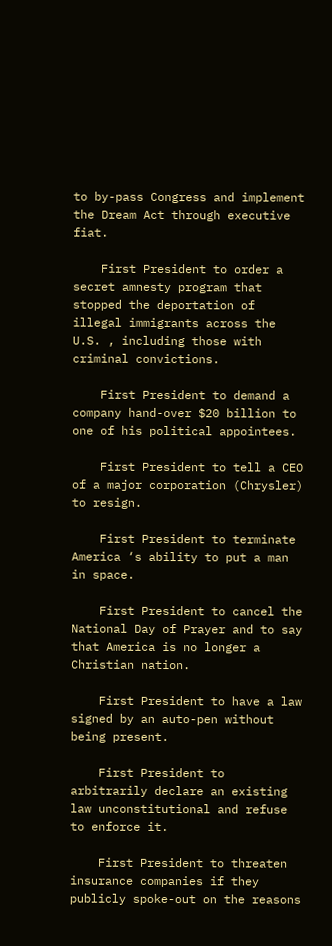to by-pass Congress and implement the Dream Act through executive fiat.

    First President to order a secret amnesty program that stopped the deportation of illegal immigrants across the U.S. , including those with criminal convictions.

    First President to demand a company hand-over $20 billion to one of his political appointees.

    First President to tell a CEO of a major corporation (Chrysler) to resign.

    First President to terminate America ‘s ability to put a man in space.

    First President to cancel the National Day of Prayer and to say that America is no longer a Christian nation.

    First President to have a law signed by an auto-pen without being present.

    First President to arbitrarily declare an existing law unconstitutional and refuse to enforce it.

    First President to threaten insurance companies if they publicly spoke-out on the reasons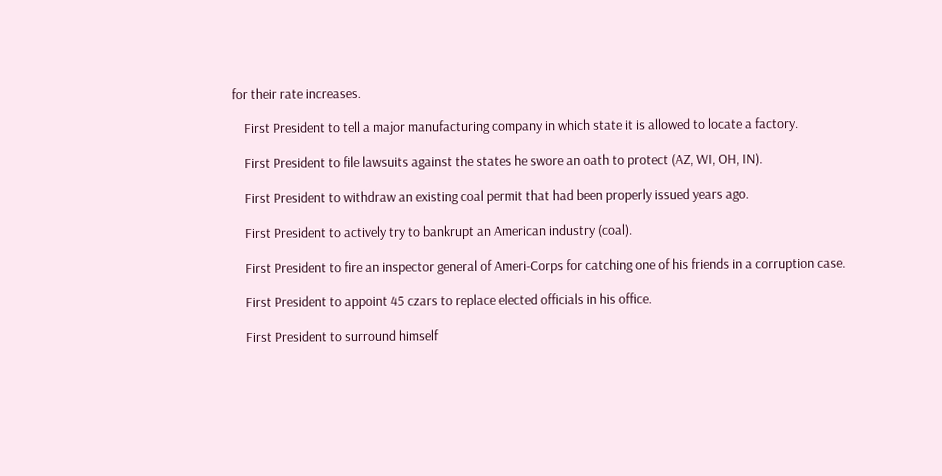for their rate increases.

    First President to tell a major manufacturing company in which state it is allowed to locate a factory.

    First President to file lawsuits against the states he swore an oath to protect (AZ, WI, OH, IN).

    First President to withdraw an existing coal permit that had been properly issued years ago.

    First President to actively try to bankrupt an American industry (coal).

    First President to fire an inspector general of Ameri-Corps for catching one of his friends in a corruption case.

    First President to appoint 45 czars to replace elected officials in his office.

    First President to surround himself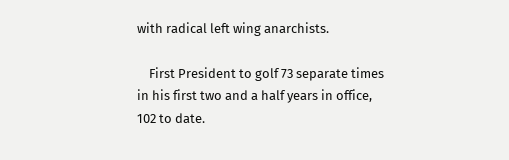with radical left wing anarchists.

    First President to golf 73 separate times in his first two and a half years in office, 102 to date.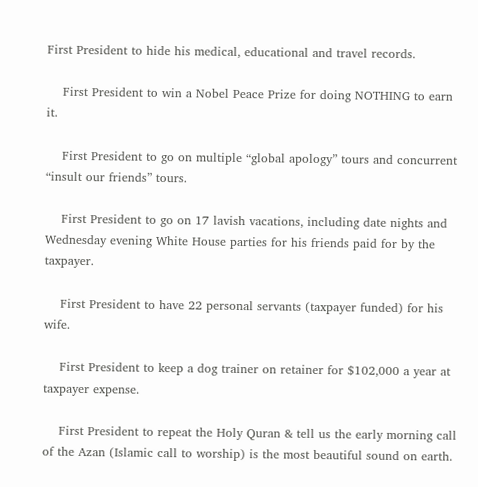First President to hide his medical, educational and travel records.

    First President to win a Nobel Peace Prize for doing NOTHING to earn it.

    First President to go on multiple “global apology” tours and concurrent “insult our friends” tours.

    First President to go on 17 lavish vacations, including date nights and Wednesday evening White House parties for his friends paid for by the taxpayer.

    First President to have 22 personal servants (taxpayer funded) for his wife.

    First President to keep a dog trainer on retainer for $102,000 a year at taxpayer expense.

    First President to repeat the Holy Quran & tell us the early morning call of the Azan (Islamic call to worship) is the most beautiful sound on earth.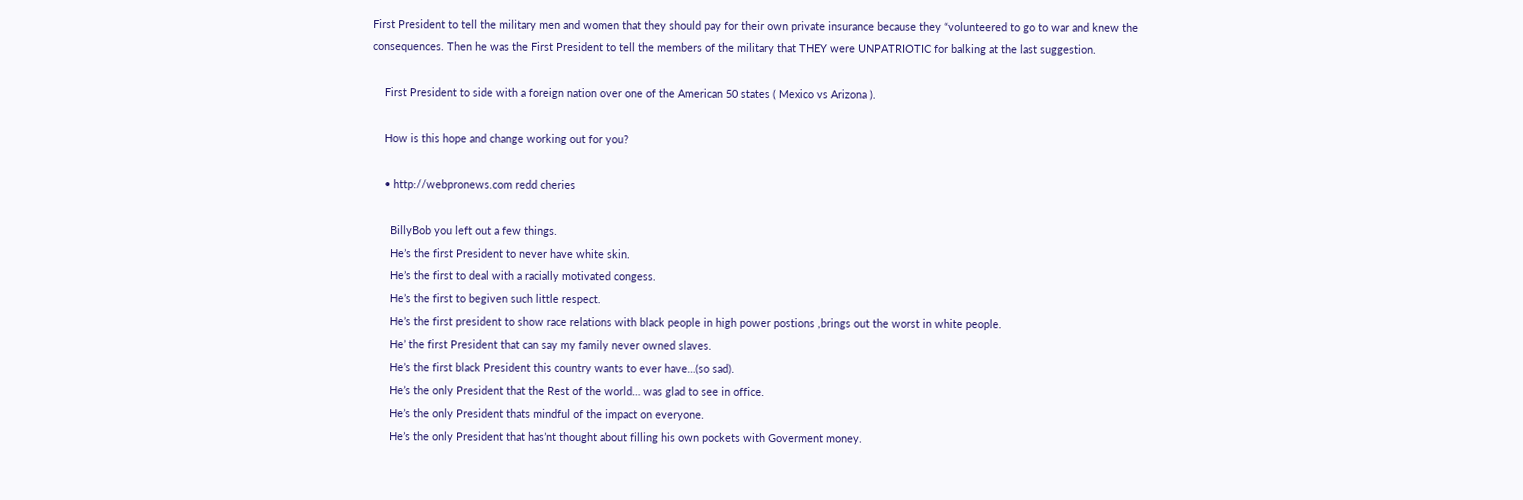First President to tell the military men and women that they should pay for their own private insurance because they “volunteered to go to war and knew the consequences. Then he was the First President to tell the members of the military that THEY were UNPATRIOTIC for balking at the last suggestion.

    First President to side with a foreign nation over one of the American 50 states ( Mexico vs Arizona ).

    How is this hope and change working out for you?

    • http://webpronews.com redd cheries

      BillyBob you left out a few things.
      He’s the first President to never have white skin.
      He’s the first to deal with a racially motivated congess.
      He’s the first to begiven such little respect.
      He’s the first president to show race relations with black people in high power postions ,brings out the worst in white people.
      He’ the first President that can say my family never owned slaves.
      He’s the first black President this country wants to ever have…(so sad).
      He’s the only President that the Rest of the world… was glad to see in office.
      He’s the only President thats mindful of the impact on everyone.
      He’s the only President that has’nt thought about filling his own pockets with Goverment money.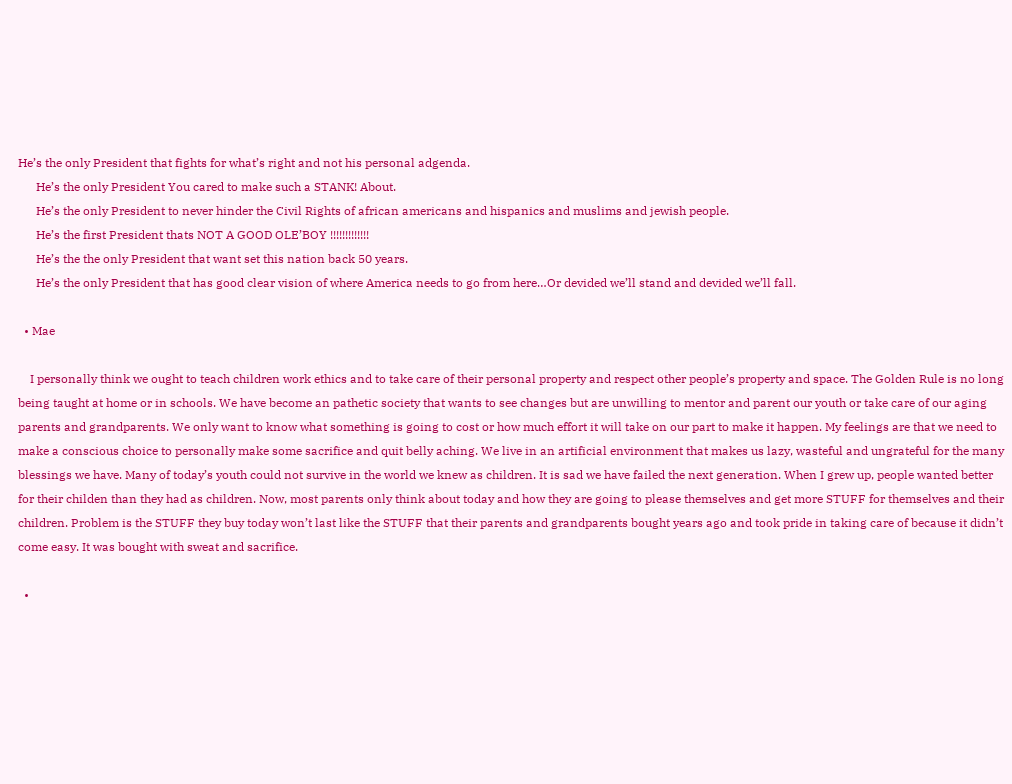He’s the only President that fights for what’s right and not his personal adgenda.
      He’s the only President You cared to make such a STANK! About.
      He’s the only President to never hinder the Civil Rights of african americans and hispanics and muslims and jewish people.
      He’s the first President thats NOT A GOOD OLE’BOY !!!!!!!!!!!!!
      He’s the the only President that want set this nation back 50 years.
      He’s the only President that has good clear vision of where America needs to go from here…Or devided we’ll stand and devided we’ll fall.

  • Mae

    I personally think we ought to teach children work ethics and to take care of their personal property and respect other people’s property and space. The Golden Rule is no long being taught at home or in schools. We have become an pathetic society that wants to see changes but are unwilling to mentor and parent our youth or take care of our aging parents and grandparents. We only want to know what something is going to cost or how much effort it will take on our part to make it happen. My feelings are that we need to make a conscious choice to personally make some sacrifice and quit belly aching. We live in an artificial environment that makes us lazy, wasteful and ungrateful for the many blessings we have. Many of today’s youth could not survive in the world we knew as children. It is sad we have failed the next generation. When I grew up, people wanted better for their childen than they had as children. Now, most parents only think about today and how they are going to please themselves and get more STUFF for themselves and their children. Problem is the STUFF they buy today won’t last like the STUFF that their parents and grandparents bought years ago and took pride in taking care of because it didn’t come easy. It was bought with sweat and sacrifice.

  •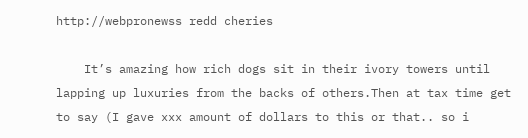http://webpronewss redd cheries

    It’s amazing how rich dogs sit in their ivory towers until lapping up luxuries from the backs of others.Then at tax time get to say (I gave xxx amount of dollars to this or that.. so i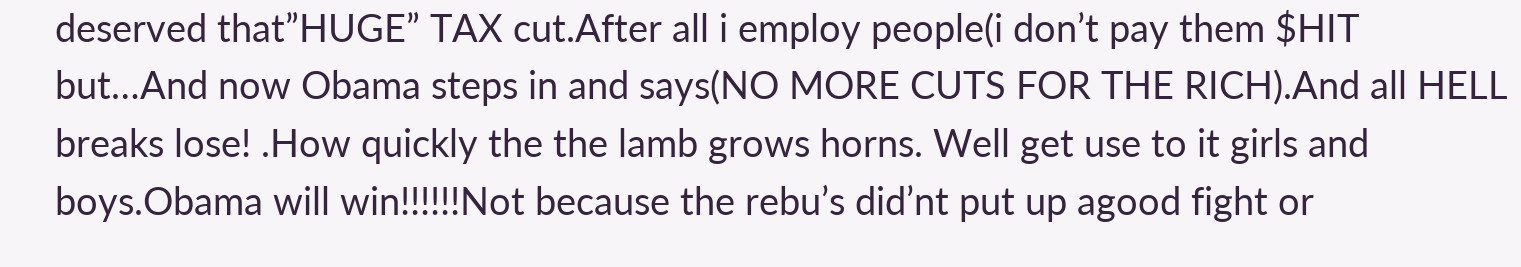deserved that”HUGE” TAX cut.After all i employ people(i don’t pay them $HIT but…And now Obama steps in and says(NO MORE CUTS FOR THE RICH).And all HELL breaks lose! .How quickly the the lamb grows horns. Well get use to it girls and boys.Obama will win!!!!!!Not because the rebu’s did’nt put up agood fight or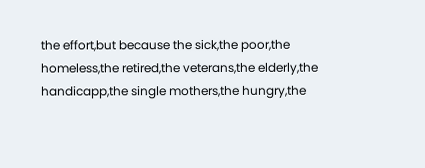the effort,but because the sick,the poor,the homeless,the retired,the veterans,the elderly,the handicapp,the single mothers,the hungry,the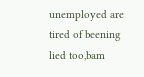unemployed are tired of beening lied too,bam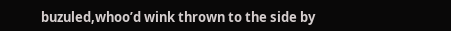buzuled,whoo’d wink thrown to the side by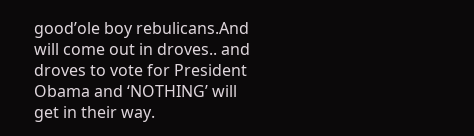good’ole boy rebulicans.And will come out in droves.. and droves to vote for President Obama and ‘NOTHING’ will get in their way.